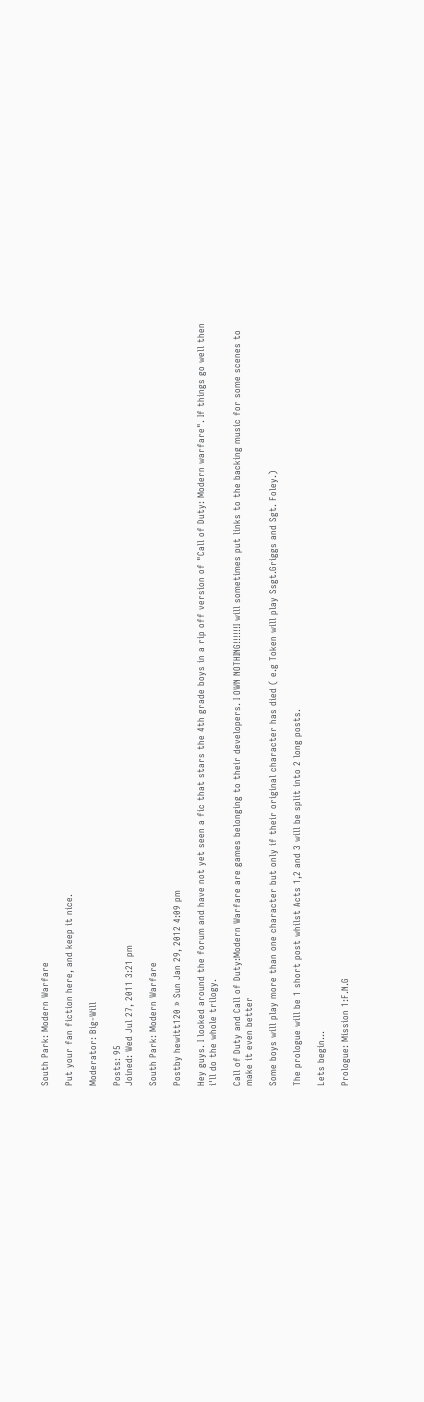South Park: Modern Warfare

Put your fan fiction here, and keep it nice.

Moderator: Big-Will

Posts: 95
Joined: Wed Jul 27, 2011 3:21 pm

South Park: Modern Warfare

Postby hewitt120 » Sun Jan 29, 2012 4:09 pm

Hey guys. I looked around the forum and have not yet seen a fic that stars the 4th grade boys in a rip off version of "Call of Duty: Modern warfare". If things go well then i'll do the whole trilogy.

Call of Duty and Call of Duty:Modern Warfare are games belonging to their developers. I OWN NOTHING!!!!!!I will sometimes put links to the backing music for some scenes to make it even better

Some boys will play more than one character but only if their original character has died ( e.g Token will play Ssgt.Griggs and Sgt. Foley.)

The prologue will be 1 short post whilst Acts 1,2 and 3 will be split into 2 long posts.

Lets begin...

Prologue: Mission 1:F.N.G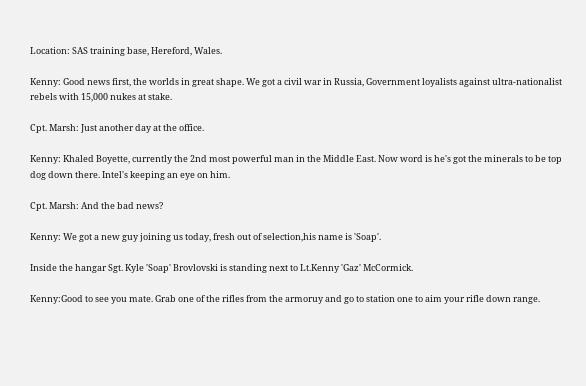Location: SAS training base, Hereford, Wales.

Kenny: Good news first, the worlds in great shape. We got a civil war in Russia, Government loyalists against ultra-nationalist rebels with 15,000 nukes at stake.

Cpt. Marsh: Just another day at the office.

Kenny: Khaled Boyette, currently the 2nd most powerful man in the Middle East. Now word is he's got the minerals to be top dog down there. Intel's keeping an eye on him.

Cpt. Marsh: And the bad news?

Kenny: We got a new guy joining us today, fresh out of selection,his name is 'Soap'.

Inside the hangar Sgt. Kyle 'Soap' Brovlovski is standing next to Lt.Kenny 'Gaz' McCormick.

Kenny:Good to see you mate. Grab one of the rifles from the armoruy and go to station one to aim your rifle down range.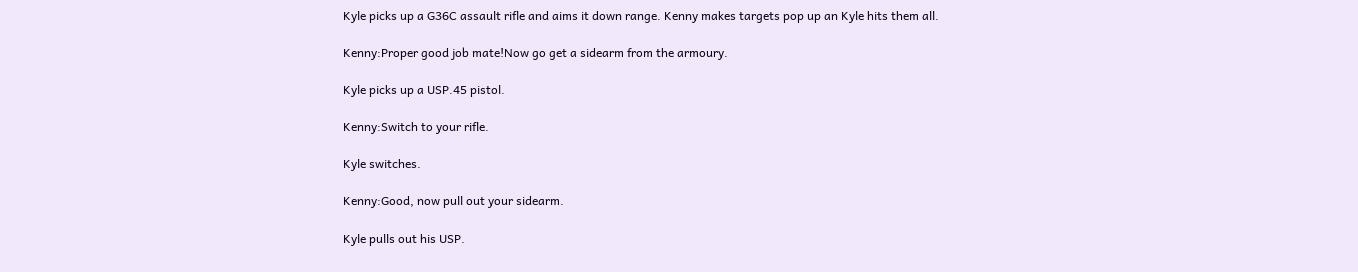Kyle picks up a G36C assault rifle and aims it down range. Kenny makes targets pop up an Kyle hits them all.

Kenny:Proper good job mate!Now go get a sidearm from the armoury.

Kyle picks up a USP.45 pistol.

Kenny:Switch to your rifle.

Kyle switches.

Kenny:Good, now pull out your sidearm.

Kyle pulls out his USP.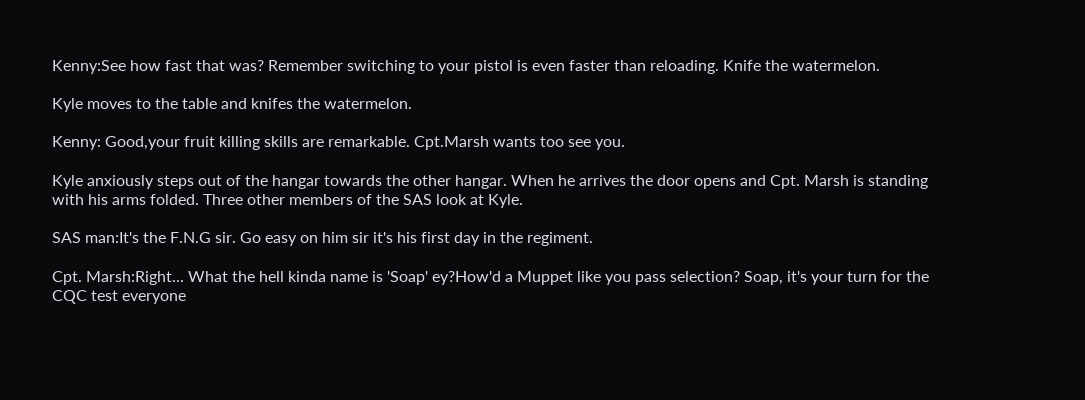Kenny:See how fast that was? Remember switching to your pistol is even faster than reloading. Knife the watermelon.

Kyle moves to the table and knifes the watermelon.

Kenny: Good,your fruit killing skills are remarkable. Cpt.Marsh wants too see you.

Kyle anxiously steps out of the hangar towards the other hangar. When he arrives the door opens and Cpt. Marsh is standing with his arms folded. Three other members of the SAS look at Kyle.

SAS man:It's the F.N.G sir. Go easy on him sir it's his first day in the regiment.

Cpt. Marsh:Right... What the hell kinda name is 'Soap' ey?How'd a Muppet like you pass selection? Soap, it's your turn for the CQC test everyone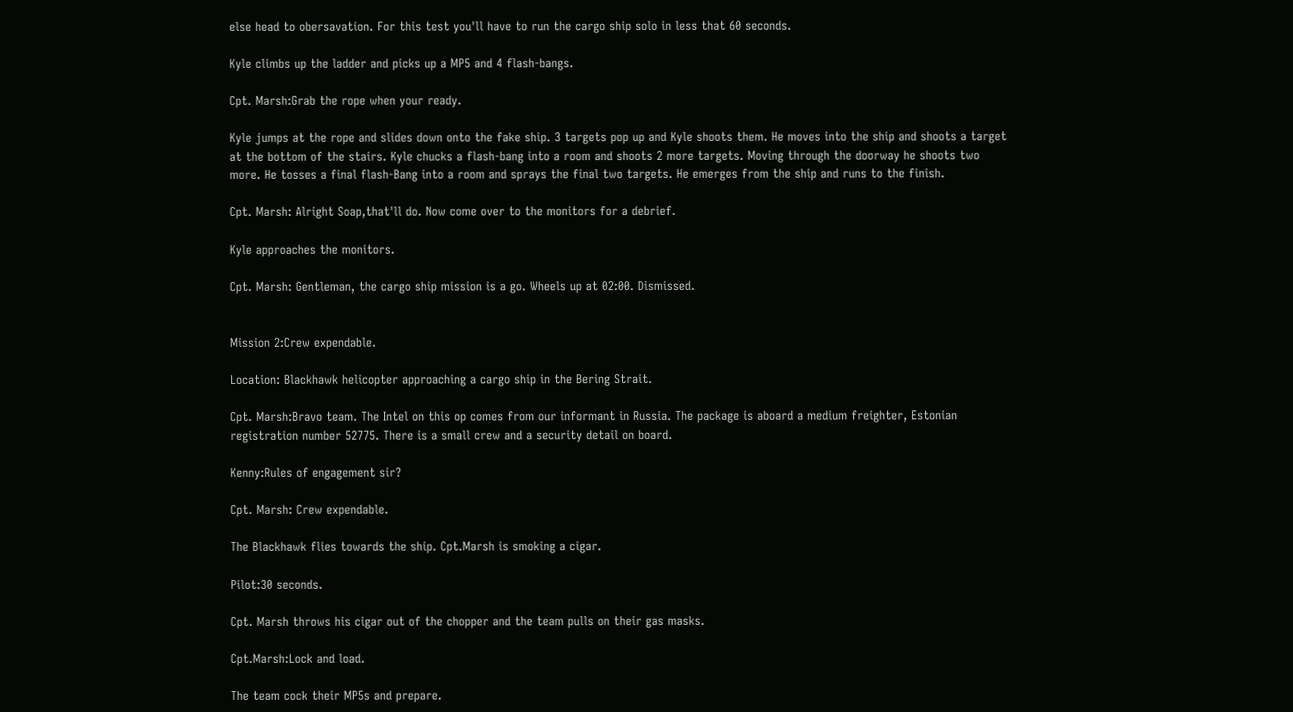else head to obersavation. For this test you'll have to run the cargo ship solo in less that 60 seconds.

Kyle climbs up the ladder and picks up a MP5 and 4 flash-bangs.

Cpt. Marsh:Grab the rope when your ready.

Kyle jumps at the rope and slides down onto the fake ship. 3 targets pop up and Kyle shoots them. He moves into the ship and shoots a target at the bottom of the stairs. Kyle chucks a flash-bang into a room and shoots 2 more targets. Moving through the doorway he shoots two more. He tosses a final flash-Bang into a room and sprays the final two targets. He emerges from the ship and runs to the finish.

Cpt. Marsh: Alright Soap,that'll do. Now come over to the monitors for a debrief.

Kyle approaches the monitors.

Cpt. Marsh: Gentleman, the cargo ship mission is a go. Wheels up at 02:00. Dismissed.


Mission 2:Crew expendable.

Location: Blackhawk helicopter approaching a cargo ship in the Bering Strait.

Cpt. Marsh:Bravo team. The Intel on this op comes from our informant in Russia. The package is aboard a medium freighter, Estonian registration number 52775. There is a small crew and a security detail on board.

Kenny:Rules of engagement sir?

Cpt. Marsh: Crew expendable.

The Blackhawk flies towards the ship. Cpt.Marsh is smoking a cigar.

Pilot:30 seconds.

Cpt. Marsh throws his cigar out of the chopper and the team pulls on their gas masks.

Cpt.Marsh:Lock and load.

The team cock their MP5s and prepare.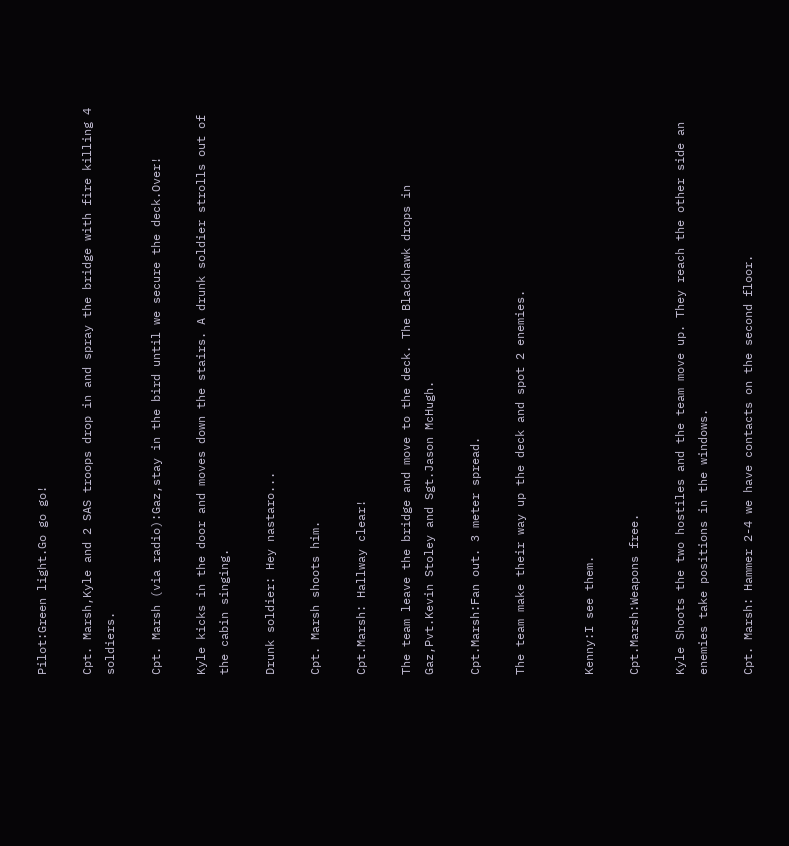Pilot:Green light.Go go go!

Cpt. Marsh,Kyle and 2 SAS troops drop in and spray the bridge with fire killing 4 soldiers.

Cpt. Marsh (via radio):Gaz,stay in the bird until we secure the deck.Over!

Kyle kicks in the door and moves down the stairs. A drunk soldier strolls out of the cabin singing.

Drunk soldier: Hey nastaro...

Cpt. Marsh shoots him.

Cpt.Marsh: Hallway clear!

The team leave the bridge and move to the deck. The Blackhawk drops in Gaz,Pvt.Kevin Stoley and Sgt.Jason McHugh.

Cpt.Marsh:Fan out. 3 meter spread.

The team make their way up the deck and spot 2 enemies.


Kenny:I see them.

Cpt.Marsh:Weapons free.

Kyle Shoots the two hostiles and the team move up. They reach the other side an enemies take positions in the windows.

Cpt. Marsh: Hammer 2-4 we have contacts on the second floor.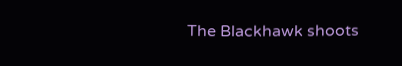The Blackhawk shoots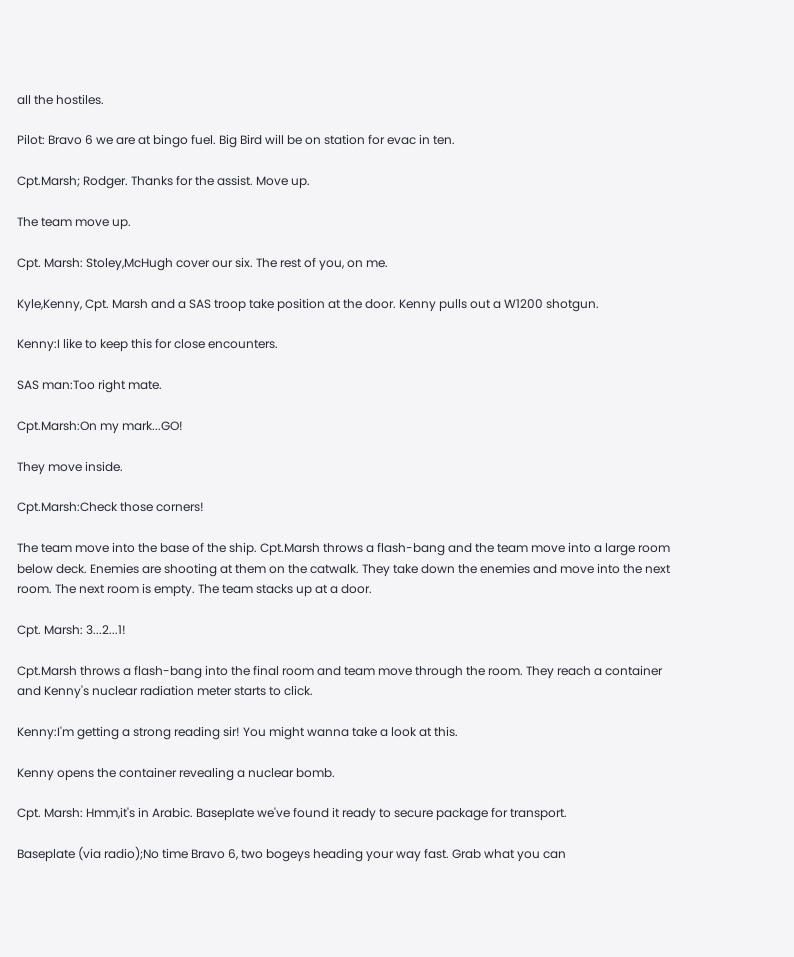all the hostiles.

Pilot: Bravo 6 we are at bingo fuel. Big Bird will be on station for evac in ten.

Cpt.Marsh; Rodger. Thanks for the assist. Move up.

The team move up.

Cpt. Marsh: Stoley,McHugh cover our six. The rest of you, on me.

Kyle,Kenny, Cpt. Marsh and a SAS troop take position at the door. Kenny pulls out a W1200 shotgun.

Kenny:I like to keep this for close encounters.

SAS man:Too right mate.

Cpt.Marsh:On my mark...GO!

They move inside.

Cpt.Marsh:Check those corners!

The team move into the base of the ship. Cpt.Marsh throws a flash-bang and the team move into a large room below deck. Enemies are shooting at them on the catwalk. They take down the enemies and move into the next room. The next room is empty. The team stacks up at a door.

Cpt. Marsh: 3...2...1!

Cpt.Marsh throws a flash-bang into the final room and team move through the room. They reach a container and Kenny's nuclear radiation meter starts to click.

Kenny:I'm getting a strong reading sir! You might wanna take a look at this.

Kenny opens the container revealing a nuclear bomb.

Cpt. Marsh: Hmm,it's in Arabic. Baseplate we've found it ready to secure package for transport.

Baseplate (via radio);No time Bravo 6, two bogeys heading your way fast. Grab what you can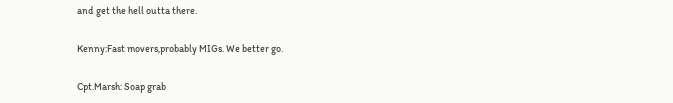and get the hell outta there.

Kenny:Fast movers,probably MIGs. We better go.

Cpt.Marsh: Soap grab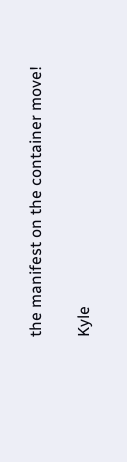the manifest on the container move!

Kyle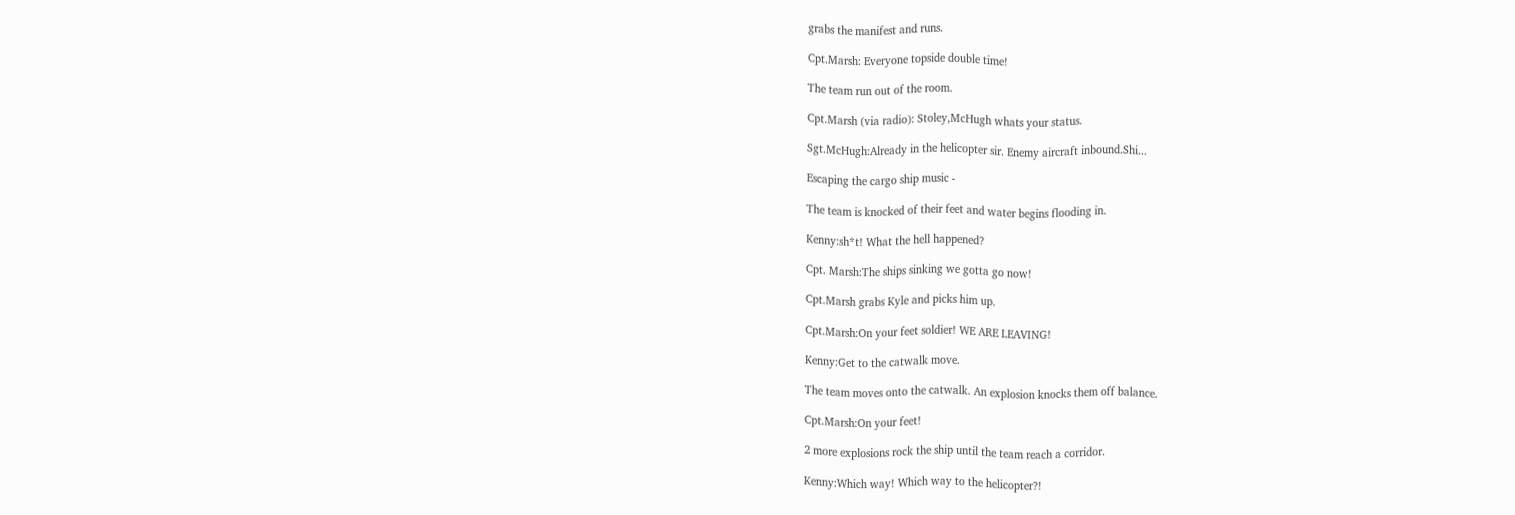grabs the manifest and runs.

Cpt.Marsh: Everyone topside double time!

The team run out of the room.

Cpt.Marsh (via radio): Stoley,McHugh whats your status.

Sgt.McHugh:Already in the helicopter sir. Enemy aircraft inbound.Shi...

Escaping the cargo ship music -

The team is knocked of their feet and water begins flooding in.

Kenny:sh*t! What the hell happened?

Cpt. Marsh:The ships sinking we gotta go now!

Cpt.Marsh grabs Kyle and picks him up.

Cpt.Marsh:On your feet soldier! WE ARE LEAVING!

Kenny:Get to the catwalk move.

The team moves onto the catwalk. An explosion knocks them off balance.

Cpt.Marsh:On your feet!

2 more explosions rock the ship until the team reach a corridor.

Kenny:Which way! Which way to the helicopter?!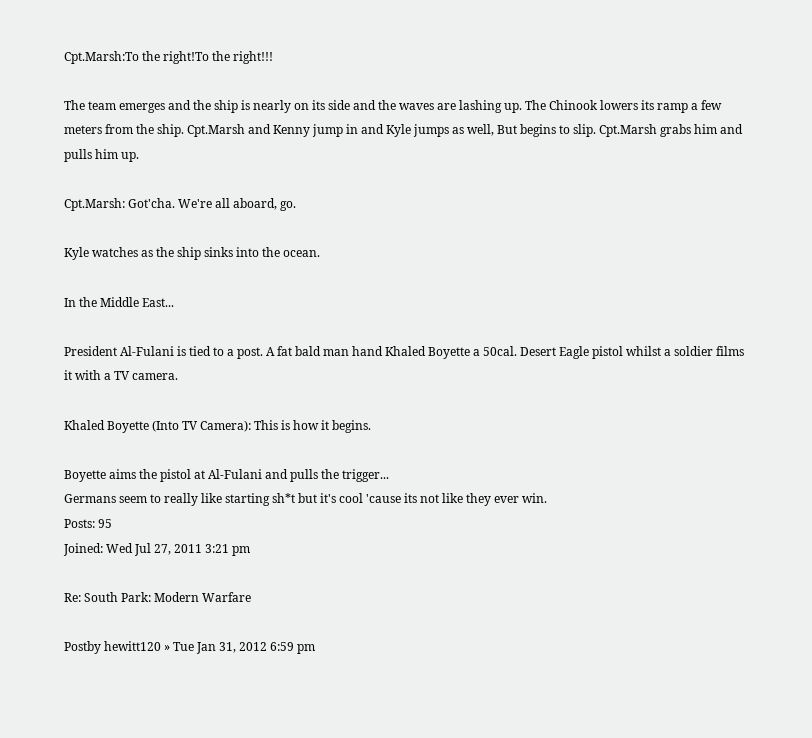Cpt.Marsh:To the right!To the right!!!

The team emerges and the ship is nearly on its side and the waves are lashing up. The Chinook lowers its ramp a few meters from the ship. Cpt.Marsh and Kenny jump in and Kyle jumps as well, But begins to slip. Cpt.Marsh grabs him and pulls him up.

Cpt.Marsh: Got'cha. We're all aboard, go.

Kyle watches as the ship sinks into the ocean.

In the Middle East...

President Al-Fulani is tied to a post. A fat bald man hand Khaled Boyette a 50cal. Desert Eagle pistol whilst a soldier films it with a TV camera.

Khaled Boyette (Into TV Camera): This is how it begins.

Boyette aims the pistol at Al-Fulani and pulls the trigger...
Germans seem to really like starting sh*t but it's cool 'cause its not like they ever win.
Posts: 95
Joined: Wed Jul 27, 2011 3:21 pm

Re: South Park: Modern Warfare

Postby hewitt120 » Tue Jan 31, 2012 6:59 pm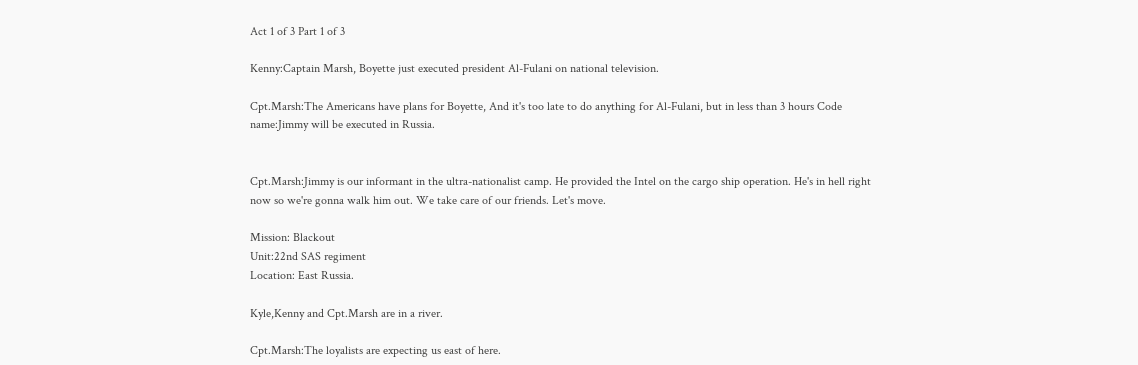Act 1 of 3 Part 1 of 3

Kenny:Captain Marsh, Boyette just executed president Al-Fulani on national television.

Cpt.Marsh:The Americans have plans for Boyette, And it's too late to do anything for Al-Fulani, but in less than 3 hours Code name:Jimmy will be executed in Russia.


Cpt.Marsh:Jimmy is our informant in the ultra-nationalist camp. He provided the Intel on the cargo ship operation. He's in hell right now so we're gonna walk him out. We take care of our friends. Let's move.

Mission: Blackout
Unit:22nd SAS regiment
Location: East Russia.

Kyle,Kenny and Cpt.Marsh are in a river.

Cpt.Marsh:The loyalists are expecting us east of here.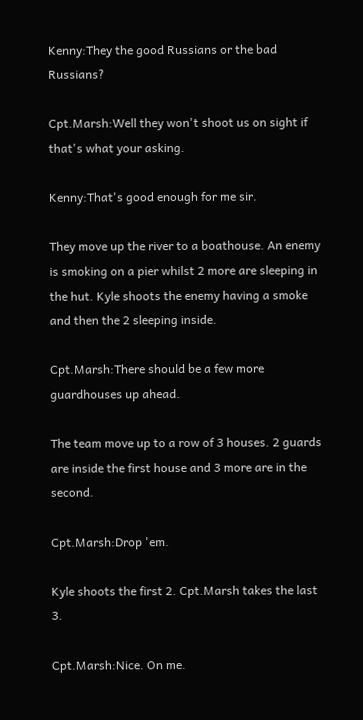Kenny:They the good Russians or the bad Russians?

Cpt.Marsh:Well they won't shoot us on sight if that's what your asking.

Kenny:That's good enough for me sir.

They move up the river to a boathouse. An enemy is smoking on a pier whilst 2 more are sleeping in the hut. Kyle shoots the enemy having a smoke and then the 2 sleeping inside.

Cpt.Marsh:There should be a few more guardhouses up ahead.

The team move up to a row of 3 houses. 2 guards are inside the first house and 3 more are in the second.

Cpt.Marsh:Drop 'em.

Kyle shoots the first 2. Cpt.Marsh takes the last 3.

Cpt.Marsh:Nice. On me.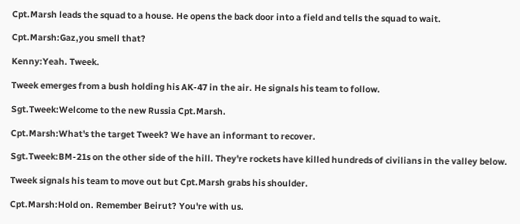Cpt.Marsh leads the squad to a house. He opens the back door into a field and tells the squad to wait.

Cpt.Marsh:Gaz,you smell that?

Kenny:Yeah. Tweek.

Tweek emerges from a bush holding his AK-47 in the air. He signals his team to follow.

Sgt.Tweek:Welcome to the new Russia Cpt.Marsh.

Cpt.Marsh:What's the target Tweek? We have an informant to recover.

Sgt.Tweek:BM-21s on the other side of the hill. They're rockets have killed hundreds of civilians in the valley below.

Tweek signals his team to move out but Cpt.Marsh grabs his shoulder.

Cpt.Marsh:Hold on. Remember Beirut? You're with us.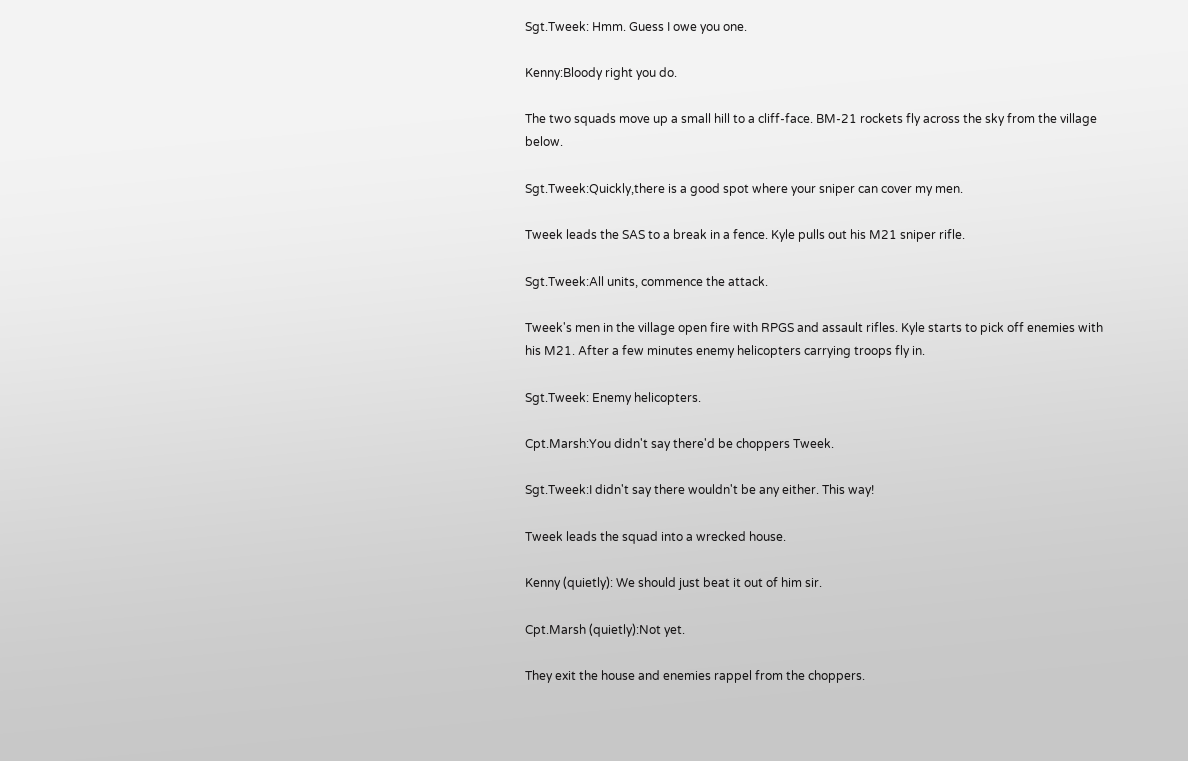Sgt.Tweek: Hmm. Guess I owe you one.

Kenny:Bloody right you do.

The two squads move up a small hill to a cliff-face. BM-21 rockets fly across the sky from the village below.

Sgt.Tweek:Quickly,there is a good spot where your sniper can cover my men.

Tweek leads the SAS to a break in a fence. Kyle pulls out his M21 sniper rifle.

Sgt.Tweek:All units, commence the attack.

Tweek's men in the village open fire with RPGS and assault rifles. Kyle starts to pick off enemies with his M21. After a few minutes enemy helicopters carrying troops fly in.

Sgt.Tweek: Enemy helicopters.

Cpt.Marsh:You didn't say there'd be choppers Tweek.

Sgt.Tweek:I didn't say there wouldn't be any either. This way!

Tweek leads the squad into a wrecked house.

Kenny (quietly): We should just beat it out of him sir.

Cpt.Marsh (quietly):Not yet.

They exit the house and enemies rappel from the choppers.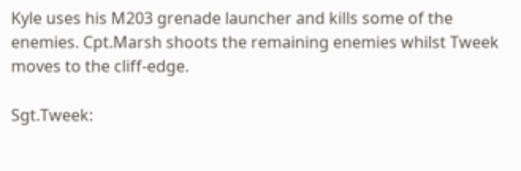Kyle uses his M203 grenade launcher and kills some of the enemies. Cpt.Marsh shoots the remaining enemies whilst Tweek moves to the cliff-edge.

Sgt.Tweek: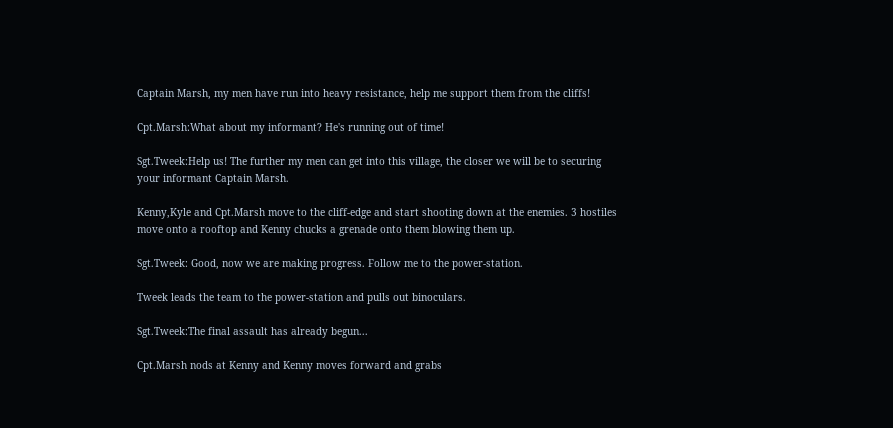Captain Marsh, my men have run into heavy resistance, help me support them from the cliffs!

Cpt.Marsh:What about my informant? He's running out of time!

Sgt.Tweek:Help us! The further my men can get into this village, the closer we will be to securing your informant Captain Marsh.

Kenny,Kyle and Cpt.Marsh move to the cliff-edge and start shooting down at the enemies. 3 hostiles move onto a rooftop and Kenny chucks a grenade onto them blowing them up.

Sgt.Tweek: Good, now we are making progress. Follow me to the power-station.

Tweek leads the team to the power-station and pulls out binoculars.

Sgt.Tweek:The final assault has already begun...

Cpt.Marsh nods at Kenny and Kenny moves forward and grabs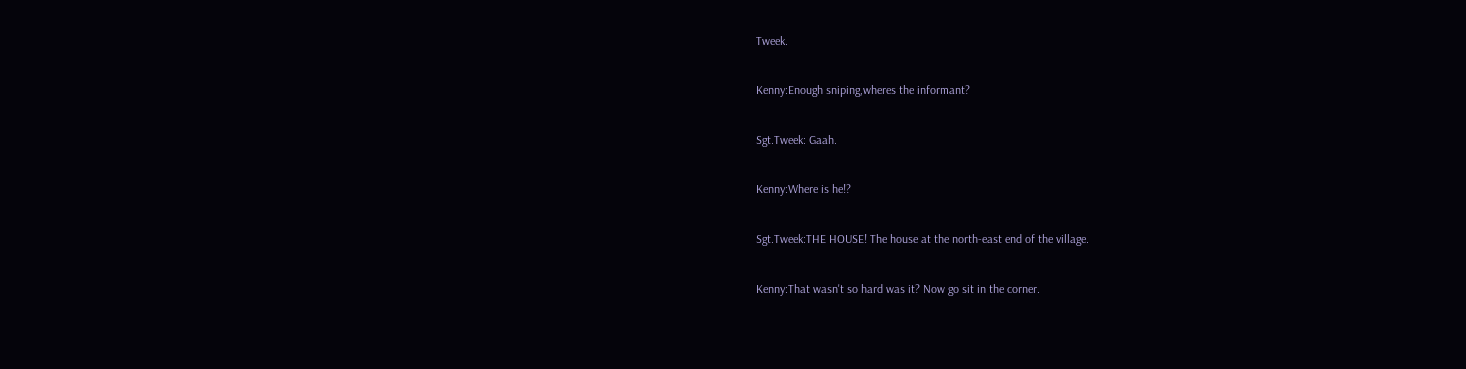Tweek.

Kenny:Enough sniping,wheres the informant?

Sgt.Tweek: Gaah.

Kenny:Where is he!?

Sgt.Tweek:THE HOUSE! The house at the north-east end of the village.

Kenny:That wasn't so hard was it? Now go sit in the corner.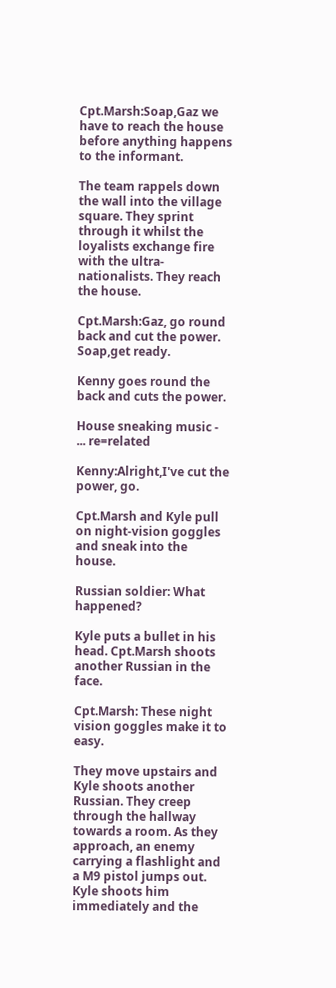Cpt.Marsh:Soap,Gaz we have to reach the house before anything happens to the informant.

The team rappels down the wall into the village square. They sprint through it whilst the loyalists exchange fire with the ultra-nationalists. They reach the house.

Cpt.Marsh:Gaz, go round back and cut the power. Soap,get ready.

Kenny goes round the back and cuts the power.

House sneaking music - ... re=related

Kenny:Alright,I've cut the power, go.

Cpt.Marsh and Kyle pull on night-vision goggles and sneak into the house.

Russian soldier: What happened?

Kyle puts a bullet in his head. Cpt.Marsh shoots another Russian in the face.

Cpt.Marsh: These night vision goggles make it to easy.

They move upstairs and Kyle shoots another Russian. They creep through the hallway towards a room. As they approach, an enemy carrying a flashlight and a M9 pistol jumps out. Kyle shoots him immediately and the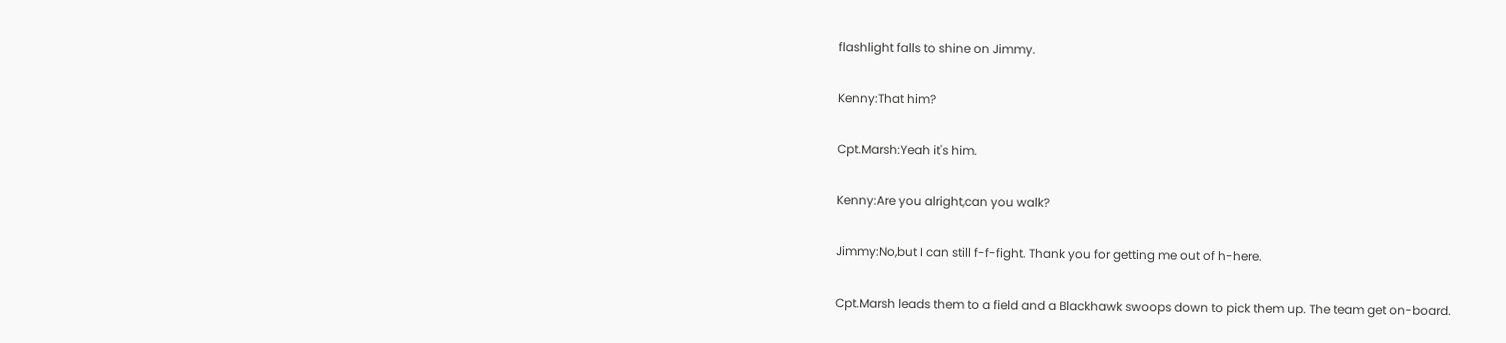flashlight falls to shine on Jimmy.

Kenny:That him?

Cpt.Marsh:Yeah it's him.

Kenny:Are you alright,can you walk?

Jimmy:No,but I can still f-f-fight. Thank you for getting me out of h-here.

Cpt.Marsh leads them to a field and a Blackhawk swoops down to pick them up. The team get on-board.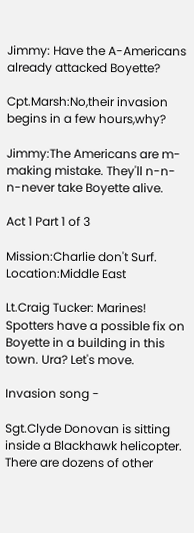Jimmy: Have the A-Americans already attacked Boyette?

Cpt.Marsh:No,their invasion begins in a few hours,why?

Jimmy:The Americans are m-making mistake. They'll n-n-n-never take Boyette alive.

Act 1 Part 1 of 3

Mission:Charlie don't Surf.
Location:Middle East

Lt.Craig Tucker: Marines! Spotters have a possible fix on Boyette in a building in this town. Ura? Let's move.

Invasion song -

Sgt.Clyde Donovan is sitting inside a Blackhawk helicopter. There are dozens of other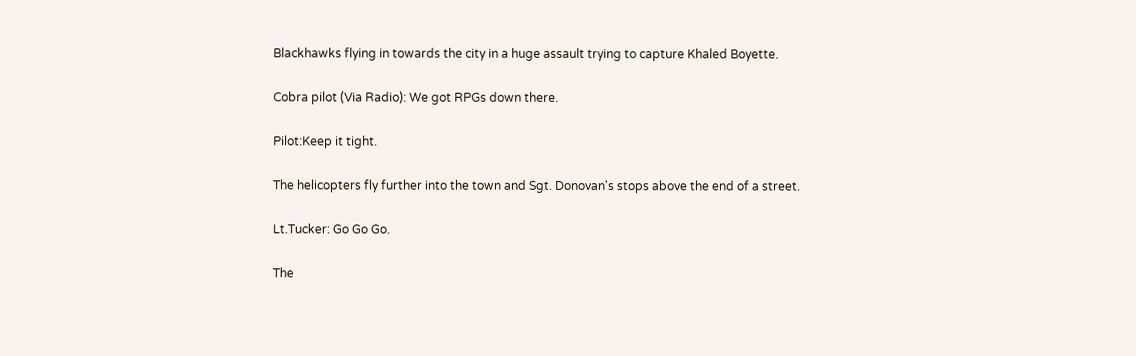Blackhawks flying in towards the city in a huge assault trying to capture Khaled Boyette.

Cobra pilot (Via Radio): We got RPGs down there.

Pilot:Keep it tight.

The helicopters fly further into the town and Sgt. Donovan's stops above the end of a street.

Lt.Tucker: Go Go Go.

The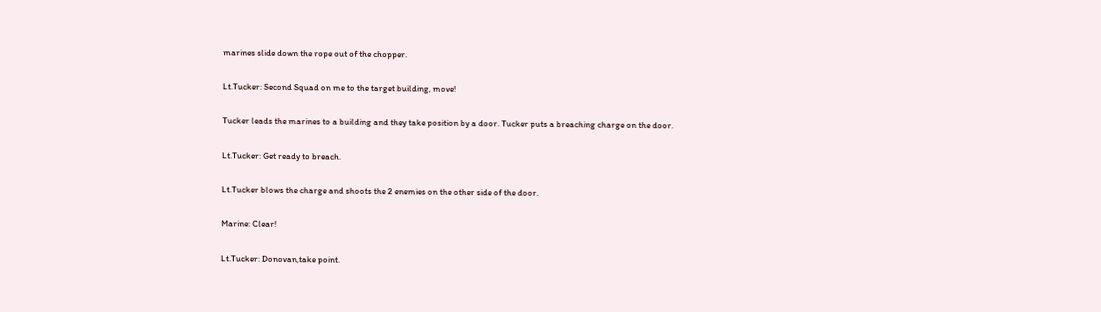marines slide down the rope out of the chopper.

Lt.Tucker: Second Squad on me to the target building, move!

Tucker leads the marines to a building and they take position by a door. Tucker puts a breaching charge on the door.

Lt.Tucker: Get ready to breach.

Lt.Tucker blows the charge and shoots the 2 enemies on the other side of the door.

Marine: Clear!

Lt.Tucker: Donovan,take point.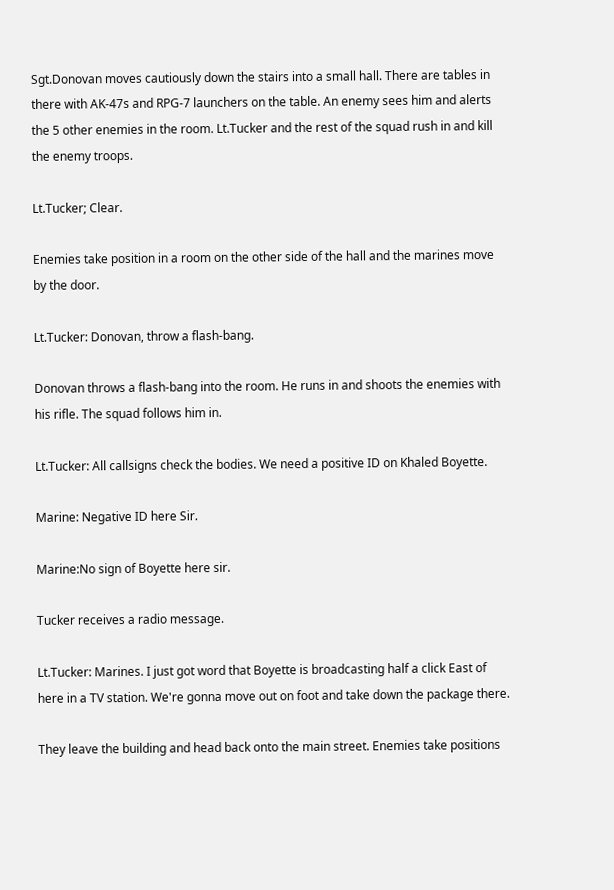Sgt.Donovan moves cautiously down the stairs into a small hall. There are tables in there with AK-47s and RPG-7 launchers on the table. An enemy sees him and alerts the 5 other enemies in the room. Lt.Tucker and the rest of the squad rush in and kill the enemy troops.

Lt.Tucker; Clear.

Enemies take position in a room on the other side of the hall and the marines move by the door.

Lt.Tucker: Donovan, throw a flash-bang.

Donovan throws a flash-bang into the room. He runs in and shoots the enemies with his rifle. The squad follows him in.

Lt.Tucker: All callsigns check the bodies. We need a positive ID on Khaled Boyette.

Marine: Negative ID here Sir.

Marine:No sign of Boyette here sir.

Tucker receives a radio message.

Lt.Tucker: Marines. I just got word that Boyette is broadcasting half a click East of here in a TV station. We're gonna move out on foot and take down the package there.

They leave the building and head back onto the main street. Enemies take positions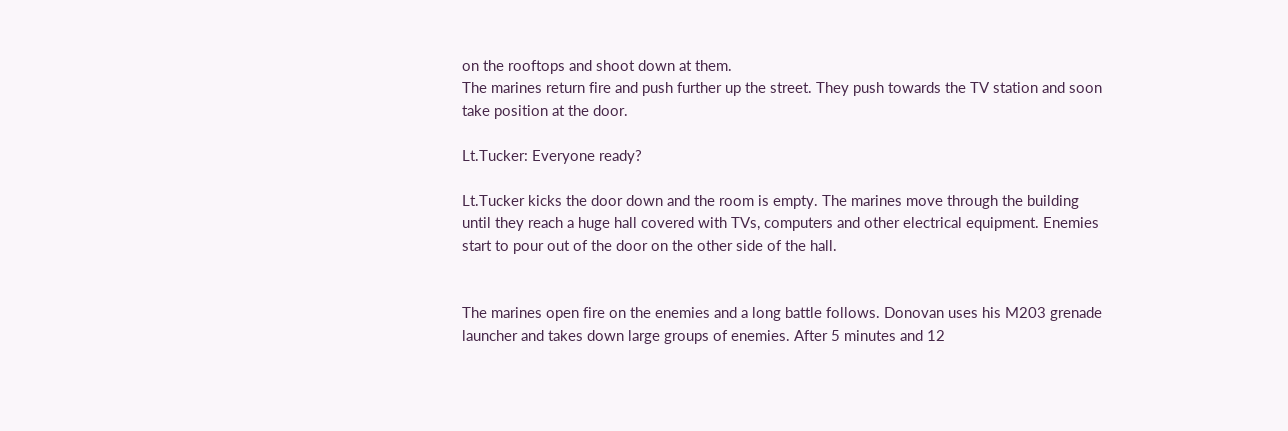on the rooftops and shoot down at them.
The marines return fire and push further up the street. They push towards the TV station and soon take position at the door.

Lt.Tucker: Everyone ready?

Lt.Tucker kicks the door down and the room is empty. The marines move through the building until they reach a huge hall covered with TVs, computers and other electrical equipment. Enemies start to pour out of the door on the other side of the hall.


The marines open fire on the enemies and a long battle follows. Donovan uses his M203 grenade launcher and takes down large groups of enemies. After 5 minutes and 12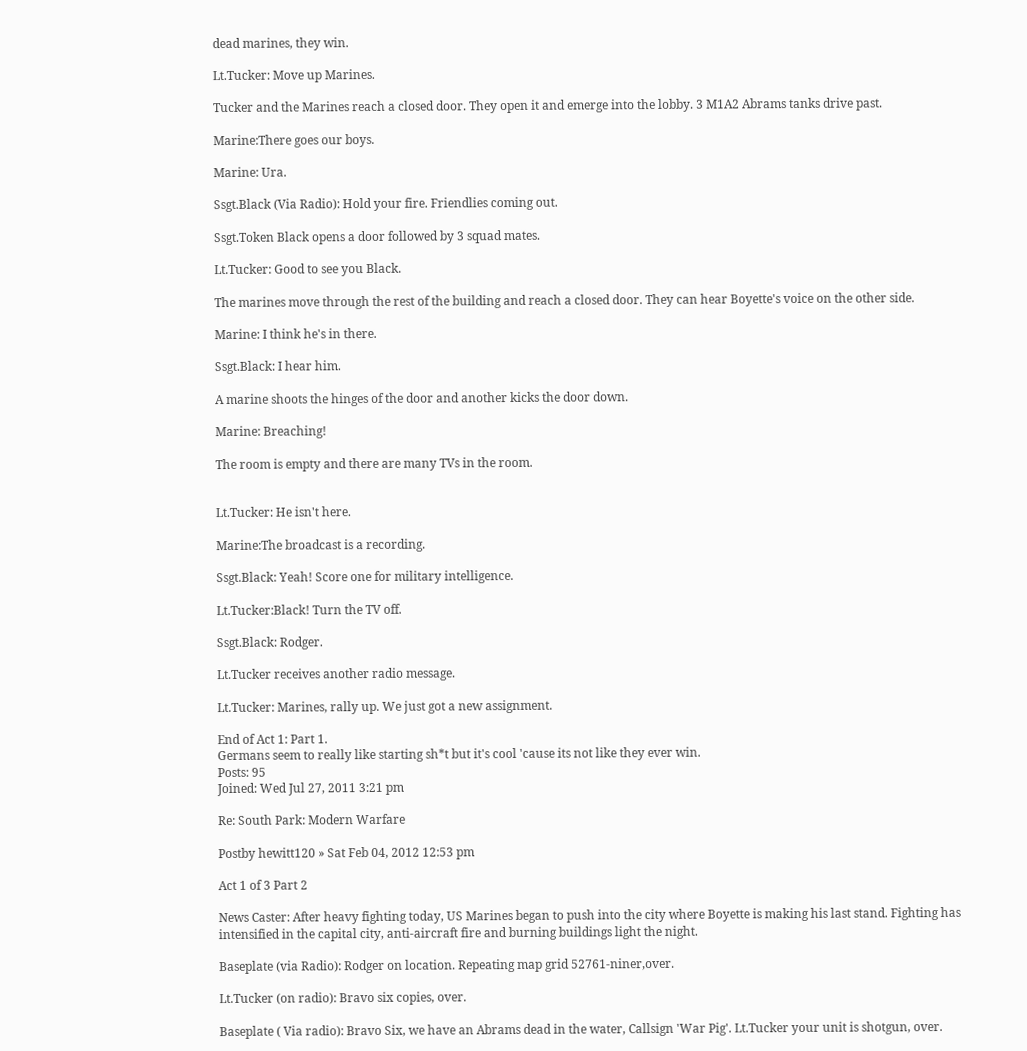dead marines, they win.

Lt.Tucker: Move up Marines.

Tucker and the Marines reach a closed door. They open it and emerge into the lobby. 3 M1A2 Abrams tanks drive past.

Marine:There goes our boys.

Marine: Ura.

Ssgt.Black (Via Radio): Hold your fire. Friendlies coming out.

Ssgt.Token Black opens a door followed by 3 squad mates.

Lt.Tucker: Good to see you Black.

The marines move through the rest of the building and reach a closed door. They can hear Boyette's voice on the other side.

Marine: I think he's in there.

Ssgt.Black: I hear him.

A marine shoots the hinges of the door and another kicks the door down.

Marine: Breaching!

The room is empty and there are many TVs in the room.


Lt.Tucker: He isn't here.

Marine:The broadcast is a recording.

Ssgt.Black: Yeah! Score one for military intelligence.

Lt.Tucker:Black! Turn the TV off.

Ssgt.Black: Rodger.

Lt.Tucker receives another radio message.

Lt.Tucker: Marines, rally up. We just got a new assignment.

End of Act 1: Part 1.
Germans seem to really like starting sh*t but it's cool 'cause its not like they ever win.
Posts: 95
Joined: Wed Jul 27, 2011 3:21 pm

Re: South Park: Modern Warfare

Postby hewitt120 » Sat Feb 04, 2012 12:53 pm

Act 1 of 3 Part 2

News Caster: After heavy fighting today, US Marines began to push into the city where Boyette is making his last stand. Fighting has intensified in the capital city, anti-aircraft fire and burning buildings light the night.

Baseplate (via Radio): Rodger on location. Repeating map grid 52761-niner,over.

Lt.Tucker (on radio): Bravo six copies, over.

Baseplate ( Via radio): Bravo Six, we have an Abrams dead in the water, Callsign 'War Pig'. Lt.Tucker your unit is shotgun, over.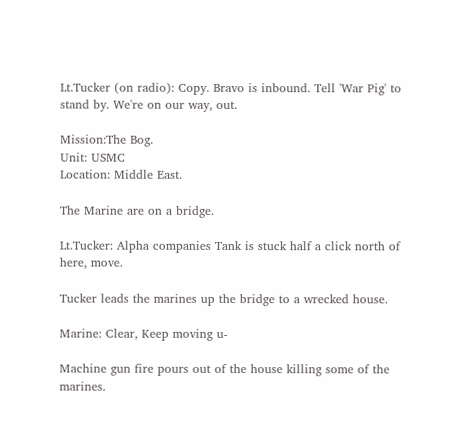Lt.Tucker (on radio): Copy. Bravo is inbound. Tell 'War Pig' to stand by. We're on our way, out.

Mission:The Bog.
Unit: USMC
Location: Middle East.

The Marine are on a bridge.

Lt.Tucker: Alpha companies Tank is stuck half a click north of here, move.

Tucker leads the marines up the bridge to a wrecked house.

Marine: Clear, Keep moving u-

Machine gun fire pours out of the house killing some of the marines.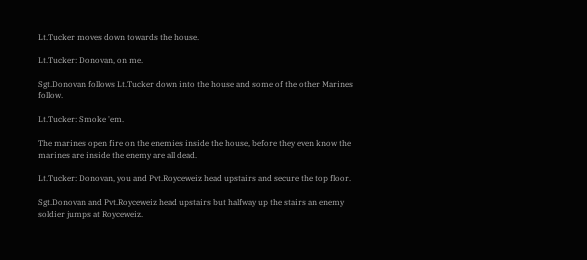Lt.Tucker moves down towards the house.

Lt.Tucker: Donovan, on me.

Sgt.Donovan follows Lt.Tucker down into the house and some of the other Marines follow.

Lt.Tucker: Smoke 'em.

The marines open fire on the enemies inside the house, before they even know the marines are inside the enemy are all dead.

Lt.Tucker: Donovan, you and Pvt.Royceweiz head upstairs and secure the top floor.

Sgt.Donovan and Pvt.Royceweiz head upstairs but halfway up the stairs an enemy soldier jumps at Royceweiz.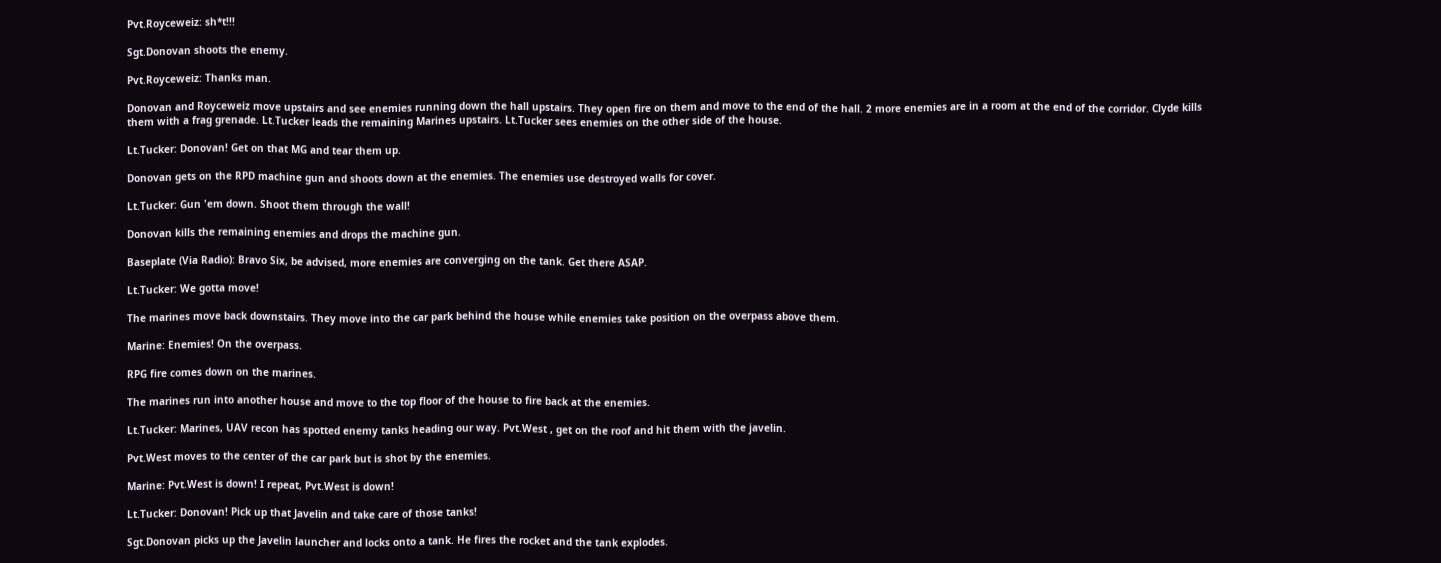Pvt.Royceweiz: sh*t!!!

Sgt.Donovan shoots the enemy.

Pvt.Royceweiz: Thanks man.

Donovan and Royceweiz move upstairs and see enemies running down the hall upstairs. They open fire on them and move to the end of the hall. 2 more enemies are in a room at the end of the corridor. Clyde kills them with a frag grenade. Lt.Tucker leads the remaining Marines upstairs. Lt.Tucker sees enemies on the other side of the house.

Lt.Tucker: Donovan! Get on that MG and tear them up.

Donovan gets on the RPD machine gun and shoots down at the enemies. The enemies use destroyed walls for cover.

Lt.Tucker: Gun 'em down. Shoot them through the wall!

Donovan kills the remaining enemies and drops the machine gun.

Baseplate (Via Radio): Bravo Six, be advised, more enemies are converging on the tank. Get there ASAP.

Lt.Tucker: We gotta move!

The marines move back downstairs. They move into the car park behind the house while enemies take position on the overpass above them.

Marine: Enemies! On the overpass.

RPG fire comes down on the marines.

The marines run into another house and move to the top floor of the house to fire back at the enemies.

Lt.Tucker: Marines, UAV recon has spotted enemy tanks heading our way. Pvt.West , get on the roof and hit them with the javelin.

Pvt.West moves to the center of the car park but is shot by the enemies.

Marine: Pvt.West is down! I repeat, Pvt.West is down!

Lt.Tucker: Donovan! Pick up that Javelin and take care of those tanks!

Sgt.Donovan picks up the Javelin launcher and locks onto a tank. He fires the rocket and the tank explodes.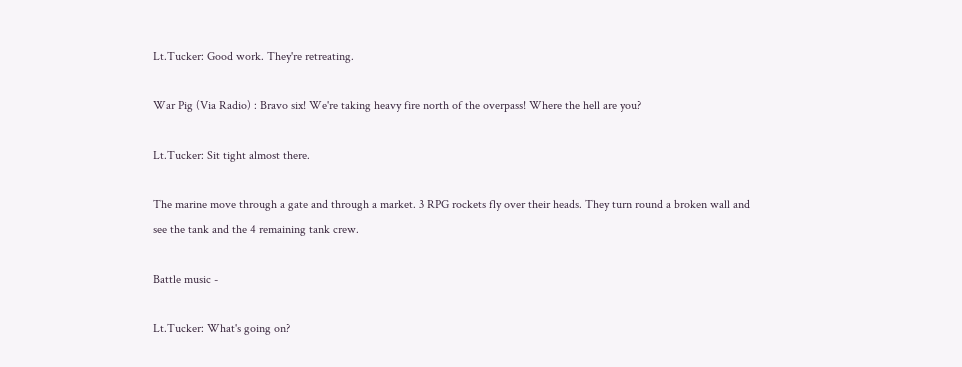Lt.Tucker: Good work. They're retreating.

War Pig (Via Radio) : Bravo six! We're taking heavy fire north of the overpass! Where the hell are you?

Lt.Tucker: Sit tight almost there.

The marine move through a gate and through a market. 3 RPG rockets fly over their heads. They turn round a broken wall and see the tank and the 4 remaining tank crew.

Battle music -

Lt.Tucker: What's going on?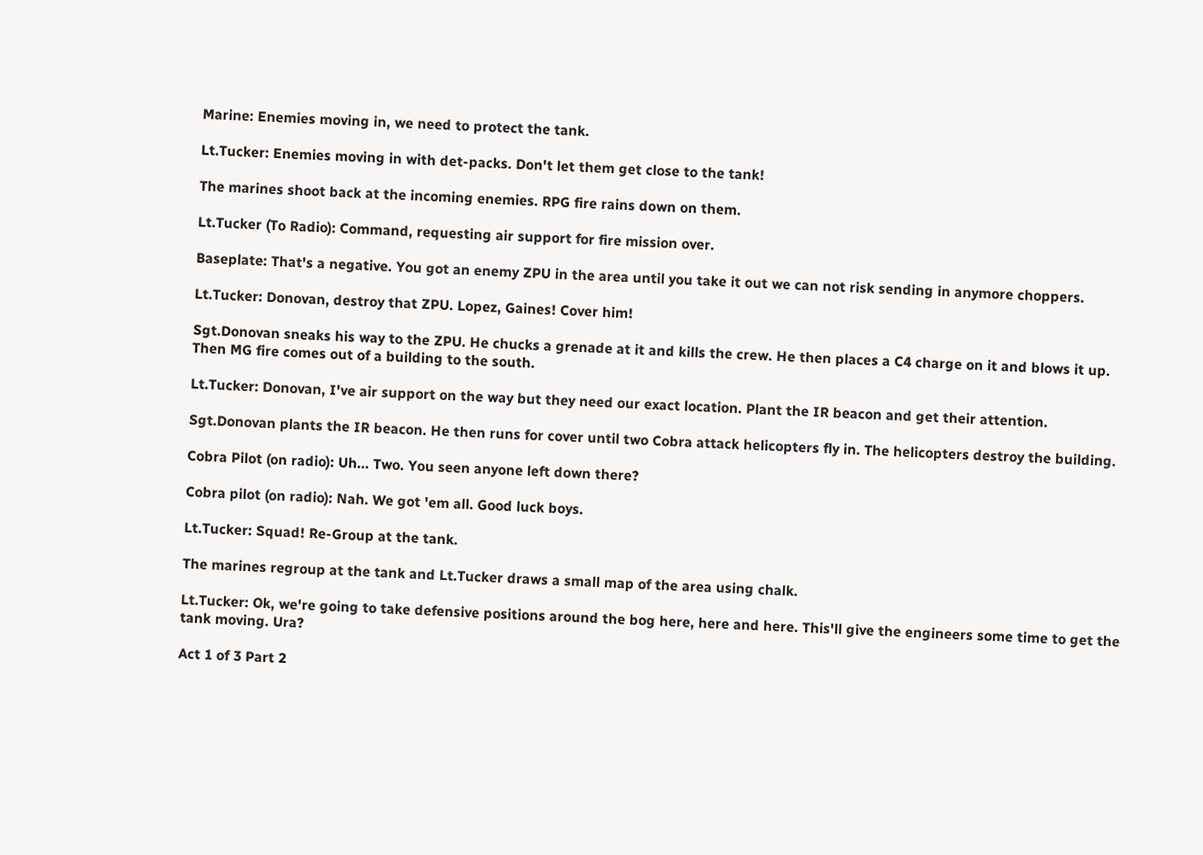Marine: Enemies moving in, we need to protect the tank.

Lt.Tucker: Enemies moving in with det-packs. Don't let them get close to the tank!

The marines shoot back at the incoming enemies. RPG fire rains down on them.

Lt.Tucker (To Radio): Command, requesting air support for fire mission over.

Baseplate: That's a negative. You got an enemy ZPU in the area until you take it out we can not risk sending in anymore choppers.

Lt.Tucker: Donovan, destroy that ZPU. Lopez, Gaines! Cover him!

Sgt.Donovan sneaks his way to the ZPU. He chucks a grenade at it and kills the crew. He then places a C4 charge on it and blows it up. Then MG fire comes out of a building to the south.

Lt.Tucker: Donovan, I've air support on the way but they need our exact location. Plant the IR beacon and get their attention.

Sgt.Donovan plants the IR beacon. He then runs for cover until two Cobra attack helicopters fly in. The helicopters destroy the building.

Cobra Pilot (on radio): Uh... Two. You seen anyone left down there?

Cobra pilot (on radio): Nah. We got 'em all. Good luck boys.

Lt.Tucker: Squad! Re-Group at the tank.

The marines regroup at the tank and Lt.Tucker draws a small map of the area using chalk.

Lt.Tucker: Ok, we're going to take defensive positions around the bog here, here and here. This'll give the engineers some time to get the tank moving. Ura?

Act 1 of 3 Part 2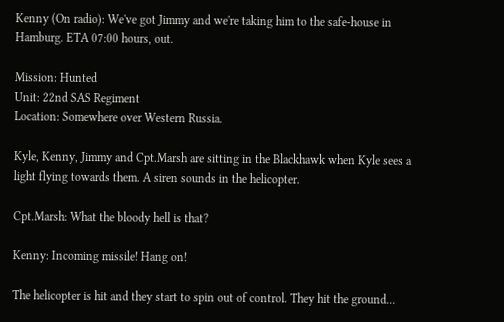Kenny (On radio): We've got Jimmy and we're taking him to the safe-house in Hamburg. ETA 07:00 hours, out.

Mission: Hunted
Unit: 22nd SAS Regiment
Location: Somewhere over Western Russia.

Kyle, Kenny, Jimmy and Cpt.Marsh are sitting in the Blackhawk when Kyle sees a light flying towards them. A siren sounds in the helicopter.

Cpt.Marsh: What the bloody hell is that?

Kenny: Incoming missile! Hang on!

The helicopter is hit and they start to spin out of control. They hit the ground...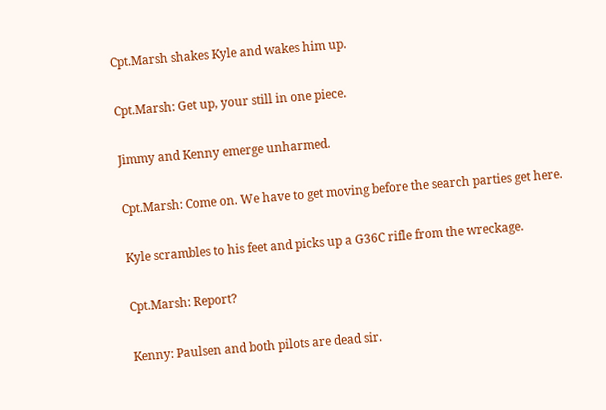Cpt.Marsh shakes Kyle and wakes him up.

Cpt.Marsh: Get up, your still in one piece.

Jimmy and Kenny emerge unharmed.

Cpt.Marsh: Come on. We have to get moving before the search parties get here.

Kyle scrambles to his feet and picks up a G36C rifle from the wreckage.

Cpt.Marsh: Report?

Kenny: Paulsen and both pilots are dead sir.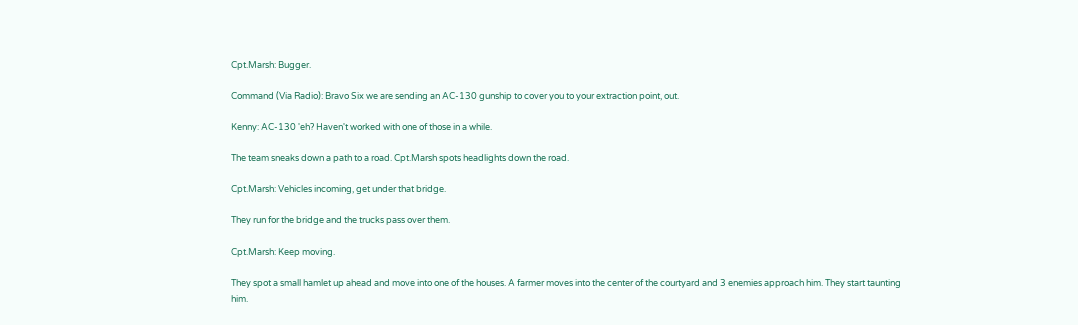Cpt.Marsh: Bugger.

Command (Via Radio): Bravo Six we are sending an AC-130 gunship to cover you to your extraction point, out.

Kenny: AC-130 'eh? Haven't worked with one of those in a while.

The team sneaks down a path to a road. Cpt.Marsh spots headlights down the road.

Cpt.Marsh: Vehicles incoming, get under that bridge.

They run for the bridge and the trucks pass over them.

Cpt.Marsh: Keep moving.

They spot a small hamlet up ahead and move into one of the houses. A farmer moves into the center of the courtyard and 3 enemies approach him. They start taunting him.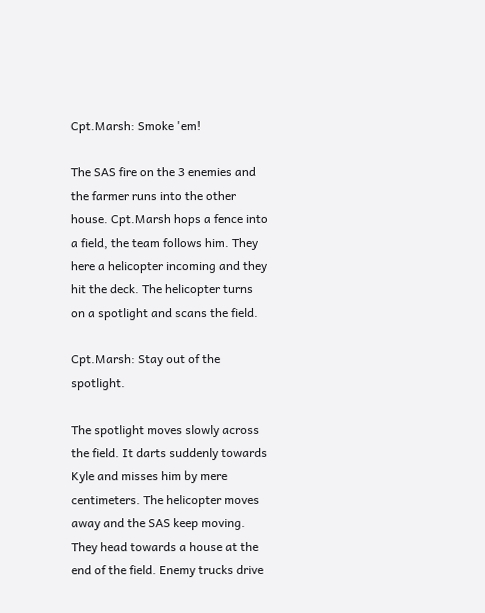Cpt.Marsh: Smoke 'em!

The SAS fire on the 3 enemies and the farmer runs into the other house. Cpt.Marsh hops a fence into a field, the team follows him. They here a helicopter incoming and they hit the deck. The helicopter turns on a spotlight and scans the field.

Cpt.Marsh: Stay out of the spotlight.

The spotlight moves slowly across the field. It darts suddenly towards Kyle and misses him by mere centimeters. The helicopter moves away and the SAS keep moving. They head towards a house at the end of the field. Enemy trucks drive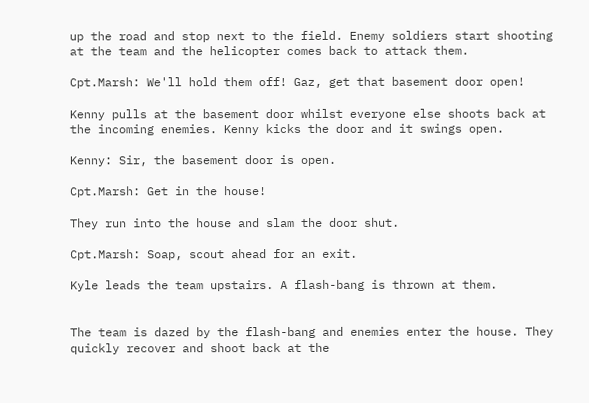up the road and stop next to the field. Enemy soldiers start shooting at the team and the helicopter comes back to attack them.

Cpt.Marsh: We'll hold them off! Gaz, get that basement door open!

Kenny pulls at the basement door whilst everyone else shoots back at the incoming enemies. Kenny kicks the door and it swings open.

Kenny: Sir, the basement door is open.

Cpt.Marsh: Get in the house!

They run into the house and slam the door shut.

Cpt.Marsh: Soap, scout ahead for an exit.

Kyle leads the team upstairs. A flash-bang is thrown at them.


The team is dazed by the flash-bang and enemies enter the house. They quickly recover and shoot back at the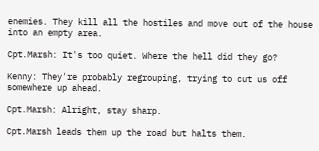enemies. They kill all the hostiles and move out of the house into an empty area.

Cpt.Marsh: It's too quiet. Where the hell did they go?

Kenny: They're probably regrouping, trying to cut us off somewhere up ahead.

Cpt.Marsh: Alright, stay sharp.

Cpt.Marsh leads them up the road but halts them.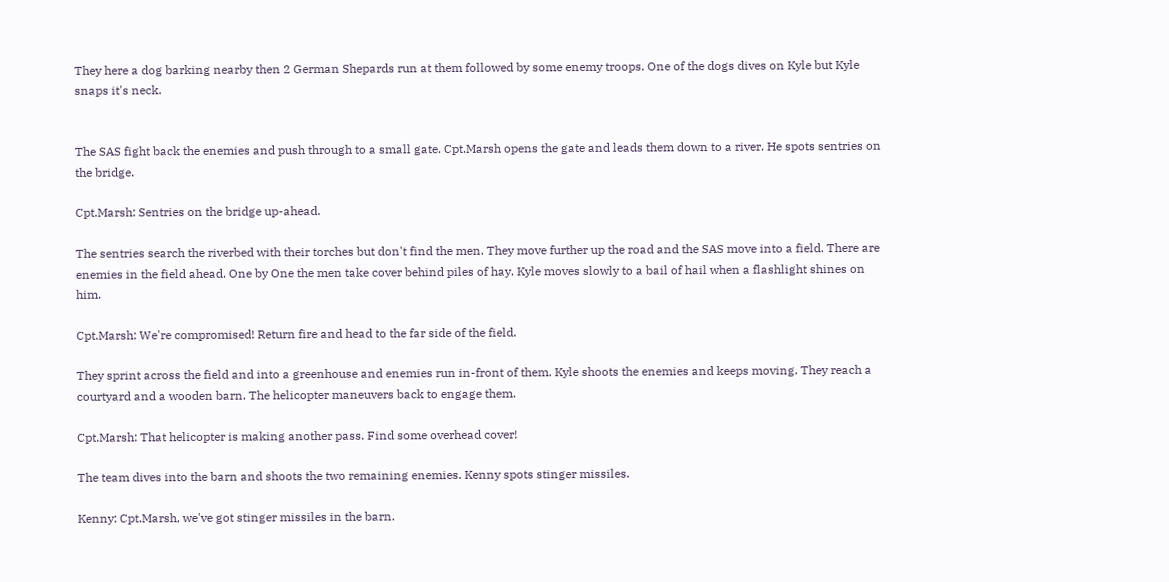They here a dog barking nearby then 2 German Shepards run at them followed by some enemy troops. One of the dogs dives on Kyle but Kyle snaps it's neck.


The SAS fight back the enemies and push through to a small gate. Cpt.Marsh opens the gate and leads them down to a river. He spots sentries on the bridge.

Cpt.Marsh: Sentries on the bridge up-ahead.

The sentries search the riverbed with their torches but don't find the men. They move further up the road and the SAS move into a field. There are enemies in the field ahead. One by One the men take cover behind piles of hay. Kyle moves slowly to a bail of hail when a flashlight shines on him.

Cpt.Marsh: We're compromised! Return fire and head to the far side of the field.

They sprint across the field and into a greenhouse and enemies run in-front of them. Kyle shoots the enemies and keeps moving. They reach a courtyard and a wooden barn. The helicopter maneuvers back to engage them.

Cpt.Marsh: That helicopter is making another pass. Find some overhead cover!

The team dives into the barn and shoots the two remaining enemies. Kenny spots stinger missiles.

Kenny: Cpt.Marsh, we've got stinger missiles in the barn.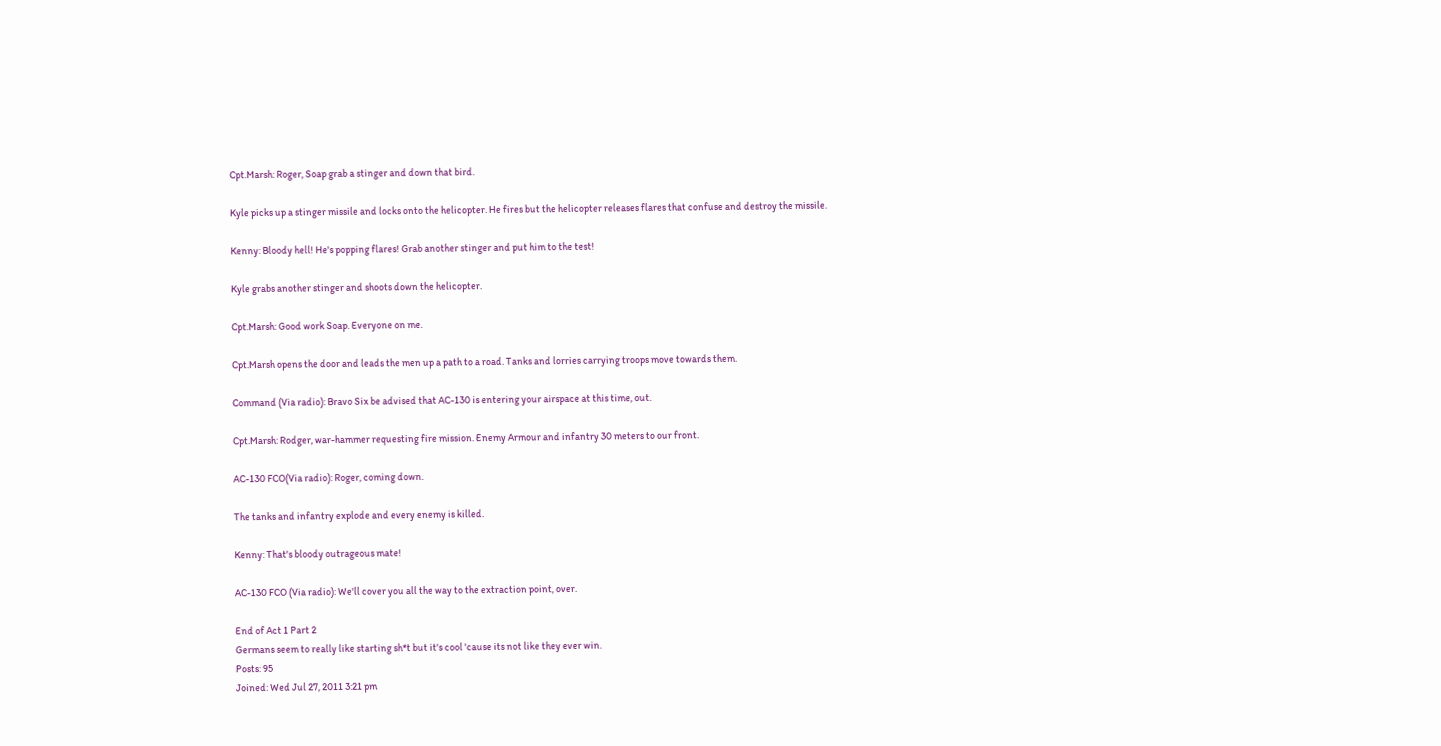Cpt.Marsh: Roger, Soap grab a stinger and down that bird.

Kyle picks up a stinger missile and locks onto the helicopter. He fires but the helicopter releases flares that confuse and destroy the missile.

Kenny: Bloody hell! He's popping flares! Grab another stinger and put him to the test!

Kyle grabs another stinger and shoots down the helicopter.

Cpt.Marsh: Good work Soap. Everyone on me.

Cpt.Marsh opens the door and leads the men up a path to a road. Tanks and lorries carrying troops move towards them.

Command (Via radio): Bravo Six be advised that AC-130 is entering your airspace at this time, out.

Cpt.Marsh: Rodger, war-hammer requesting fire mission. Enemy Armour and infantry 30 meters to our front.

AC-130 FCO(Via radio): Roger, coming down.

The tanks and infantry explode and every enemy is killed.

Kenny: That's bloody outrageous mate!

AC-130 FCO (Via radio): We'll cover you all the way to the extraction point, over.

End of Act 1 Part 2
Germans seem to really like starting sh*t but it's cool 'cause its not like they ever win.
Posts: 95
Joined: Wed Jul 27, 2011 3:21 pm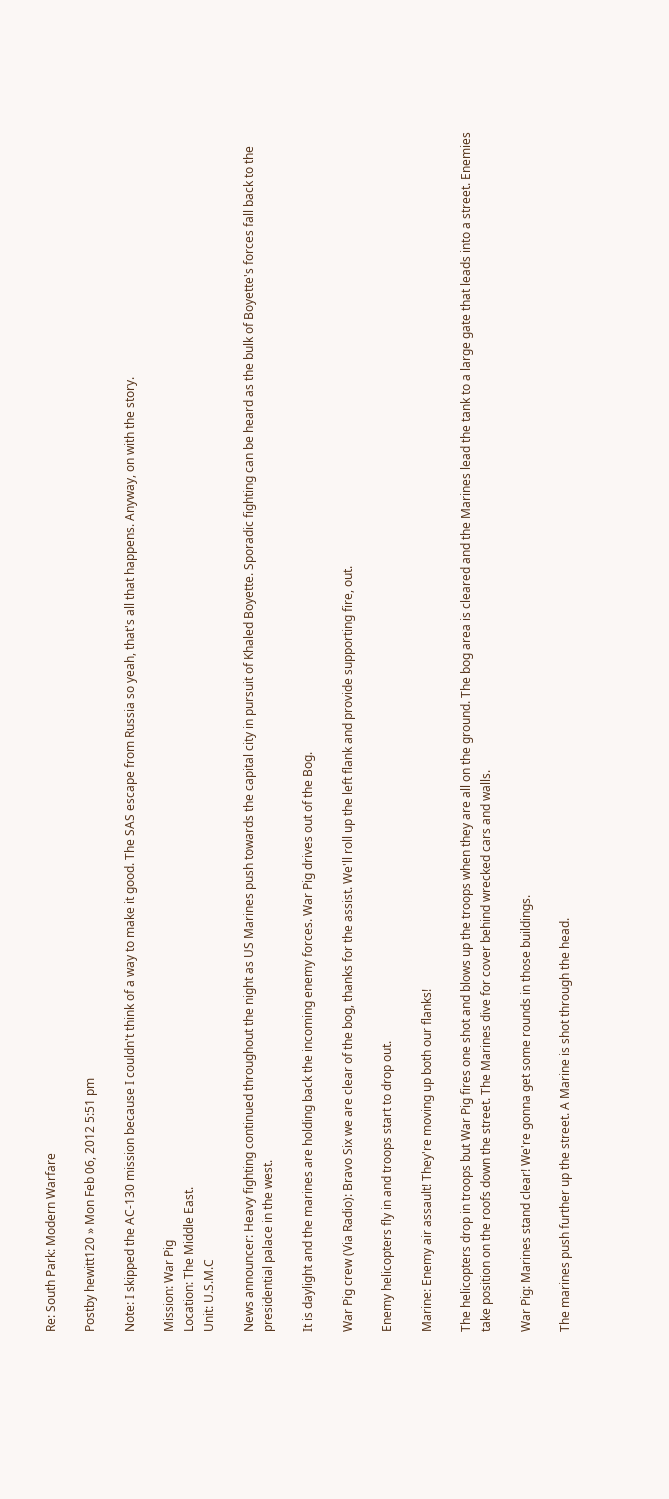Re: South Park: Modern Warfare

Postby hewitt120 » Mon Feb 06, 2012 5:51 pm

Note: I skipped the AC-130 mission because I couldn't think of a way to make it good. The SAS escape from Russia so yeah, that's all that happens. Anyway, on with the story.

Mission: War Pig
Location: The Middle East.
Unit: U.S.M.C

News announcer: Heavy fighting continued throughout the night as US Marines push towards the capital city in pursuit of Khaled Boyette. Sporadic fighting can be heard as the bulk of Boyette's forces fall back to the presidential palace in the west.

It is daylight and the marines are holding back the incoming enemy forces. War Pig drives out of the Bog.

War Pig crew (Via Radio): Bravo Six we are clear of the bog, thanks for the assist. We'll roll up the left flank and provide supporting fire, out.

Enemy helicopters fly in and troops start to drop out.

Marine: Enemy air assault! They're moving up both our flanks!

The helicopters drop in troops but War Pig fires one shot and blows up the troops when they are all on the ground. The bog area is cleared and the Marines lead the tank to a large gate that leads into a street. Enemies take position on the roofs down the street. The Marines dive for cover behind wrecked cars and walls.

War Pig: Marines stand clear! We're gonna get some rounds in those buildings.

The marines push further up the street. A Marine is shot through the head.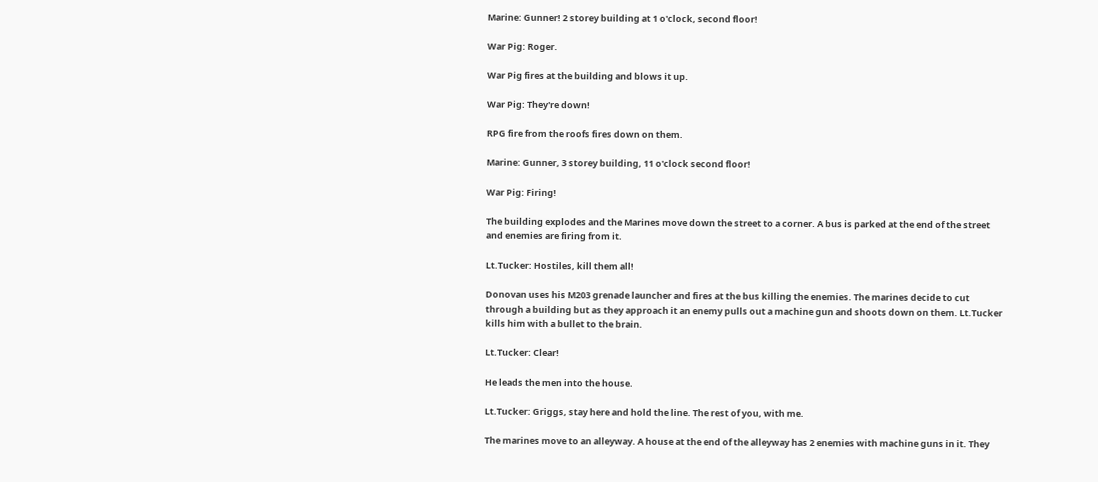Marine: Gunner! 2 storey building at 1 o'clock, second floor!

War Pig: Roger.

War Pig fires at the building and blows it up.

War Pig: They're down!

RPG fire from the roofs fires down on them.

Marine: Gunner, 3 storey building, 11 o'clock second floor!

War Pig: Firing!

The building explodes and the Marines move down the street to a corner. A bus is parked at the end of the street and enemies are firing from it.

Lt.Tucker: Hostiles, kill them all!

Donovan uses his M203 grenade launcher and fires at the bus killing the enemies. The marines decide to cut through a building but as they approach it an enemy pulls out a machine gun and shoots down on them. Lt.Tucker kills him with a bullet to the brain.

Lt.Tucker: Clear!

He leads the men into the house.

Lt.Tucker: Griggs, stay here and hold the line. The rest of you, with me.

The marines move to an alleyway. A house at the end of the alleyway has 2 enemies with machine guns in it. They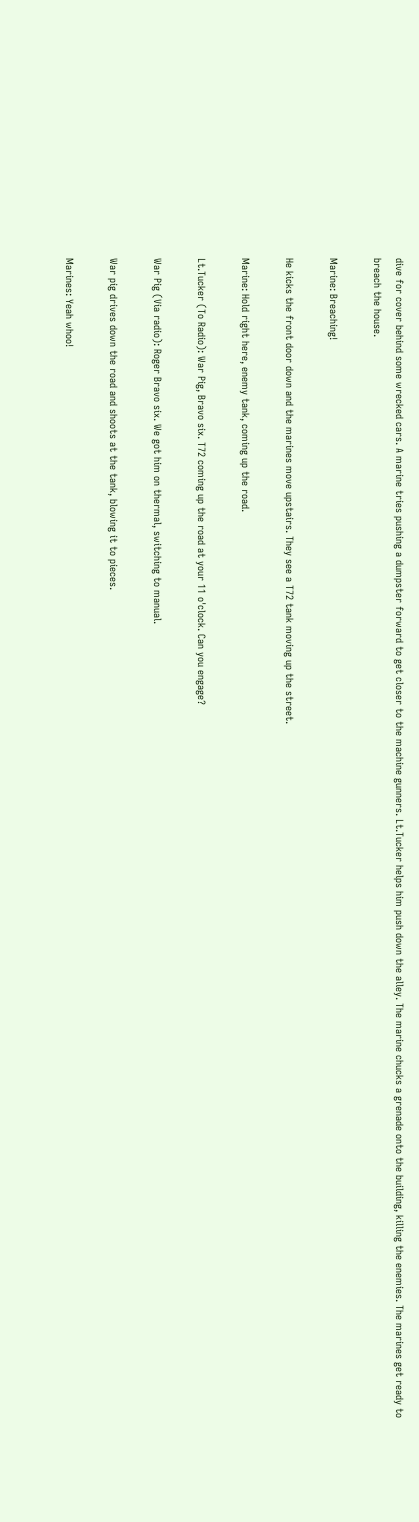dive for cover behind some wrecked cars. A marine tries pushing a dumpster forward to get closer to the machine gunners. Lt.Tucker helps him push down the alley. The marine chucks a grenade onto the building, killing the enemies. The marines get ready to breach the house.

Marine: Breaching!

He kicks the front door down and the marines move upstairs. They see a T72 tank moving up the street.

Marine: Hold right here, enemy tank, coming up the road.

Lt.Tucker (To Radio): War Pig, Bravo six. T72 coming up the road at your 11 o'clock. Can you engage?

War Pig (Via radio): Roger Bravo six. We got him on thermal, switching to manual.

War pig drives down the road and shoots at the tank, blowing it to pieces.

Marines: Yeah whoo!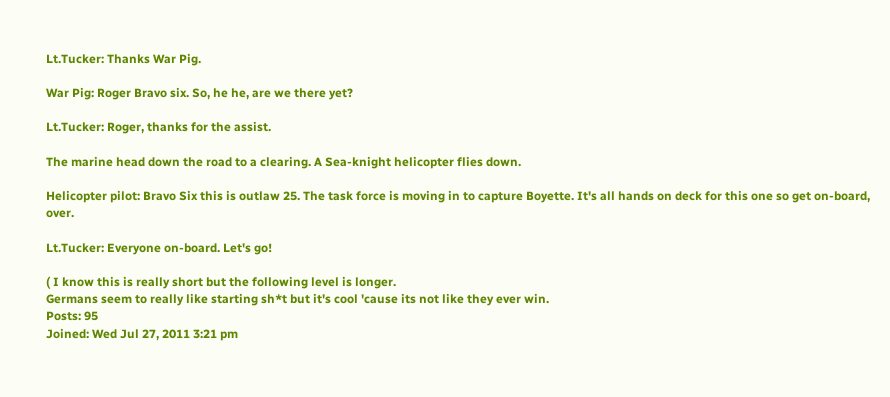Lt.Tucker: Thanks War Pig.

War Pig: Roger Bravo six. So, he he, are we there yet?

Lt.Tucker: Roger, thanks for the assist.

The marine head down the road to a clearing. A Sea-knight helicopter flies down.

Helicopter pilot: Bravo Six this is outlaw 25. The task force is moving in to capture Boyette. It's all hands on deck for this one so get on-board, over.

Lt.Tucker: Everyone on-board. Let's go!

( I know this is really short but the following level is longer.
Germans seem to really like starting sh*t but it's cool 'cause its not like they ever win.
Posts: 95
Joined: Wed Jul 27, 2011 3:21 pm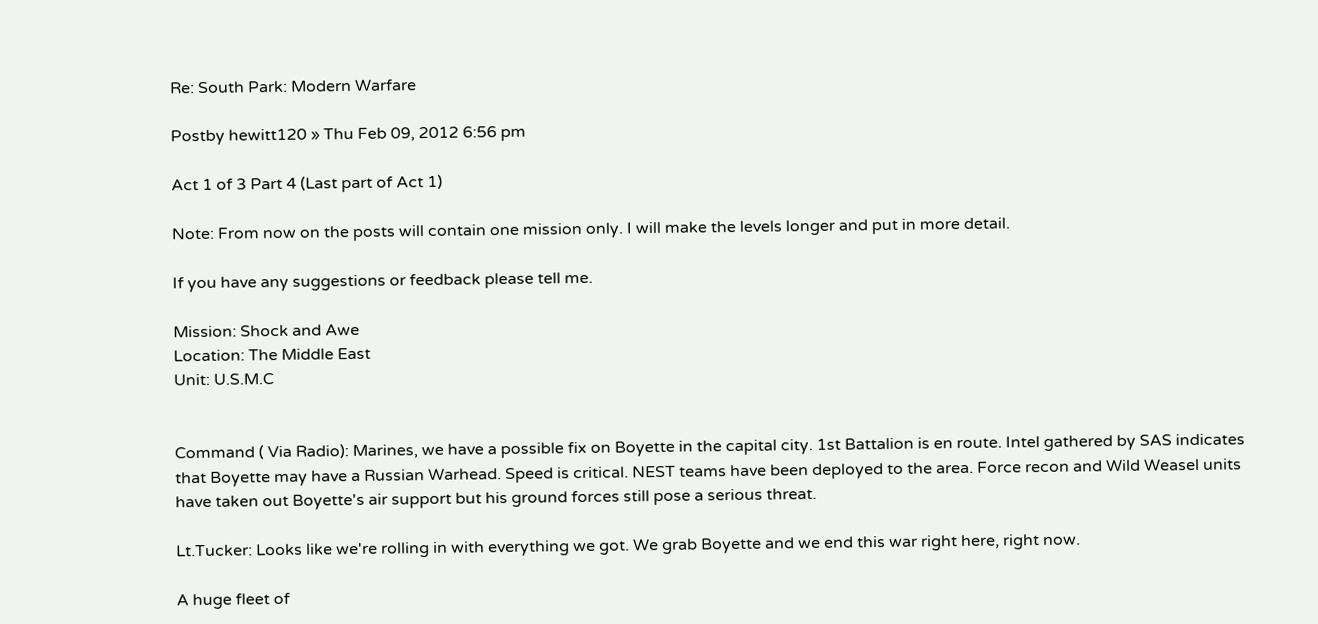Re: South Park: Modern Warfare

Postby hewitt120 » Thu Feb 09, 2012 6:56 pm

Act 1 of 3 Part 4 (Last part of Act 1)

Note: From now on the posts will contain one mission only. I will make the levels longer and put in more detail.

If you have any suggestions or feedback please tell me.

Mission: Shock and Awe
Location: The Middle East
Unit: U.S.M.C


Command ( Via Radio): Marines, we have a possible fix on Boyette in the capital city. 1st Battalion is en route. Intel gathered by SAS indicates that Boyette may have a Russian Warhead. Speed is critical. NEST teams have been deployed to the area. Force recon and Wild Weasel units have taken out Boyette's air support but his ground forces still pose a serious threat.

Lt.Tucker: Looks like we're rolling in with everything we got. We grab Boyette and we end this war right here, right now.

A huge fleet of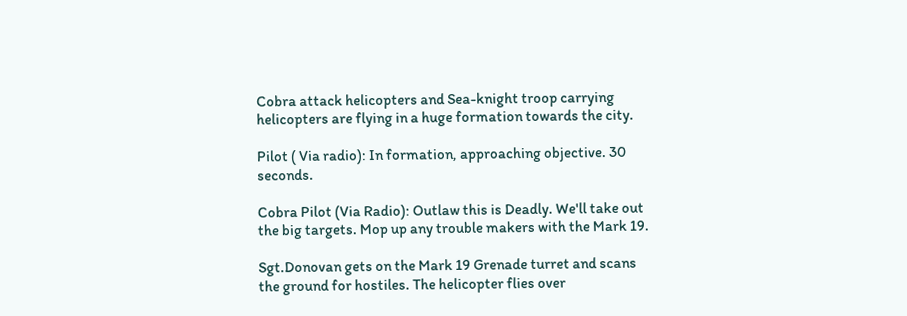Cobra attack helicopters and Sea-knight troop carrying helicopters are flying in a huge formation towards the city.

Pilot ( Via radio): In formation, approaching objective. 30 seconds.

Cobra Pilot (Via Radio): Outlaw this is Deadly. We'll take out the big targets. Mop up any trouble makers with the Mark 19.

Sgt.Donovan gets on the Mark 19 Grenade turret and scans the ground for hostiles. The helicopter flies over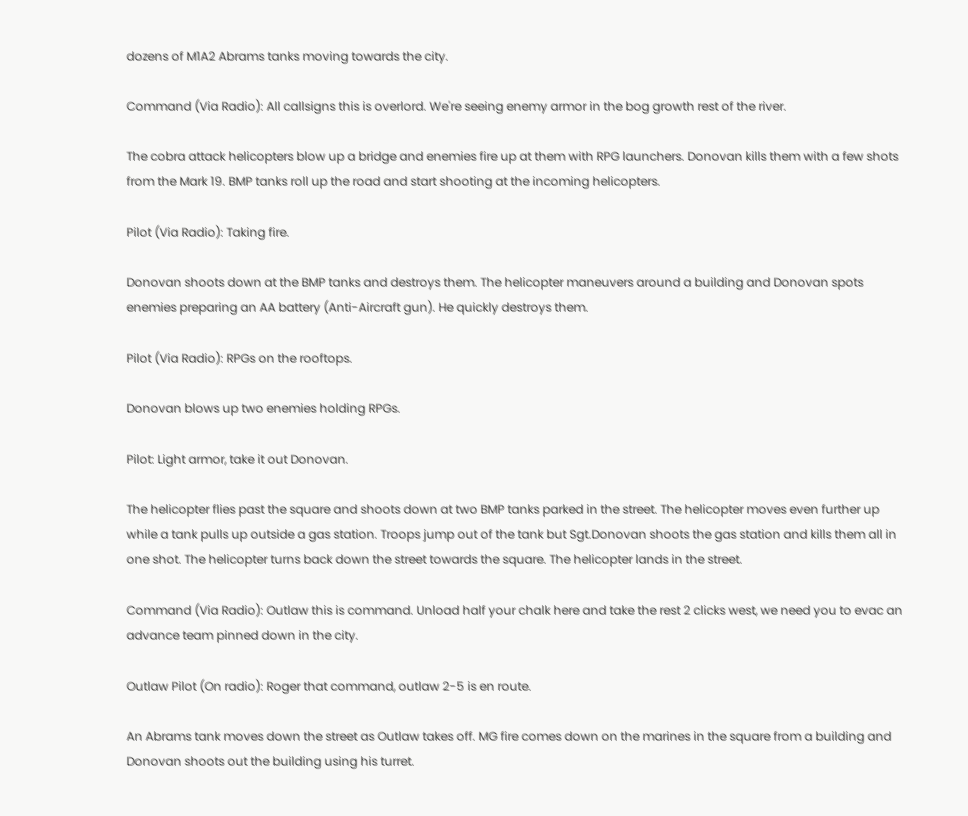dozens of M1A2 Abrams tanks moving towards the city.

Command (Via Radio): All callsigns this is overlord. We're seeing enemy armor in the bog growth rest of the river.

The cobra attack helicopters blow up a bridge and enemies fire up at them with RPG launchers. Donovan kills them with a few shots from the Mark 19. BMP tanks roll up the road and start shooting at the incoming helicopters.

Pilot (Via Radio): Taking fire.

Donovan shoots down at the BMP tanks and destroys them. The helicopter maneuvers around a building and Donovan spots enemies preparing an AA battery (Anti-Aircraft gun). He quickly destroys them.

Pilot (Via Radio): RPGs on the rooftops.

Donovan blows up two enemies holding RPGs.

Pilot: Light armor, take it out Donovan.

The helicopter flies past the square and shoots down at two BMP tanks parked in the street. The helicopter moves even further up while a tank pulls up outside a gas station. Troops jump out of the tank but Sgt.Donovan shoots the gas station and kills them all in one shot. The helicopter turns back down the street towards the square. The helicopter lands in the street.

Command (Via Radio): Outlaw this is command. Unload half your chalk here and take the rest 2 clicks west, we need you to evac an advance team pinned down in the city.

Outlaw Pilot (On radio): Roger that command, outlaw 2-5 is en route.

An Abrams tank moves down the street as Outlaw takes off. MG fire comes down on the marines in the square from a building and Donovan shoots out the building using his turret.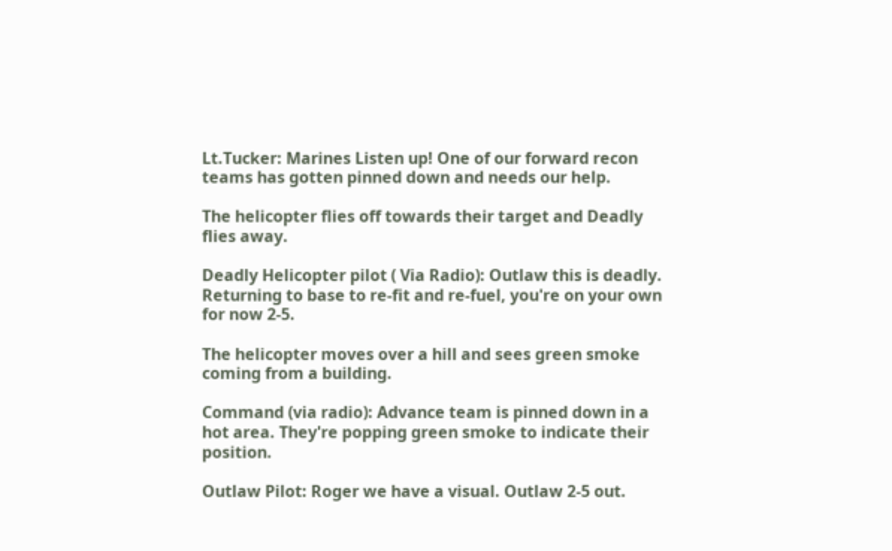Lt.Tucker: Marines Listen up! One of our forward recon teams has gotten pinned down and needs our help.

The helicopter flies off towards their target and Deadly flies away.

Deadly Helicopter pilot ( Via Radio): Outlaw this is deadly. Returning to base to re-fit and re-fuel, you're on your own for now 2-5.

The helicopter moves over a hill and sees green smoke coming from a building.

Command (via radio): Advance team is pinned down in a hot area. They're popping green smoke to indicate their position.

Outlaw Pilot: Roger we have a visual. Outlaw 2-5 out.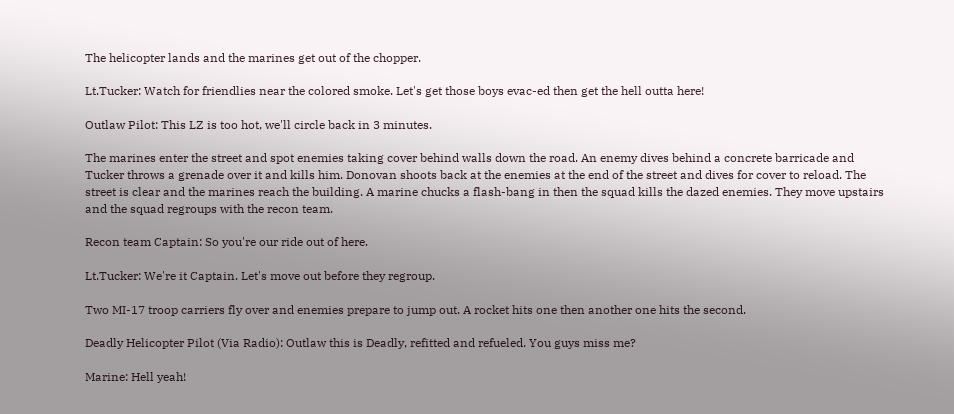The helicopter lands and the marines get out of the chopper.

Lt.Tucker: Watch for friendlies near the colored smoke. Let's get those boys evac-ed then get the hell outta here!

Outlaw Pilot: This LZ is too hot, we'll circle back in 3 minutes.

The marines enter the street and spot enemies taking cover behind walls down the road. An enemy dives behind a concrete barricade and Tucker throws a grenade over it and kills him. Donovan shoots back at the enemies at the end of the street and dives for cover to reload. The street is clear and the marines reach the building. A marine chucks a flash-bang in then the squad kills the dazed enemies. They move upstairs and the squad regroups with the recon team.

Recon team Captain: So you're our ride out of here.

Lt.Tucker: We're it Captain. Let's move out before they regroup.

Two MI-17 troop carriers fly over and enemies prepare to jump out. A rocket hits one then another one hits the second.

Deadly Helicopter Pilot (Via Radio): Outlaw this is Deadly, refitted and refueled. You guys miss me?

Marine: Hell yeah!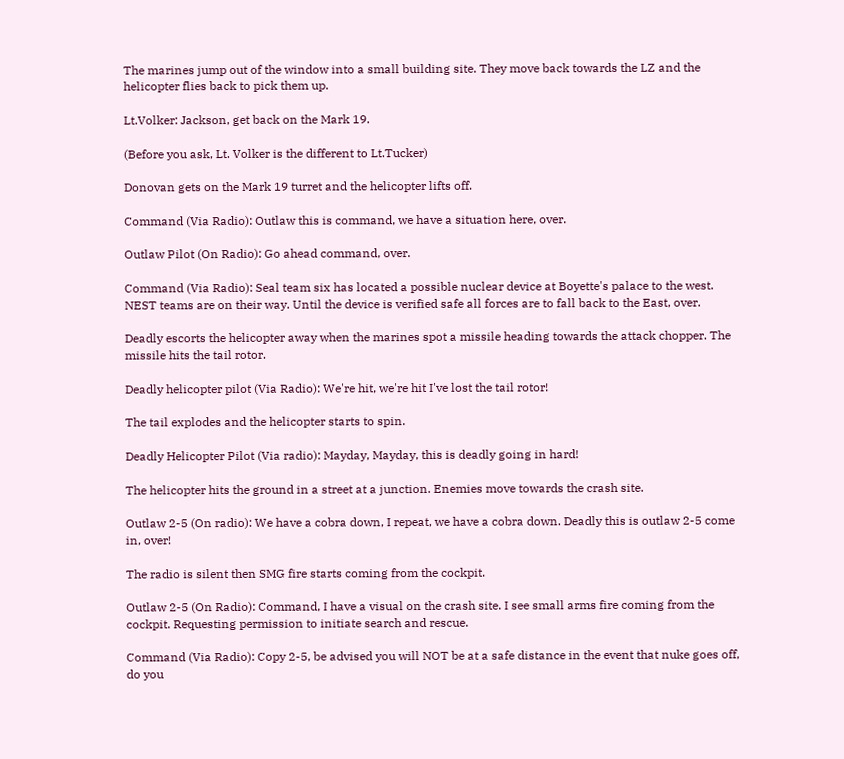The marines jump out of the window into a small building site. They move back towards the LZ and the helicopter flies back to pick them up.

Lt.Volker: Jackson, get back on the Mark 19.

(Before you ask, Lt. Volker is the different to Lt.Tucker)

Donovan gets on the Mark 19 turret and the helicopter lifts off.

Command (Via Radio): Outlaw this is command, we have a situation here, over.

Outlaw Pilot (On Radio): Go ahead command, over.

Command (Via Radio): Seal team six has located a possible nuclear device at Boyette's palace to the west. NEST teams are on their way. Until the device is verified safe all forces are to fall back to the East, over.

Deadly escorts the helicopter away when the marines spot a missile heading towards the attack chopper. The missile hits the tail rotor.

Deadly helicopter pilot (Via Radio): We're hit, we're hit I've lost the tail rotor!

The tail explodes and the helicopter starts to spin.

Deadly Helicopter Pilot (Via radio): Mayday, Mayday, this is deadly going in hard!

The helicopter hits the ground in a street at a junction. Enemies move towards the crash site.

Outlaw 2-5 (On radio): We have a cobra down, I repeat, we have a cobra down. Deadly this is outlaw 2-5 come in, over!

The radio is silent then SMG fire starts coming from the cockpit.

Outlaw 2-5 (On Radio): Command, I have a visual on the crash site. I see small arms fire coming from the cockpit. Requesting permission to initiate search and rescue.

Command (Via Radio): Copy 2-5, be advised you will NOT be at a safe distance in the event that nuke goes off, do you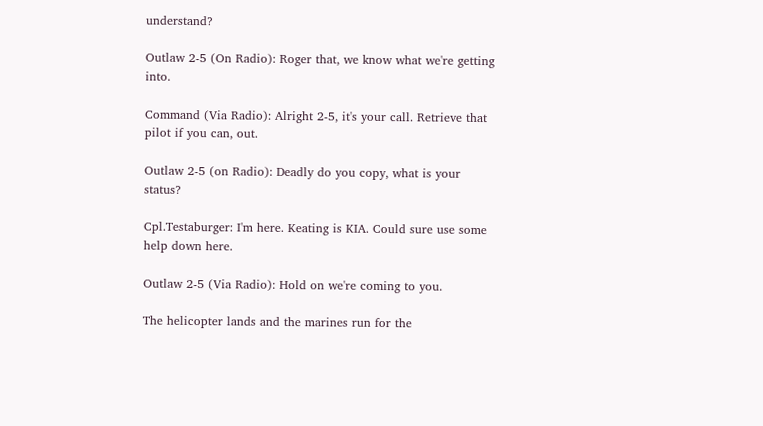understand?

Outlaw 2-5 (On Radio): Roger that, we know what we're getting into.

Command (Via Radio): Alright 2-5, it's your call. Retrieve that pilot if you can, out.

Outlaw 2-5 (on Radio): Deadly do you copy, what is your status?

Cpl.Testaburger: I'm here. Keating is KIA. Could sure use some help down here.

Outlaw 2-5 (Via Radio): Hold on we're coming to you.

The helicopter lands and the marines run for the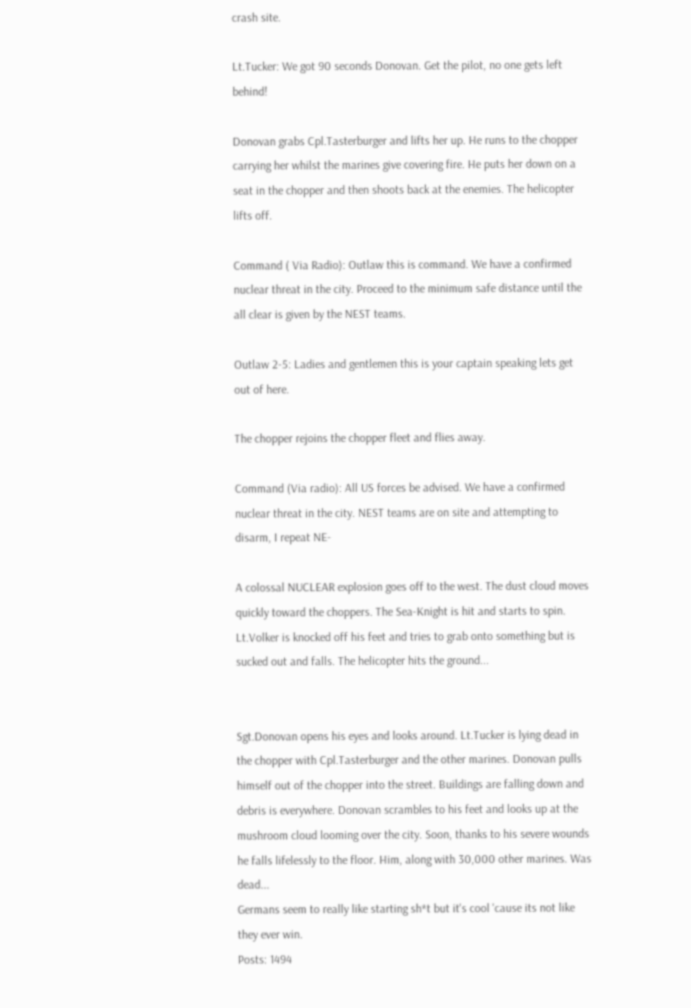crash site.

Lt.Tucker: We got 90 seconds Donovan. Get the pilot, no one gets left behind!

Donovan grabs Cpl.Tasterburger and lifts her up. He runs to the chopper carrying her whilst the marines give covering fire. He puts her down on a seat in the chopper and then shoots back at the enemies. The helicopter lifts off.

Command ( Via Radio): Outlaw this is command. We have a confirmed nuclear threat in the city. Proceed to the minimum safe distance until the all clear is given by the NEST teams.

Outlaw 2-5: Ladies and gentlemen this is your captain speaking lets get out of here.

The chopper rejoins the chopper fleet and flies away.

Command (Via radio): All US forces be advised. We have a confirmed nuclear threat in the city. NEST teams are on site and attempting to disarm, I repeat NE-

A colossal NUCLEAR explosion goes off to the west. The dust cloud moves quickly toward the choppers. The Sea-Knight is hit and starts to spin. Lt.Volker is knocked off his feet and tries to grab onto something but is sucked out and falls. The helicopter hits the ground...


Sgt.Donovan opens his eyes and looks around. Lt.Tucker is lying dead in the chopper with Cpl.Tasterburger and the other marines. Donovan pulls himself out of the chopper into the street. Buildings are falling down and debris is everywhere. Donovan scrambles to his feet and looks up at the mushroom cloud looming over the city. Soon, thanks to his severe wounds he falls lifelessly to the floor. Him, along with 30,000 other marines. Was dead...
Germans seem to really like starting sh*t but it's cool 'cause its not like they ever win.
Posts: 1494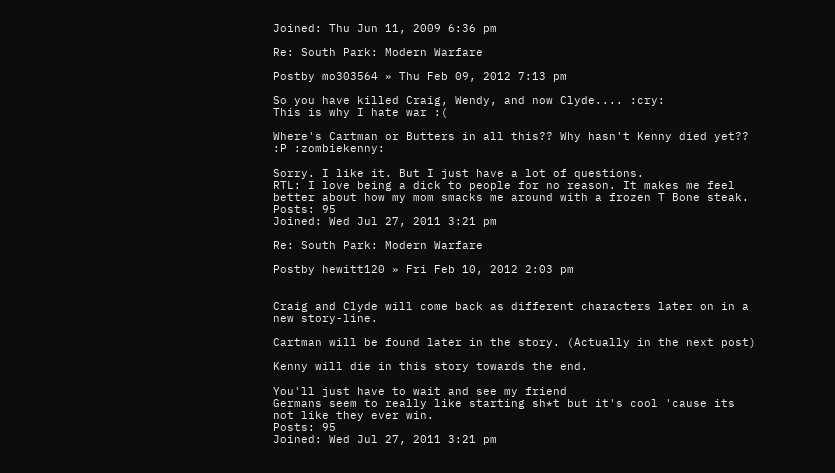Joined: Thu Jun 11, 2009 6:36 pm

Re: South Park: Modern Warfare

Postby mo303564 » Thu Feb 09, 2012 7:13 pm

So you have killed Craig, Wendy, and now Clyde.... :cry:
This is why I hate war :(

Where's Cartman or Butters in all this?? Why hasn't Kenny died yet?? :P :zombiekenny:

Sorry. I like it. But I just have a lot of questions.
RTL: I love being a dick to people for no reason. It makes me feel better about how my mom smacks me around with a frozen T Bone steak.
Posts: 95
Joined: Wed Jul 27, 2011 3:21 pm

Re: South Park: Modern Warfare

Postby hewitt120 » Fri Feb 10, 2012 2:03 pm


Craig and Clyde will come back as different characters later on in a new story-line.

Cartman will be found later in the story. (Actually in the next post)

Kenny will die in this story towards the end.

You'll just have to wait and see my friend
Germans seem to really like starting sh*t but it's cool 'cause its not like they ever win.
Posts: 95
Joined: Wed Jul 27, 2011 3:21 pm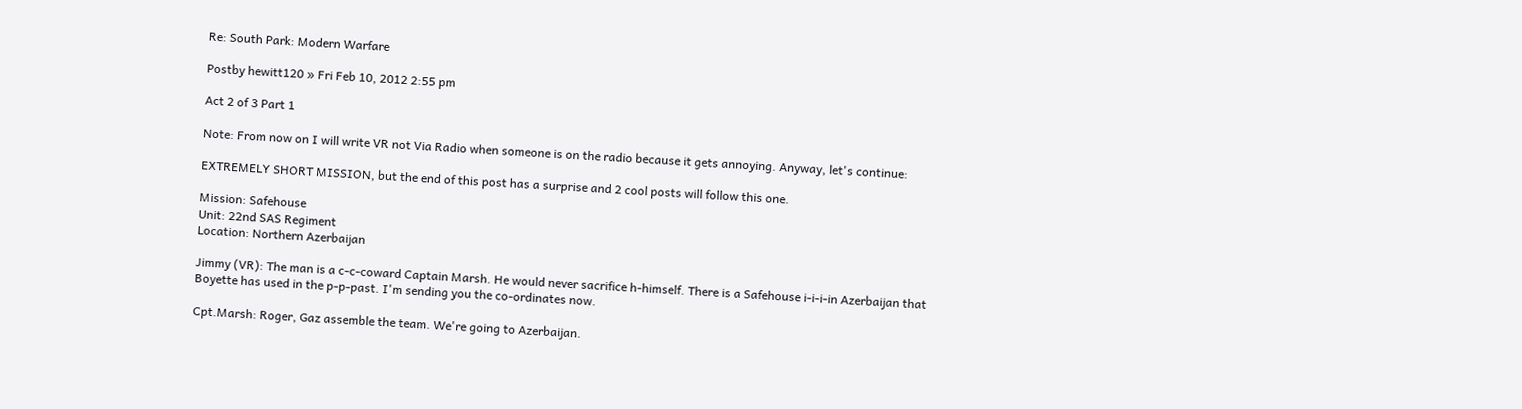Re: South Park: Modern Warfare

Postby hewitt120 » Fri Feb 10, 2012 2:55 pm

Act 2 of 3 Part 1

Note: From now on I will write VR not Via Radio when someone is on the radio because it gets annoying. Anyway, let's continue:

EXTREMELY SHORT MISSION, but the end of this post has a surprise and 2 cool posts will follow this one.

Mission: Safehouse
Unit: 22nd SAS Regiment
Location: Northern Azerbaijan

Jimmy (VR): The man is a c-c-coward Captain Marsh. He would never sacrifice h-himself. There is a Safehouse i-i-i-in Azerbaijan that Boyette has used in the p-p-past. I'm sending you the co-ordinates now.

Cpt.Marsh: Roger, Gaz assemble the team. We're going to Azerbaijan.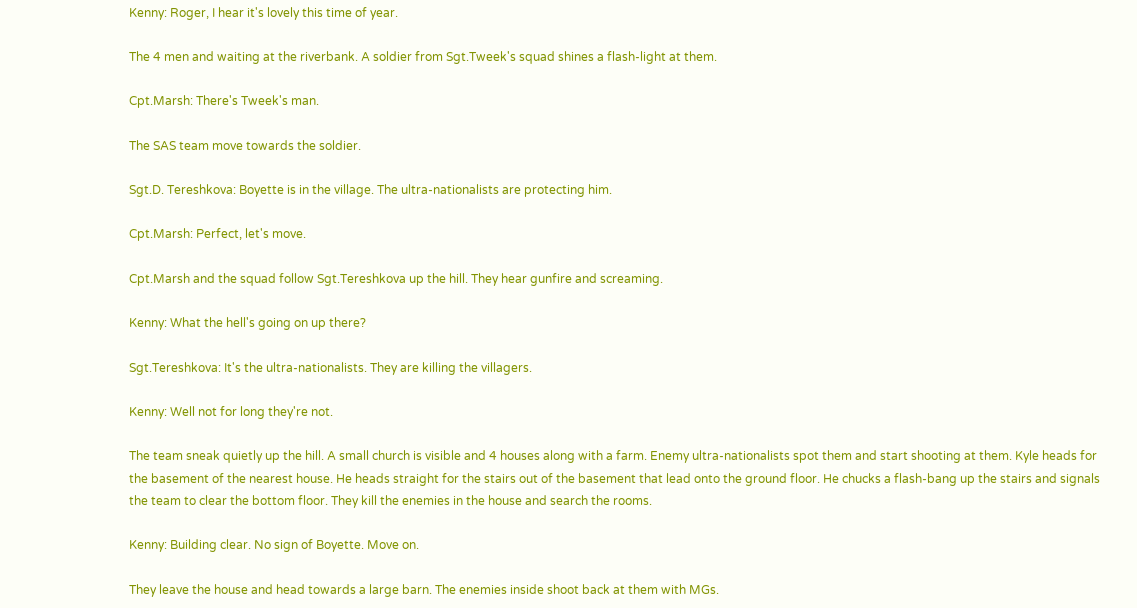Kenny: Roger, I hear it's lovely this time of year.

The 4 men and waiting at the riverbank. A soldier from Sgt.Tweek's squad shines a flash-light at them.

Cpt.Marsh: There's Tweek's man.

The SAS team move towards the soldier.

Sgt.D. Tereshkova: Boyette is in the village. The ultra-nationalists are protecting him.

Cpt.Marsh: Perfect, let's move.

Cpt.Marsh and the squad follow Sgt.Tereshkova up the hill. They hear gunfire and screaming.

Kenny: What the hell's going on up there?

Sgt.Tereshkova: It's the ultra-nationalists. They are killing the villagers.

Kenny: Well not for long they're not.

The team sneak quietly up the hill. A small church is visible and 4 houses along with a farm. Enemy ultra-nationalists spot them and start shooting at them. Kyle heads for the basement of the nearest house. He heads straight for the stairs out of the basement that lead onto the ground floor. He chucks a flash-bang up the stairs and signals the team to clear the bottom floor. They kill the enemies in the house and search the rooms.

Kenny: Building clear. No sign of Boyette. Move on.

They leave the house and head towards a large barn. The enemies inside shoot back at them with MGs.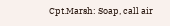Cpt.Marsh: Soap, call air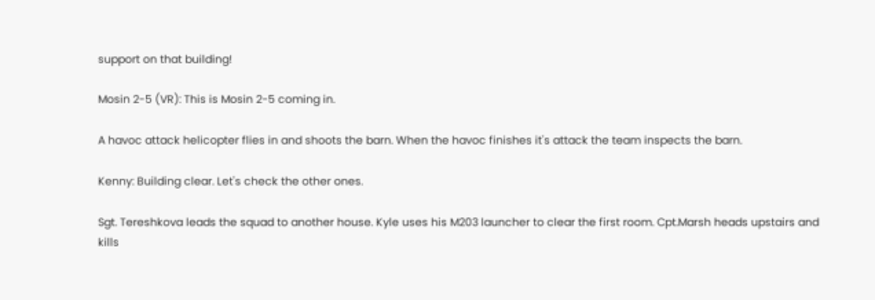support on that building!

Mosin 2-5 (VR): This is Mosin 2-5 coming in.

A havoc attack helicopter flies in and shoots the barn. When the havoc finishes it's attack the team inspects the barn.

Kenny: Building clear. Let's check the other ones.

Sgt. Tereshkova leads the squad to another house. Kyle uses his M203 launcher to clear the first room. Cpt.Marsh heads upstairs and kills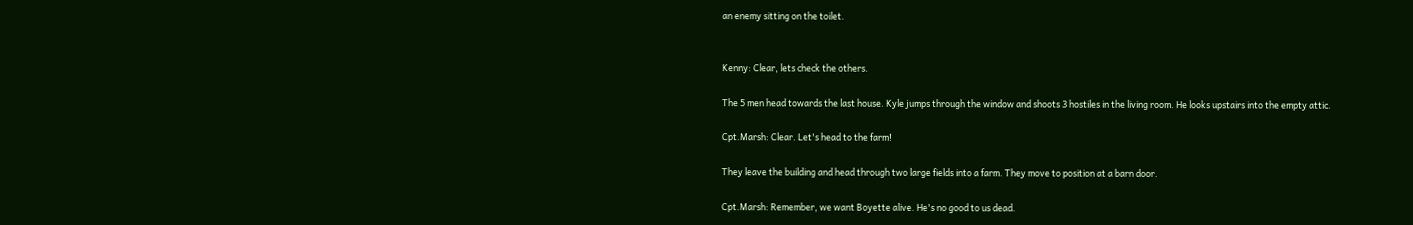an enemy sitting on the toilet.


Kenny: Clear, lets check the others.

The 5 men head towards the last house. Kyle jumps through the window and shoots 3 hostiles in the living room. He looks upstairs into the empty attic.

Cpt.Marsh: Clear. Let's head to the farm!

They leave the building and head through two large fields into a farm. They move to position at a barn door.

Cpt.Marsh: Remember, we want Boyette alive. He's no good to us dead.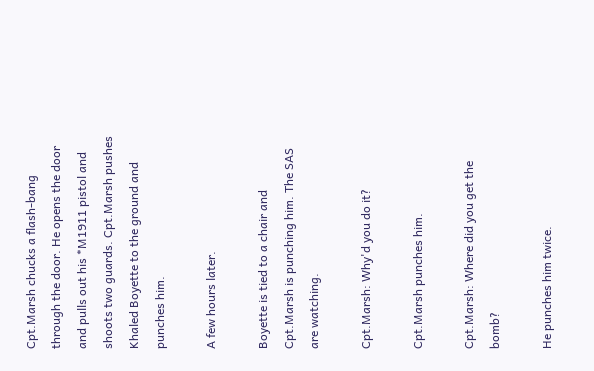Cpt.Marsh chucks a flash-bang through the door. He opens the door and pulls out his *M1911 pistol and shoots two guards. Cpt.Marsh pushes Khaled Boyette to the ground and punches him.

A few hours later.

Boyette is tied to a chair and Cpt.Marsh is punching him. The SAS are watching.

Cpt.Marsh: Why'd you do it?

Cpt.Marsh punches him.

Cpt.Marsh: Where did you get the bomb?

He punches him twice.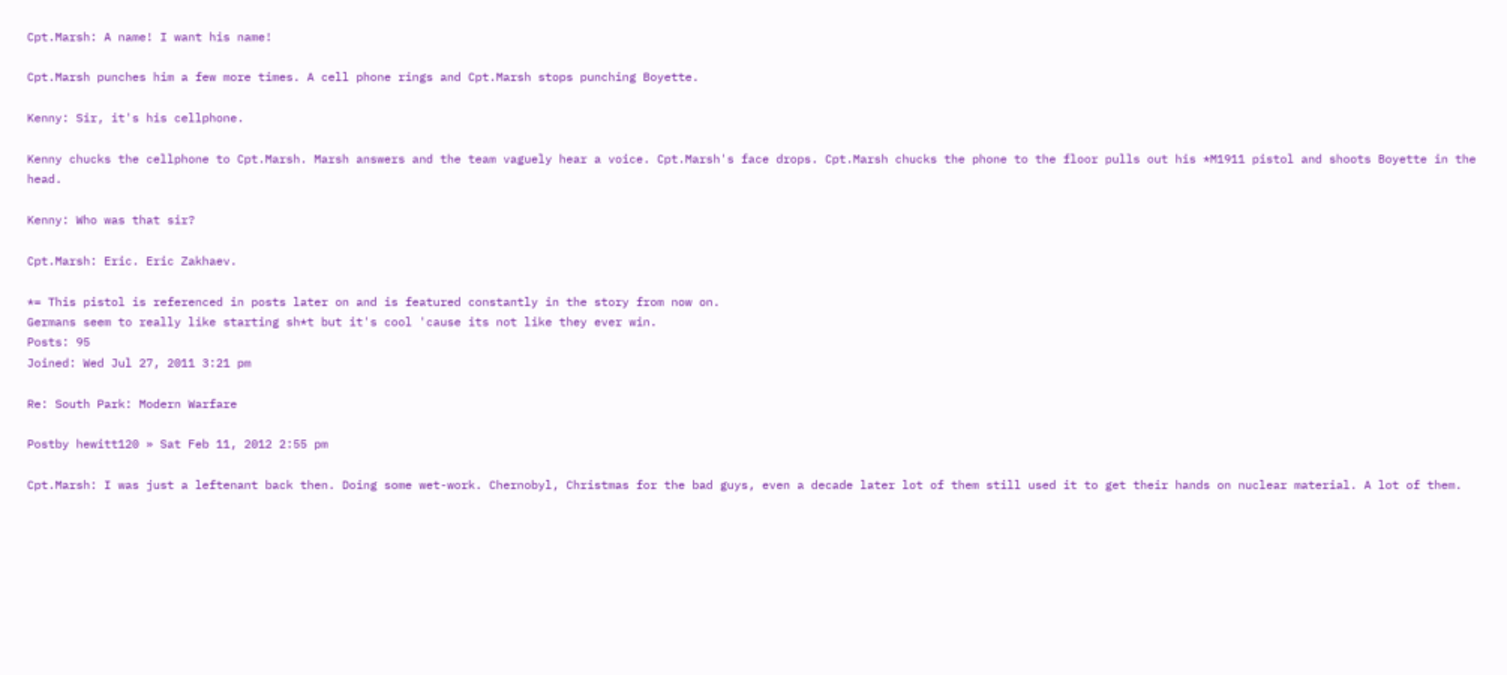Cpt.Marsh: A name! I want his name!

Cpt.Marsh punches him a few more times. A cell phone rings and Cpt.Marsh stops punching Boyette.

Kenny: Sir, it's his cellphone.

Kenny chucks the cellphone to Cpt.Marsh. Marsh answers and the team vaguely hear a voice. Cpt.Marsh's face drops. Cpt.Marsh chucks the phone to the floor pulls out his *M1911 pistol and shoots Boyette in the head.

Kenny: Who was that sir?

Cpt.Marsh: Eric. Eric Zakhaev.

*= This pistol is referenced in posts later on and is featured constantly in the story from now on.
Germans seem to really like starting sh*t but it's cool 'cause its not like they ever win.
Posts: 95
Joined: Wed Jul 27, 2011 3:21 pm

Re: South Park: Modern Warfare

Postby hewitt120 » Sat Feb 11, 2012 2:55 pm

Cpt.Marsh: I was just a leftenant back then. Doing some wet-work. Chernobyl, Christmas for the bad guys, even a decade later lot of them still used it to get their hands on nuclear material. A lot of them.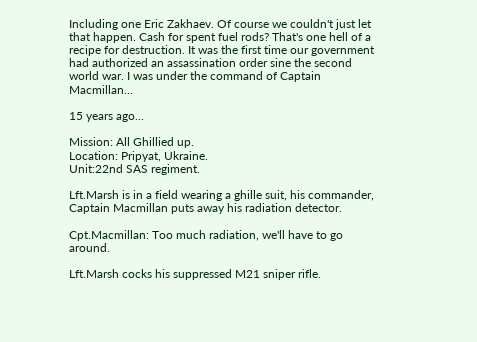Including one Eric Zakhaev. Of course we couldn't just let that happen. Cash for spent fuel rods? That's one hell of a recipe for destruction. It was the first time our government had authorized an assassination order sine the second world war. I was under the command of Captain Macmillan...

15 years ago...

Mission: All Ghillied up.
Location: Pripyat, Ukraine.
Unit:22nd SAS regiment.

Lft.Marsh is in a field wearing a ghille suit, his commander, Captain Macmillan puts away his radiation detector.

Cpt.Macmillan: Too much radiation, we'll have to go around.

Lft.Marsh cocks his suppressed M21 sniper rifle.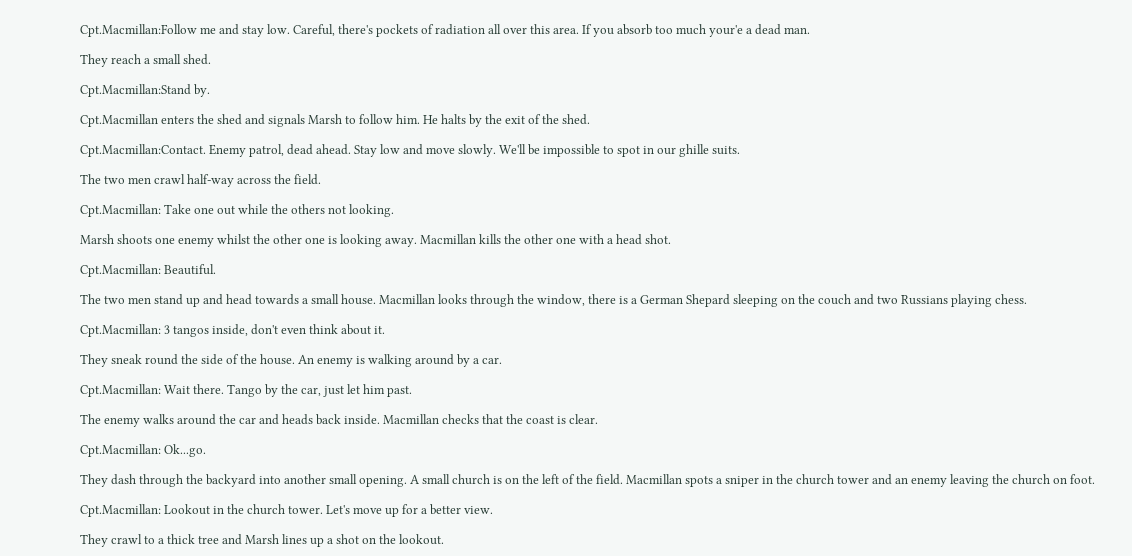Cpt.Macmillan:Follow me and stay low. Careful, there's pockets of radiation all over this area. If you absorb too much your'e a dead man.

They reach a small shed.

Cpt.Macmillan:Stand by.

Cpt.Macmillan enters the shed and signals Marsh to follow him. He halts by the exit of the shed.

Cpt.Macmillan:Contact. Enemy patrol, dead ahead. Stay low and move slowly. We'll be impossible to spot in our ghille suits.

The two men crawl half-way across the field.

Cpt.Macmillan: Take one out while the others not looking.

Marsh shoots one enemy whilst the other one is looking away. Macmillan kills the other one with a head shot.

Cpt.Macmillan: Beautiful.

The two men stand up and head towards a small house. Macmillan looks through the window, there is a German Shepard sleeping on the couch and two Russians playing chess.

Cpt.Macmillan: 3 tangos inside, don't even think about it.

They sneak round the side of the house. An enemy is walking around by a car.

Cpt.Macmillan: Wait there. Tango by the car, just let him past.

The enemy walks around the car and heads back inside. Macmillan checks that the coast is clear.

Cpt.Macmillan: Ok...go.

They dash through the backyard into another small opening. A small church is on the left of the field. Macmillan spots a sniper in the church tower and an enemy leaving the church on foot.

Cpt.Macmillan: Lookout in the church tower. Let's move up for a better view.

They crawl to a thick tree and Marsh lines up a shot on the lookout.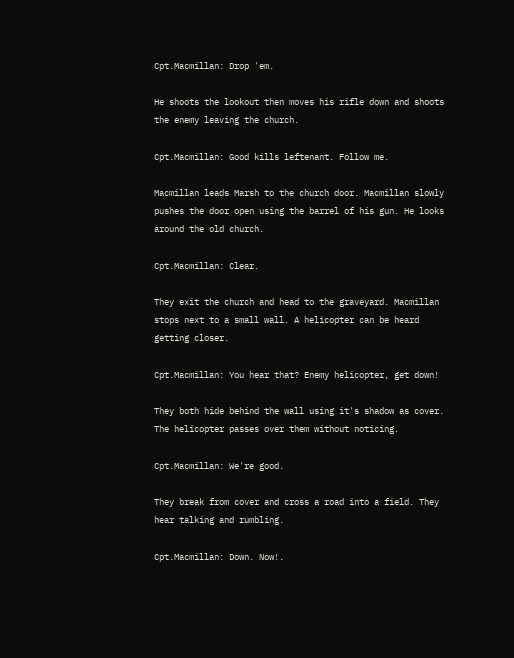Cpt.Macmillan: Drop 'em.

He shoots the lookout then moves his rifle down and shoots the enemy leaving the church.

Cpt.Macmillan: Good kills leftenant. Follow me.

Macmillan leads Marsh to the church door. Macmillan slowly pushes the door open using the barrel of his gun. He looks around the old church.

Cpt.Macmillan: Clear.

They exit the church and head to the graveyard. Macmillan stops next to a small wall. A helicopter can be heard getting closer.

Cpt.Macmillan: You hear that? Enemy helicopter, get down!

They both hide behind the wall using it's shadow as cover. The helicopter passes over them without noticing.

Cpt.Macmillan: We're good.

They break from cover and cross a road into a field. They hear talking and rumbling.

Cpt.Macmillan: Down. Now!.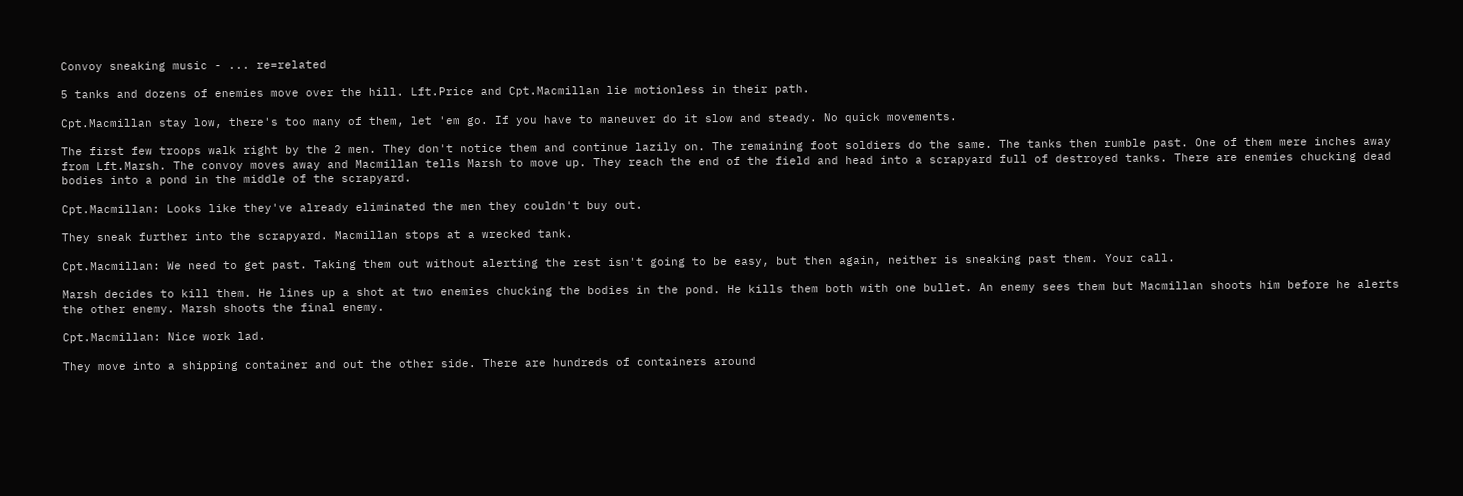Convoy sneaking music - ... re=related

5 tanks and dozens of enemies move over the hill. Lft.Price and Cpt.Macmillan lie motionless in their path.

Cpt.Macmillan stay low, there's too many of them, let 'em go. If you have to maneuver do it slow and steady. No quick movements.

The first few troops walk right by the 2 men. They don't notice them and continue lazily on. The remaining foot soldiers do the same. The tanks then rumble past. One of them mere inches away from Lft.Marsh. The convoy moves away and Macmillan tells Marsh to move up. They reach the end of the field and head into a scrapyard full of destroyed tanks. There are enemies chucking dead bodies into a pond in the middle of the scrapyard.

Cpt.Macmillan: Looks like they've already eliminated the men they couldn't buy out.

They sneak further into the scrapyard. Macmillan stops at a wrecked tank.

Cpt.Macmillan: We need to get past. Taking them out without alerting the rest isn't going to be easy, but then again, neither is sneaking past them. Your call.

Marsh decides to kill them. He lines up a shot at two enemies chucking the bodies in the pond. He kills them both with one bullet. An enemy sees them but Macmillan shoots him before he alerts the other enemy. Marsh shoots the final enemy.

Cpt.Macmillan: Nice work lad.

They move into a shipping container and out the other side. There are hundreds of containers around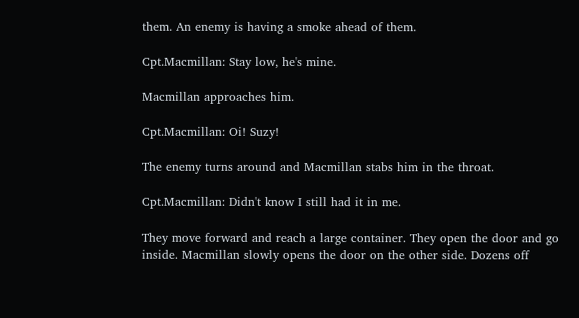them. An enemy is having a smoke ahead of them.

Cpt.Macmillan: Stay low, he's mine.

Macmillan approaches him.

Cpt.Macmillan: Oi! Suzy!

The enemy turns around and Macmillan stabs him in the throat.

Cpt.Macmillan: Didn't know I still had it in me.

They move forward and reach a large container. They open the door and go inside. Macmillan slowly opens the door on the other side. Dozens off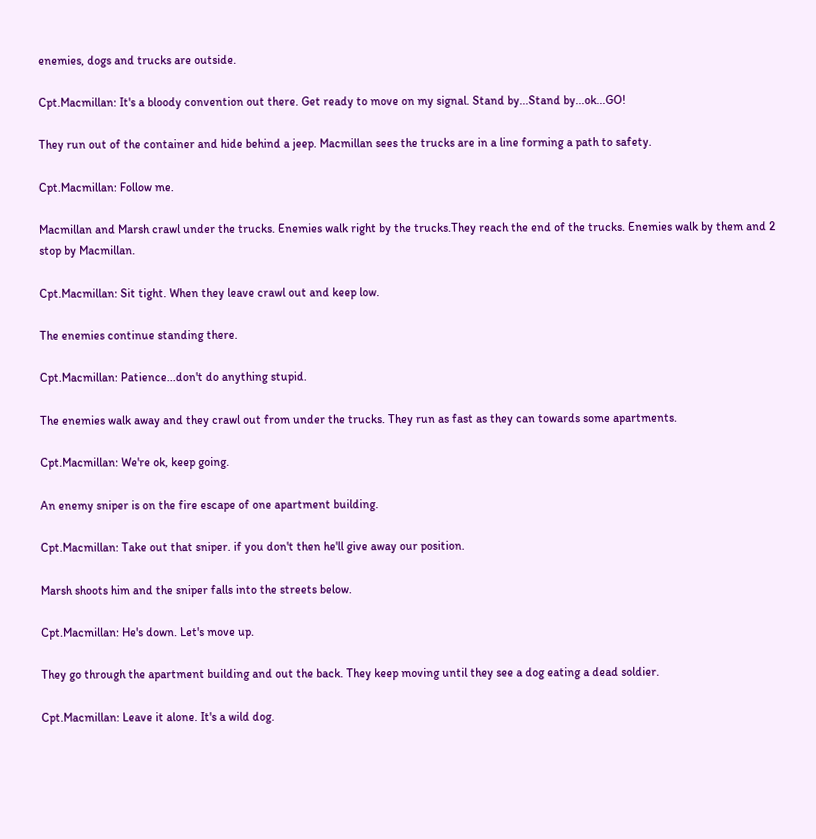enemies, dogs and trucks are outside.

Cpt.Macmillan: It's a bloody convention out there. Get ready to move on my signal. Stand by...Stand by...ok...GO!

They run out of the container and hide behind a jeep. Macmillan sees the trucks are in a line forming a path to safety.

Cpt.Macmillan: Follow me.

Macmillan and Marsh crawl under the trucks. Enemies walk right by the trucks.They reach the end of the trucks. Enemies walk by them and 2 stop by Macmillan.

Cpt.Macmillan: Sit tight. When they leave crawl out and keep low.

The enemies continue standing there.

Cpt.Macmillan: Patience...don't do anything stupid.

The enemies walk away and they crawl out from under the trucks. They run as fast as they can towards some apartments.

Cpt.Macmillan: We're ok, keep going.

An enemy sniper is on the fire escape of one apartment building.

Cpt.Macmillan: Take out that sniper. if you don't then he'll give away our position.

Marsh shoots him and the sniper falls into the streets below.

Cpt.Macmillan: He's down. Let's move up.

They go through the apartment building and out the back. They keep moving until they see a dog eating a dead soldier.

Cpt.Macmillan: Leave it alone. It's a wild dog.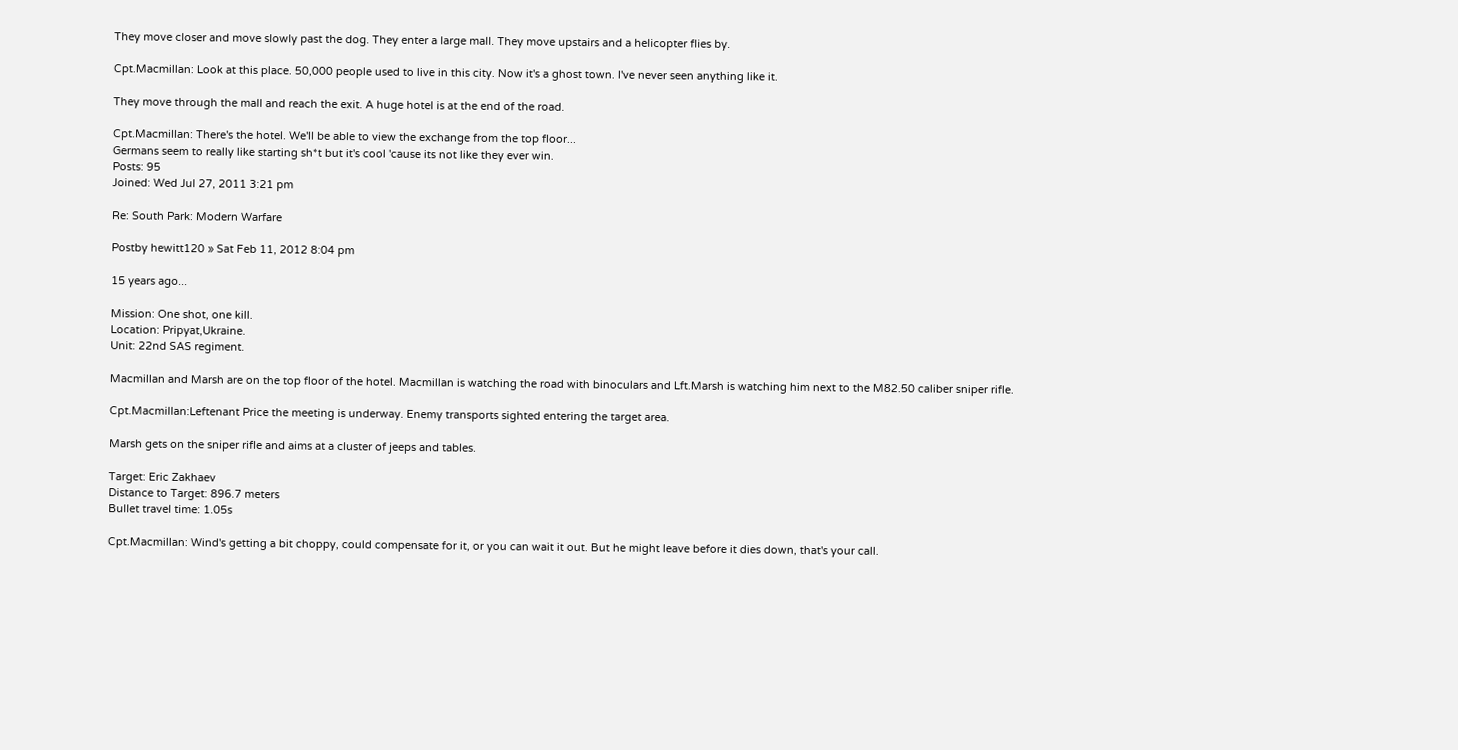They move closer and move slowly past the dog. They enter a large mall. They move upstairs and a helicopter flies by.

Cpt.Macmillan: Look at this place. 50,000 people used to live in this city. Now it's a ghost town. I've never seen anything like it.

They move through the mall and reach the exit. A huge hotel is at the end of the road.

Cpt.Macmillan: There's the hotel. We'll be able to view the exchange from the top floor...
Germans seem to really like starting sh*t but it's cool 'cause its not like they ever win.
Posts: 95
Joined: Wed Jul 27, 2011 3:21 pm

Re: South Park: Modern Warfare

Postby hewitt120 » Sat Feb 11, 2012 8:04 pm

15 years ago...

Mission: One shot, one kill.
Location: Pripyat,Ukraine.
Unit: 22nd SAS regiment.

Macmillan and Marsh are on the top floor of the hotel. Macmillan is watching the road with binoculars and Lft.Marsh is watching him next to the M82.50 caliber sniper rifle.

Cpt.Macmillan:Leftenant Price the meeting is underway. Enemy transports sighted entering the target area.

Marsh gets on the sniper rifle and aims at a cluster of jeeps and tables.

Target: Eric Zakhaev
Distance to Target: 896.7 meters
Bullet travel time: 1.05s

Cpt.Macmillan: Wind's getting a bit choppy, could compensate for it, or you can wait it out. But he might leave before it dies down, that's your call.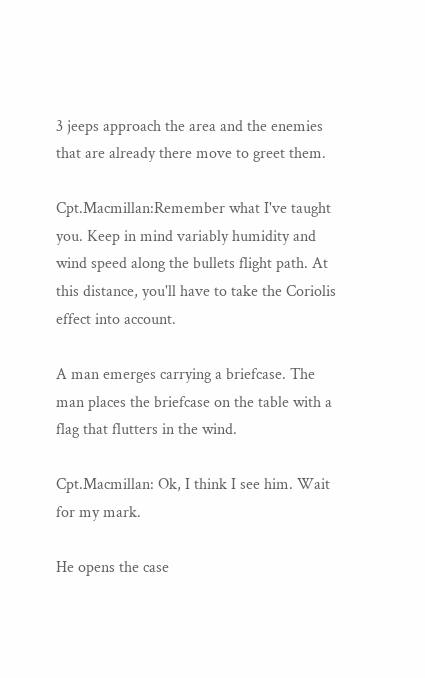3 jeeps approach the area and the enemies that are already there move to greet them.

Cpt.Macmillan:Remember what I've taught you. Keep in mind variably humidity and wind speed along the bullets flight path. At this distance, you'll have to take the Coriolis effect into account.

A man emerges carrying a briefcase. The man places the briefcase on the table with a flag that flutters in the wind.

Cpt.Macmillan: Ok, I think I see him. Wait for my mark.

He opens the case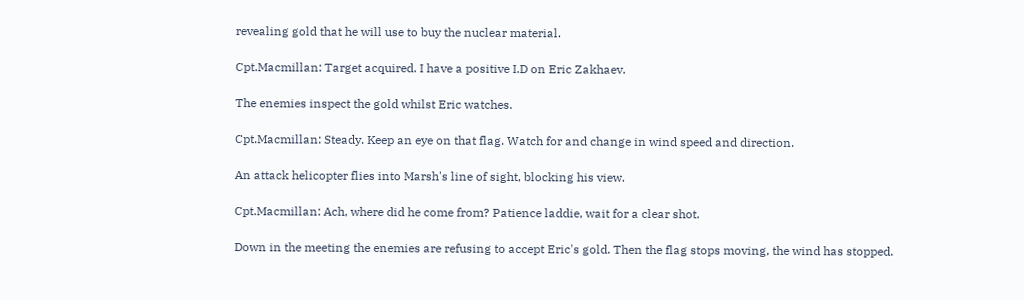revealing gold that he will use to buy the nuclear material.

Cpt.Macmillan: Target acquired. I have a positive I.D on Eric Zakhaev.

The enemies inspect the gold whilst Eric watches.

Cpt.Macmillan: Steady. Keep an eye on that flag. Watch for and change in wind speed and direction.

An attack helicopter flies into Marsh's line of sight, blocking his view.

Cpt.Macmillan: Ach, where did he come from? Patience laddie, wait for a clear shot.

Down in the meeting the enemies are refusing to accept Eric's gold. Then the flag stops moving, the wind has stopped.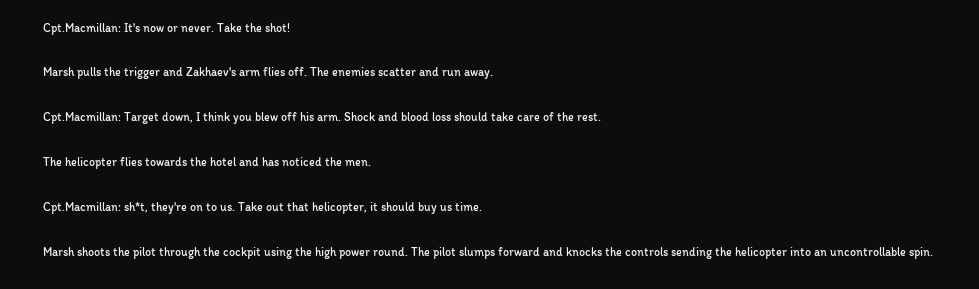Cpt.Macmillan: It's now or never. Take the shot!

Marsh pulls the trigger and Zakhaev's arm flies off. The enemies scatter and run away.

Cpt.Macmillan: Target down, I think you blew off his arm. Shock and blood loss should take care of the rest.

The helicopter flies towards the hotel and has noticed the men.

Cpt.Macmillan: sh*t, they're on to us. Take out that helicopter, it should buy us time.

Marsh shoots the pilot through the cockpit using the high power round. The pilot slumps forward and knocks the controls sending the helicopter into an uncontrollable spin.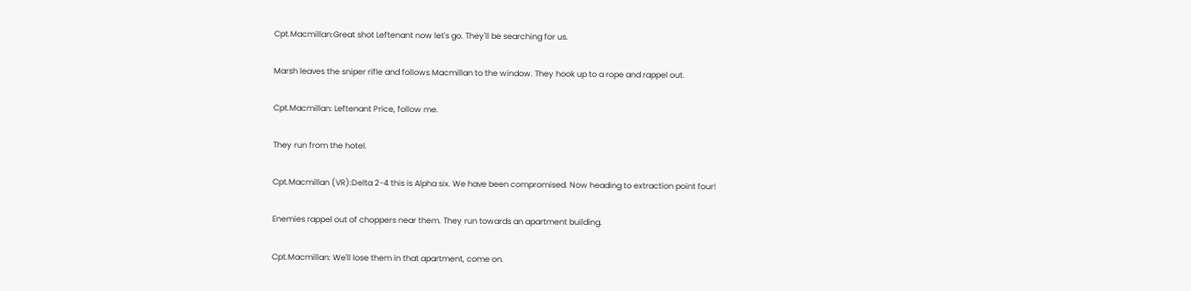Cpt.Macmillan:Great shot Leftenant now let's go. They'll be searching for us.

Marsh leaves the sniper rifle and follows Macmillan to the window. They hook up to a rope and rappel out.

Cpt.Macmillan: Leftenant Price, follow me.

They run from the hotel.

Cpt.Macmillan (VR):Delta 2-4 this is Alpha six. We have been compromised. Now heading to extraction point four!

Enemies rappel out of choppers near them. They run towards an apartment building.

Cpt.Macmillan: We'll lose them in that apartment, come on.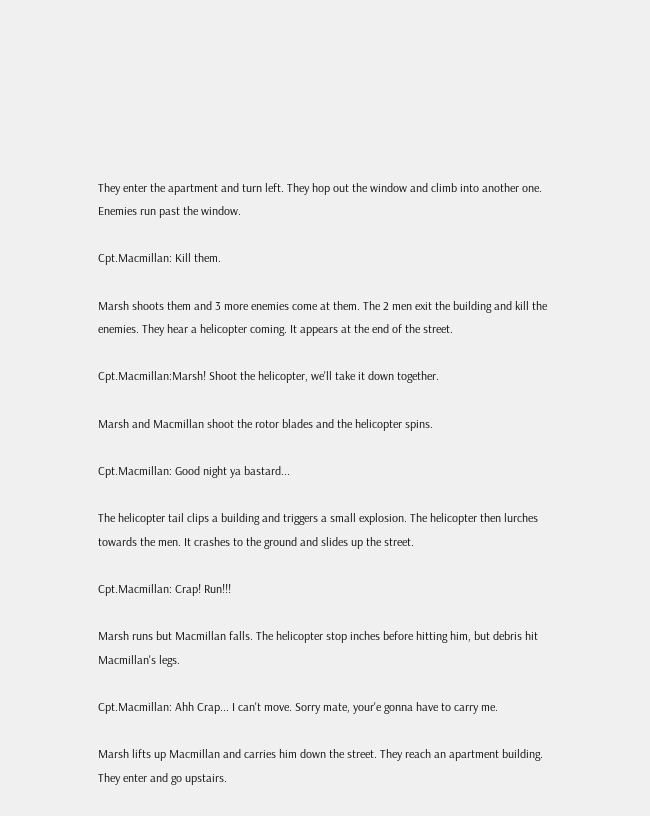They enter the apartment and turn left. They hop out the window and climb into another one. Enemies run past the window.

Cpt.Macmillan: Kill them.

Marsh shoots them and 3 more enemies come at them. The 2 men exit the building and kill the enemies. They hear a helicopter coming. It appears at the end of the street.

Cpt.Macmillan:Marsh! Shoot the helicopter, we'll take it down together.

Marsh and Macmillan shoot the rotor blades and the helicopter spins.

Cpt.Macmillan: Good night ya bastard...

The helicopter tail clips a building and triggers a small explosion. The helicopter then lurches towards the men. It crashes to the ground and slides up the street.

Cpt.Macmillan: Crap! Run!!!

Marsh runs but Macmillan falls. The helicopter stop inches before hitting him, but debris hit Macmillan's legs.

Cpt.Macmillan: Ahh Crap... I can't move. Sorry mate, your'e gonna have to carry me.

Marsh lifts up Macmillan and carries him down the street. They reach an apartment building. They enter and go upstairs.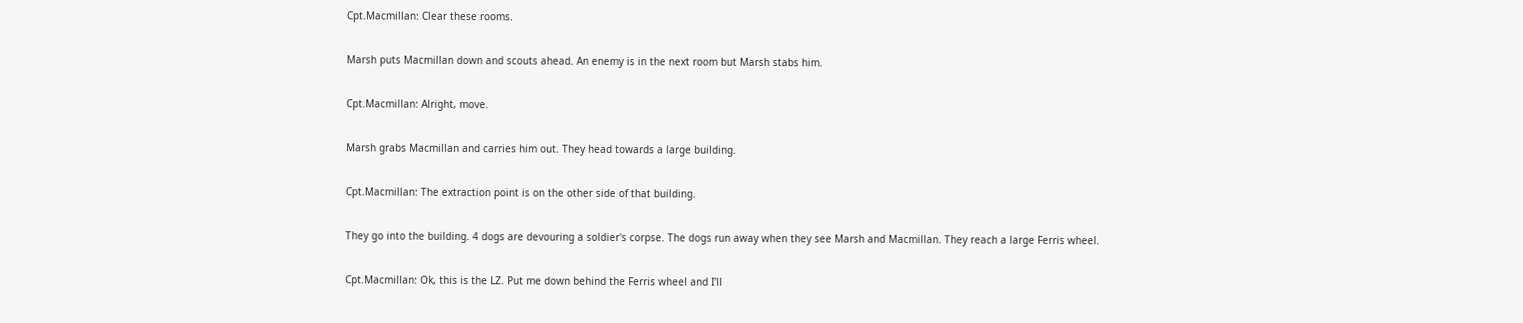Cpt.Macmillan: Clear these rooms.

Marsh puts Macmillan down and scouts ahead. An enemy is in the next room but Marsh stabs him.

Cpt.Macmillan: Alright, move.

Marsh grabs Macmillan and carries him out. They head towards a large building.

Cpt.Macmillan: The extraction point is on the other side of that building.

They go into the building. 4 dogs are devouring a soldier's corpse. The dogs run away when they see Marsh and Macmillan. They reach a large Ferris wheel.

Cpt.Macmillan: Ok, this is the LZ. Put me down behind the Ferris wheel and I'll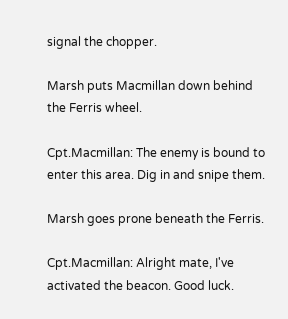signal the chopper.

Marsh puts Macmillan down behind the Ferris wheel.

Cpt.Macmillan: The enemy is bound to enter this area. Dig in and snipe them.

Marsh goes prone beneath the Ferris.

Cpt.Macmillan: Alright mate, I've activated the beacon. Good luck.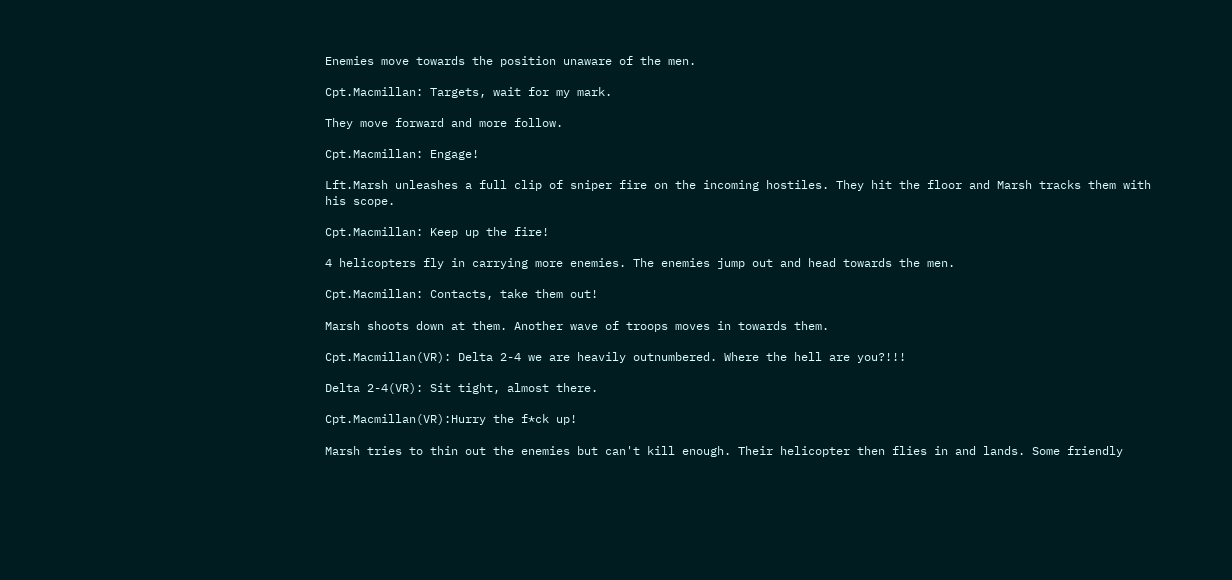Enemies move towards the position unaware of the men.

Cpt.Macmillan: Targets, wait for my mark.

They move forward and more follow.

Cpt.Macmillan: Engage!

Lft.Marsh unleashes a full clip of sniper fire on the incoming hostiles. They hit the floor and Marsh tracks them with his scope.

Cpt.Macmillan: Keep up the fire!

4 helicopters fly in carrying more enemies. The enemies jump out and head towards the men.

Cpt.Macmillan: Contacts, take them out!

Marsh shoots down at them. Another wave of troops moves in towards them.

Cpt.Macmillan(VR): Delta 2-4 we are heavily outnumbered. Where the hell are you?!!!

Delta 2-4(VR): Sit tight, almost there.

Cpt.Macmillan(VR):Hurry the f*ck up!

Marsh tries to thin out the enemies but can't kill enough. Their helicopter then flies in and lands. Some friendly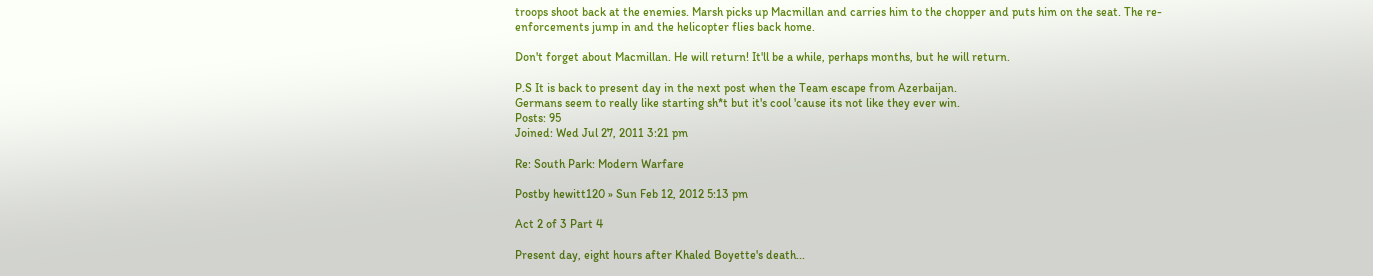troops shoot back at the enemies. Marsh picks up Macmillan and carries him to the chopper and puts him on the seat. The re-enforcements jump in and the helicopter flies back home.

Don't forget about Macmillan. He will return! It'll be a while, perhaps months, but he will return.

P.S It is back to present day in the next post when the Team escape from Azerbaijan.
Germans seem to really like starting sh*t but it's cool 'cause its not like they ever win.
Posts: 95
Joined: Wed Jul 27, 2011 3:21 pm

Re: South Park: Modern Warfare

Postby hewitt120 » Sun Feb 12, 2012 5:13 pm

Act 2 of 3 Part 4

Present day, eight hours after Khaled Boyette's death...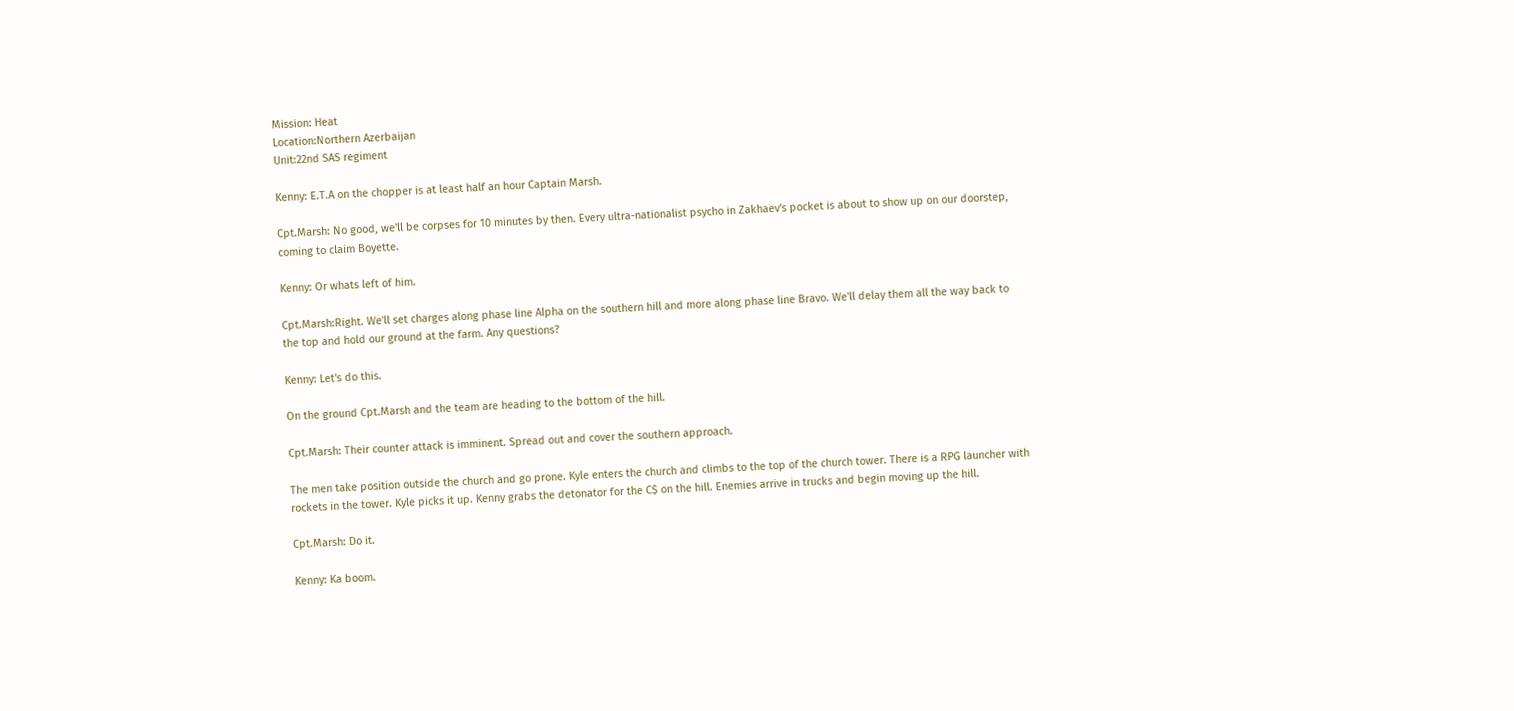Mission: Heat
Location:Northern Azerbaijan
Unit:22nd SAS regiment

Kenny: E.T.A on the chopper is at least half an hour Captain Marsh.

Cpt.Marsh: No good, we'll be corpses for 10 minutes by then. Every ultra-nationalist psycho in Zakhaev's pocket is about to show up on our doorstep, coming to claim Boyette.

Kenny: Or whats left of him.

Cpt.Marsh:Right. We'll set charges along phase line Alpha on the southern hill and more along phase line Bravo. We'll delay them all the way back to the top and hold our ground at the farm. Any questions?

Kenny: Let's do this.

On the ground Cpt.Marsh and the team are heading to the bottom of the hill.

Cpt.Marsh: Their counter attack is imminent. Spread out and cover the southern approach.

The men take position outside the church and go prone. Kyle enters the church and climbs to the top of the church tower. There is a RPG launcher with rockets in the tower. Kyle picks it up. Kenny grabs the detonator for the C$ on the hill. Enemies arrive in trucks and begin moving up the hill.

Cpt.Marsh: Do it.

Kenny: Ka boom.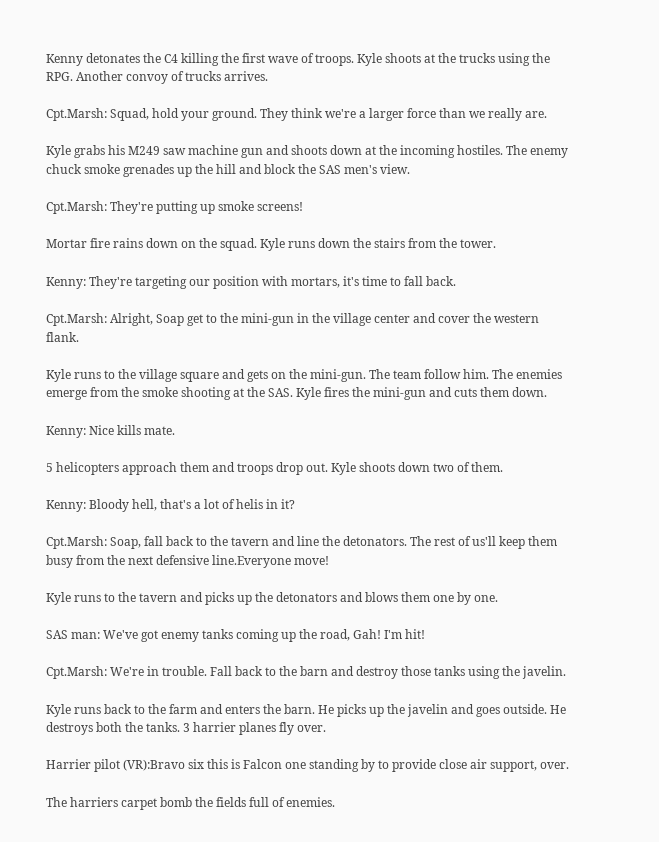Kenny detonates the C4 killing the first wave of troops. Kyle shoots at the trucks using the RPG. Another convoy of trucks arrives.

Cpt.Marsh: Squad, hold your ground. They think we're a larger force than we really are.

Kyle grabs his M249 saw machine gun and shoots down at the incoming hostiles. The enemy chuck smoke grenades up the hill and block the SAS men's view.

Cpt.Marsh: They're putting up smoke screens!

Mortar fire rains down on the squad. Kyle runs down the stairs from the tower.

Kenny: They're targeting our position with mortars, it's time to fall back.

Cpt.Marsh: Alright, Soap get to the mini-gun in the village center and cover the western flank.

Kyle runs to the village square and gets on the mini-gun. The team follow him. The enemies emerge from the smoke shooting at the SAS. Kyle fires the mini-gun and cuts them down.

Kenny: Nice kills mate.

5 helicopters approach them and troops drop out. Kyle shoots down two of them.

Kenny: Bloody hell, that's a lot of helis in it?

Cpt.Marsh: Soap, fall back to the tavern and line the detonators. The rest of us'll keep them busy from the next defensive line.Everyone move!

Kyle runs to the tavern and picks up the detonators and blows them one by one.

SAS man: We've got enemy tanks coming up the road, Gah! I'm hit!

Cpt.Marsh: We're in trouble. Fall back to the barn and destroy those tanks using the javelin.

Kyle runs back to the farm and enters the barn. He picks up the javelin and goes outside. He destroys both the tanks. 3 harrier planes fly over.

Harrier pilot (VR):Bravo six this is Falcon one standing by to provide close air support, over.

The harriers carpet bomb the fields full of enemies.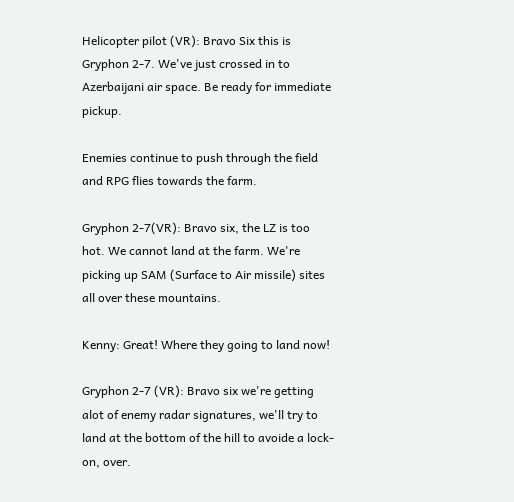Helicopter pilot (VR): Bravo Six this is Gryphon 2-7. We've just crossed in to Azerbaijani air space. Be ready for immediate pickup.

Enemies continue to push through the field and RPG flies towards the farm.

Gryphon 2-7(VR): Bravo six, the LZ is too hot. We cannot land at the farm. We're picking up SAM (Surface to Air missile) sites all over these mountains.

Kenny: Great! Where they going to land now!

Gryphon 2-7 (VR): Bravo six we're getting alot of enemy radar signatures, we'll try to land at the bottom of the hill to avoide a lock-on, over.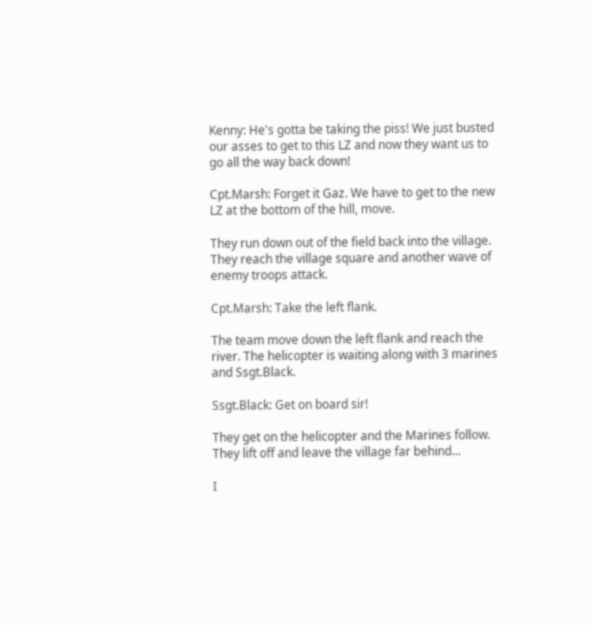Kenny: He's gotta be taking the piss! We just busted our asses to get to this LZ and now they want us to go all the way back down!

Cpt.Marsh: Forget it Gaz. We have to get to the new LZ at the bottom of the hill, move.

They run down out of the field back into the village. They reach the village square and another wave of enemy troops attack.

Cpt.Marsh: Take the left flank.

The team move down the left flank and reach the river. The helicopter is waiting along with 3 marines and Ssgt.Black.

Ssgt.Black: Get on board sir!

They get on the helicopter and the Marines follow. They lift off and leave the village far behind...

I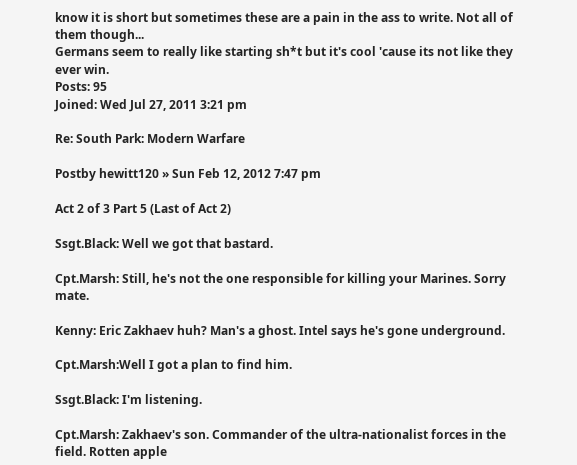know it is short but sometimes these are a pain in the ass to write. Not all of them though...
Germans seem to really like starting sh*t but it's cool 'cause its not like they ever win.
Posts: 95
Joined: Wed Jul 27, 2011 3:21 pm

Re: South Park: Modern Warfare

Postby hewitt120 » Sun Feb 12, 2012 7:47 pm

Act 2 of 3 Part 5 (Last of Act 2)

Ssgt.Black: Well we got that bastard.

Cpt.Marsh: Still, he's not the one responsible for killing your Marines. Sorry mate.

Kenny: Eric Zakhaev huh? Man's a ghost. Intel says he's gone underground.

Cpt.Marsh:Well I got a plan to find him.

Ssgt.Black: I'm listening.

Cpt.Marsh: Zakhaev's son. Commander of the ultra-nationalist forces in the field. Rotten apple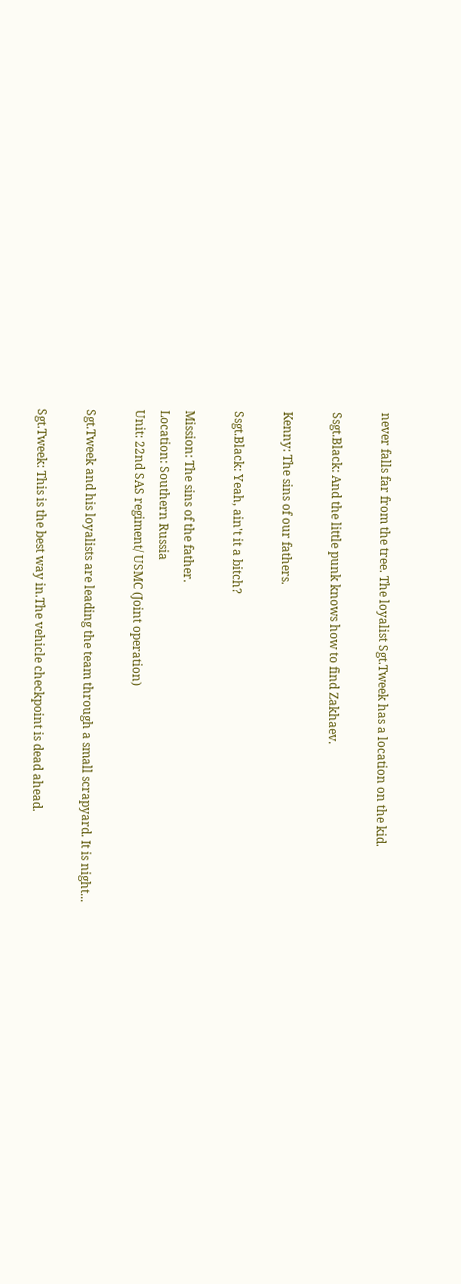never falls far from the tree. The loyalist Sgt.Tweek has a location on the kid.

Ssgt.Black: And the little punk knows how to find Zakhaev.

Kenny: The sins of our fathers.

Ssgt.Black: Yeah, ain't it a bitch?

Mission: The sins of the father.
Location: Southern Russia
Unit: 22nd SAS regiment/ USMC (Joint operation)

Sgt.Tweek and his loyalists are leading the team through a small scrapyard. It is night...

Sgt.Tweek: This is the best way in.The vehicle checkpoint is dead ahead.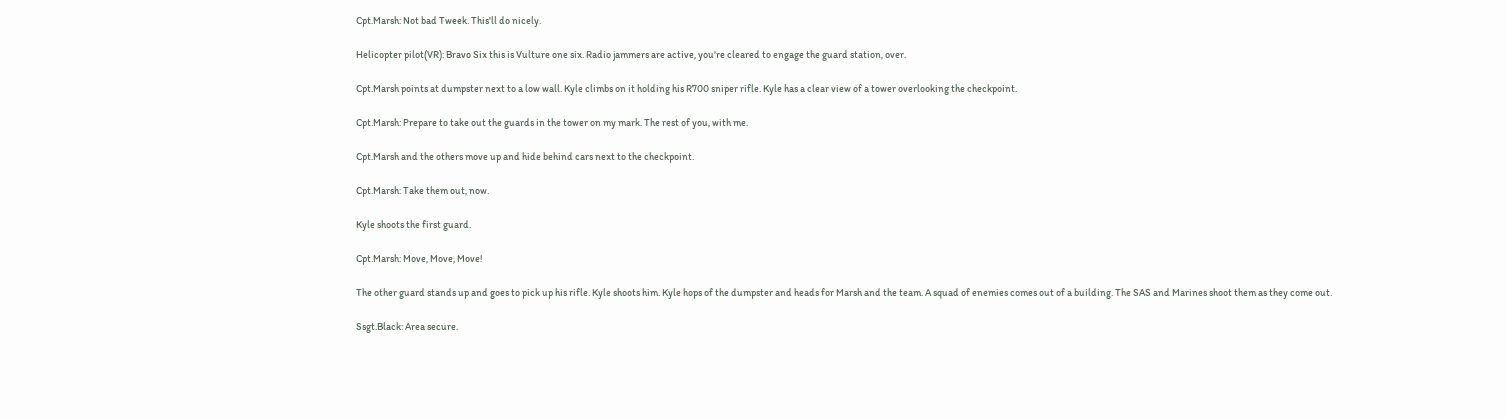Cpt.Marsh: Not bad Tweek. This'll do nicely.

Helicopter pilot(VR): Bravo Six this is Vulture one six. Radio jammers are active, you're cleared to engage the guard station, over.

Cpt.Marsh points at dumpster next to a low wall. Kyle climbs on it holding his R700 sniper rifle. Kyle has a clear view of a tower overlooking the checkpoint.

Cpt.Marsh: Prepare to take out the guards in the tower on my mark. The rest of you, with me.

Cpt.Marsh and the others move up and hide behind cars next to the checkpoint.

Cpt.Marsh: Take them out, now.

Kyle shoots the first guard.

Cpt.Marsh: Move, Move, Move!

The other guard stands up and goes to pick up his rifle. Kyle shoots him. Kyle hops of the dumpster and heads for Marsh and the team. A squad of enemies comes out of a building. The SAS and Marines shoot them as they come out.

Ssgt.Black: Area secure.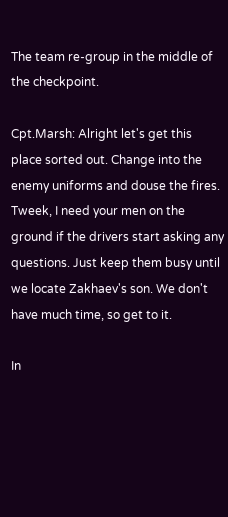The team re-group in the middle of the checkpoint.

Cpt.Marsh: Alright let's get this place sorted out. Change into the enemy uniforms and douse the fires. Tweek, I need your men on the ground if the drivers start asking any questions. Just keep them busy until we locate Zakhaev's son. We don't have much time, so get to it.

In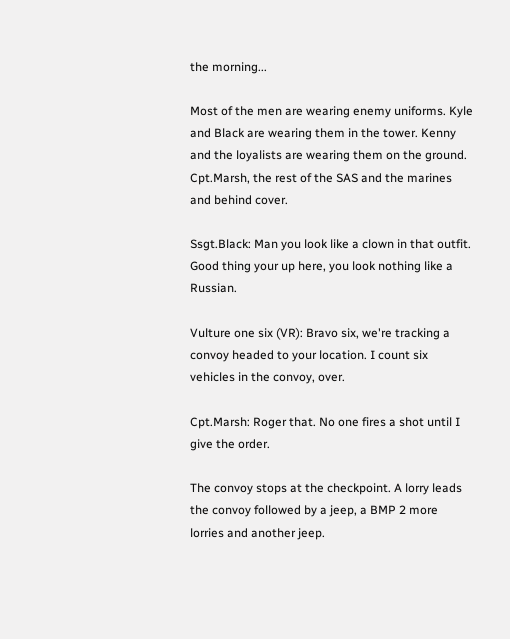the morning...

Most of the men are wearing enemy uniforms. Kyle and Black are wearing them in the tower. Kenny and the loyalists are wearing them on the ground. Cpt.Marsh, the rest of the SAS and the marines and behind cover.

Ssgt.Black: Man you look like a clown in that outfit. Good thing your up here, you look nothing like a Russian.

Vulture one six (VR): Bravo six, we're tracking a convoy headed to your location. I count six vehicles in the convoy, over.

Cpt.Marsh: Roger that. No one fires a shot until I give the order.

The convoy stops at the checkpoint. A lorry leads the convoy followed by a jeep, a BMP 2 more lorries and another jeep.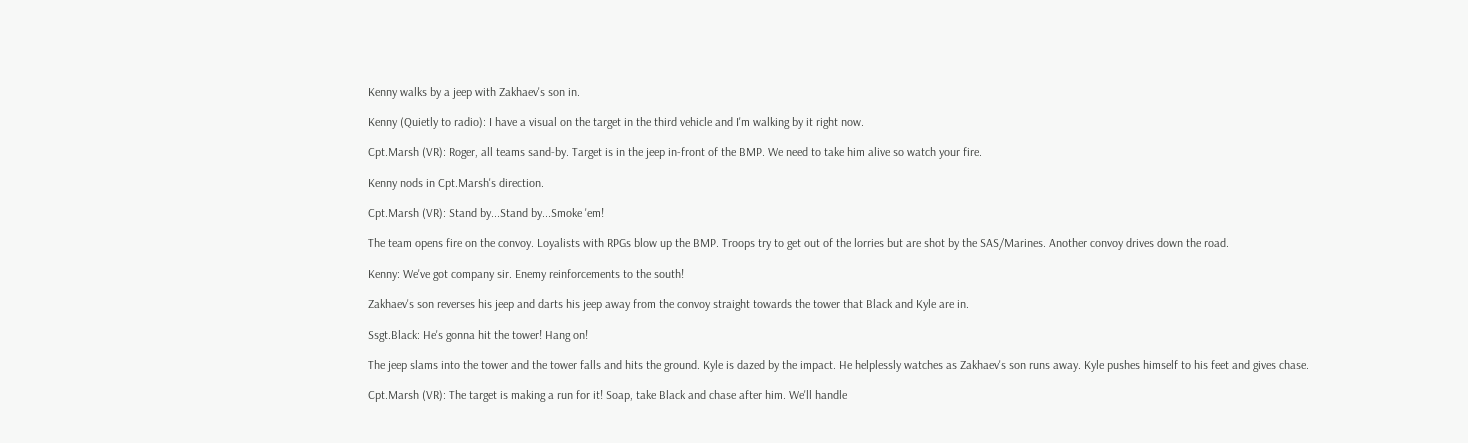Kenny walks by a jeep with Zakhaev's son in.

Kenny (Quietly to radio): I have a visual on the target in the third vehicle and I'm walking by it right now.

Cpt.Marsh (VR): Roger, all teams sand-by. Target is in the jeep in-front of the BMP. We need to take him alive so watch your fire.

Kenny nods in Cpt.Marsh's direction.

Cpt.Marsh (VR): Stand by...Stand by...Smoke 'em!

The team opens fire on the convoy. Loyalists with RPGs blow up the BMP. Troops try to get out of the lorries but are shot by the SAS/Marines. Another convoy drives down the road.

Kenny: We've got company sir. Enemy reinforcements to the south!

Zakhaev's son reverses his jeep and darts his jeep away from the convoy straight towards the tower that Black and Kyle are in.

Ssgt.Black: He's gonna hit the tower! Hang on!

The jeep slams into the tower and the tower falls and hits the ground. Kyle is dazed by the impact. He helplessly watches as Zakhaev's son runs away. Kyle pushes himself to his feet and gives chase.

Cpt.Marsh (VR): The target is making a run for it! Soap, take Black and chase after him. We'll handle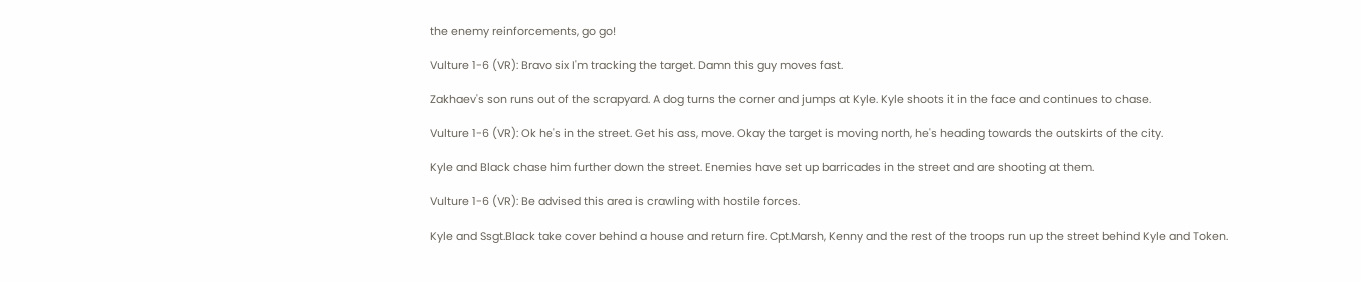the enemy reinforcements, go go!

Vulture 1-6 (VR): Bravo six I'm tracking the target. Damn this guy moves fast.

Zakhaev's son runs out of the scrapyard. A dog turns the corner and jumps at Kyle. Kyle shoots it in the face and continues to chase.

Vulture 1-6 (VR): Ok he's in the street. Get his ass, move. Okay the target is moving north, he's heading towards the outskirts of the city.

Kyle and Black chase him further down the street. Enemies have set up barricades in the street and are shooting at them.

Vulture 1-6 (VR): Be advised this area is crawling with hostile forces.

Kyle and Ssgt.Black take cover behind a house and return fire. Cpt.Marsh, Kenny and the rest of the troops run up the street behind Kyle and Token.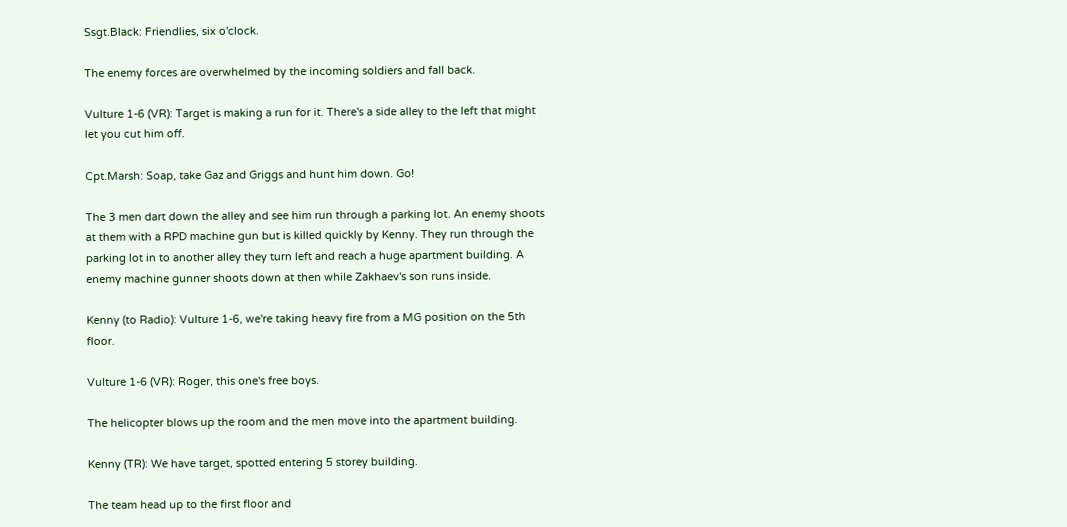Ssgt.Black: Friendlies, six o'clock.

The enemy forces are overwhelmed by the incoming soldiers and fall back.

Vulture 1-6 (VR): Target is making a run for it. There's a side alley to the left that might let you cut him off.

Cpt.Marsh: Soap, take Gaz and Griggs and hunt him down. Go!

The 3 men dart down the alley and see him run through a parking lot. An enemy shoots at them with a RPD machine gun but is killed quickly by Kenny. They run through the parking lot in to another alley they turn left and reach a huge apartment building. A enemy machine gunner shoots down at then while Zakhaev's son runs inside.

Kenny (to Radio): Vulture 1-6, we're taking heavy fire from a MG position on the 5th floor.

Vulture 1-6 (VR): Roger, this one's free boys.

The helicopter blows up the room and the men move into the apartment building.

Kenny (TR): We have target, spotted entering 5 storey building.

The team head up to the first floor and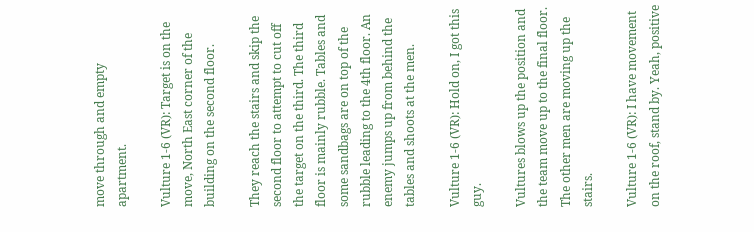move through and empty apartment.

Vulture 1-6 (VR): Target is on the move, North East corner of the building on the second floor.

They reach the stairs and skip the second floor to attempt to cut off the target on the third. The third floor is mainly rubble. Tables and some sandbags are on top of the rubble leading to the 4th floor. An enemy jumps up from behind the tables and shoots at the men.

Vulture 1-6 (VR): Hold on, I got this guy.

Vultures blows up the position and the team move up to the final floor. The other men are moving up the stairs.

Vulture 1-6 (VR): I have movement on the roof, stand by. Yeah, positive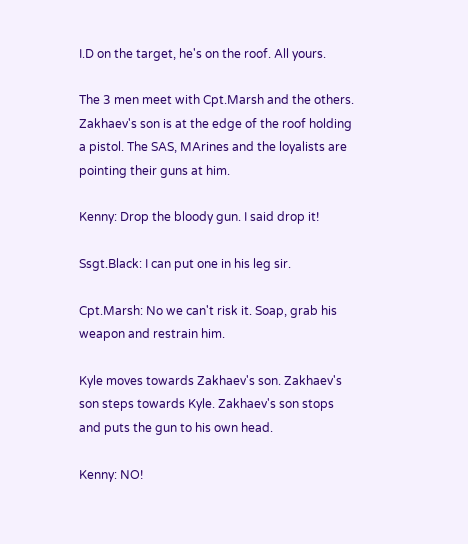I.D on the target, he's on the roof. All yours.

The 3 men meet with Cpt.Marsh and the others. Zakhaev's son is at the edge of the roof holding a pistol. The SAS, MArines and the loyalists are pointing their guns at him.

Kenny: Drop the bloody gun. I said drop it!

Ssgt.Black: I can put one in his leg sir.

Cpt.Marsh: No we can't risk it. Soap, grab his weapon and restrain him.

Kyle moves towards Zakhaev's son. Zakhaev's son steps towards Kyle. Zakhaev's son stops and puts the gun to his own head.

Kenny: NO!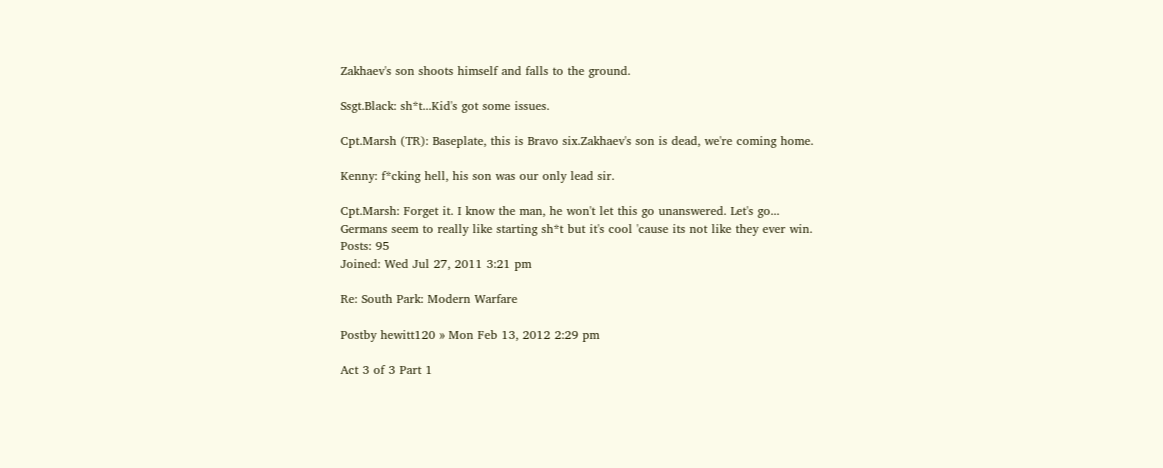Zakhaev's son shoots himself and falls to the ground.

Ssgt.Black: sh*t...Kid's got some issues.

Cpt.Marsh (TR): Baseplate, this is Bravo six.Zakhaev's son is dead, we're coming home.

Kenny: f*cking hell, his son was our only lead sir.

Cpt.Marsh: Forget it. I know the man, he won't let this go unanswered. Let's go...
Germans seem to really like starting sh*t but it's cool 'cause its not like they ever win.
Posts: 95
Joined: Wed Jul 27, 2011 3:21 pm

Re: South Park: Modern Warfare

Postby hewitt120 » Mon Feb 13, 2012 2:29 pm

Act 3 of 3 Part 1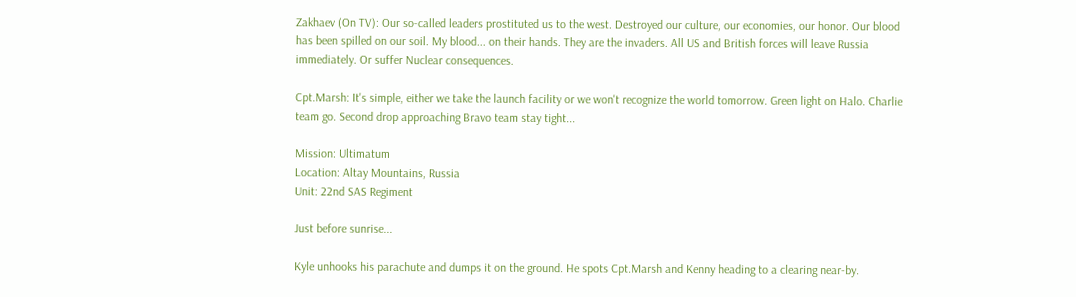Zakhaev (On TV): Our so-called leaders prostituted us to the west. Destroyed our culture, our economies, our honor. Our blood has been spilled on our soil. My blood... on their hands. They are the invaders. All US and British forces will leave Russia immediately. Or suffer Nuclear consequences.

Cpt.Marsh: It's simple, either we take the launch facility or we won't recognize the world tomorrow. Green light on Halo. Charlie team go. Second drop approaching Bravo team stay tight...

Mission: Ultimatum
Location: Altay Mountains, Russia
Unit: 22nd SAS Regiment

Just before sunrise...

Kyle unhooks his parachute and dumps it on the ground. He spots Cpt.Marsh and Kenny heading to a clearing near-by.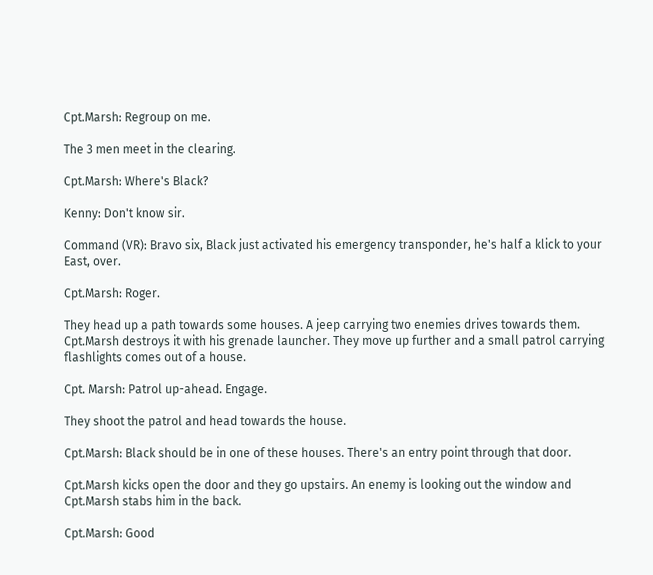Cpt.Marsh: Regroup on me.

The 3 men meet in the clearing.

Cpt.Marsh: Where's Black?

Kenny: Don't know sir.

Command (VR): Bravo six, Black just activated his emergency transponder, he's half a klick to your East, over.

Cpt.Marsh: Roger.

They head up a path towards some houses. A jeep carrying two enemies drives towards them. Cpt.Marsh destroys it with his grenade launcher. They move up further and a small patrol carrying flashlights comes out of a house.

Cpt. Marsh: Patrol up-ahead. Engage.

They shoot the patrol and head towards the house.

Cpt.Marsh: Black should be in one of these houses. There's an entry point through that door.

Cpt.Marsh kicks open the door and they go upstairs. An enemy is looking out the window and Cpt.Marsh stabs him in the back.

Cpt.Marsh: Good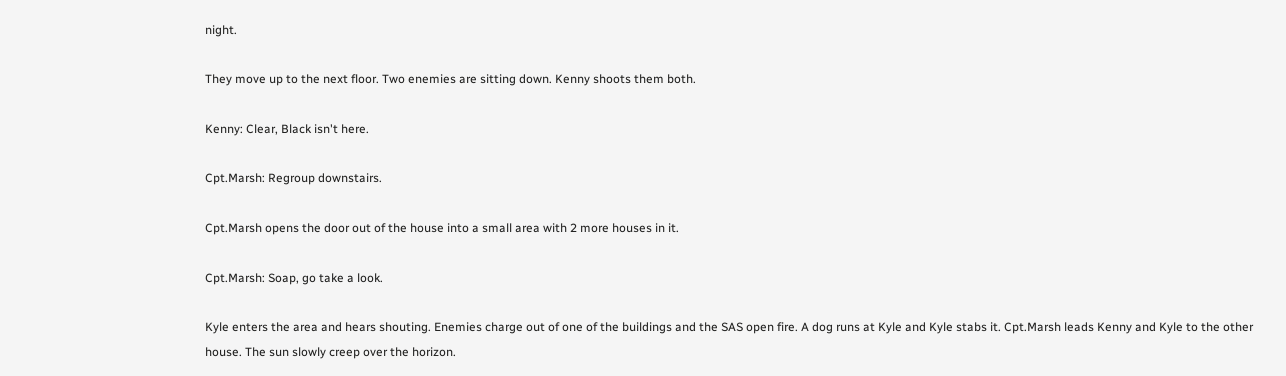night.

They move up to the next floor. Two enemies are sitting down. Kenny shoots them both.

Kenny: Clear, Black isn't here.

Cpt.Marsh: Regroup downstairs.

Cpt.Marsh opens the door out of the house into a small area with 2 more houses in it.

Cpt.Marsh: Soap, go take a look.

Kyle enters the area and hears shouting. Enemies charge out of one of the buildings and the SAS open fire. A dog runs at Kyle and Kyle stabs it. Cpt.Marsh leads Kenny and Kyle to the other house. The sun slowly creep over the horizon.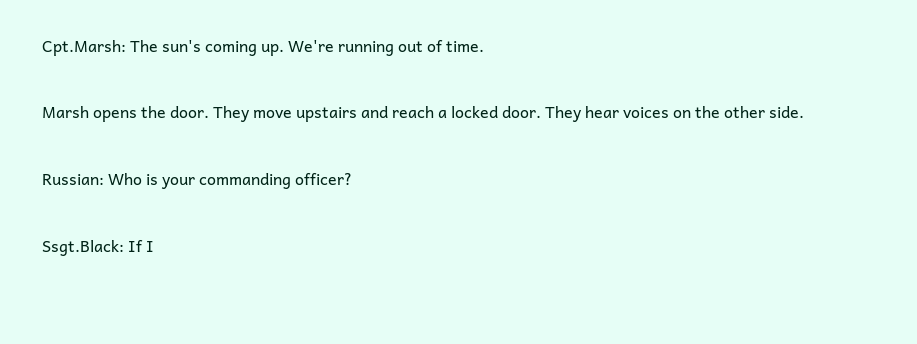Cpt.Marsh: The sun's coming up. We're running out of time.

Marsh opens the door. They move upstairs and reach a locked door. They hear voices on the other side.

Russian: Who is your commanding officer?

Ssgt.Black: If I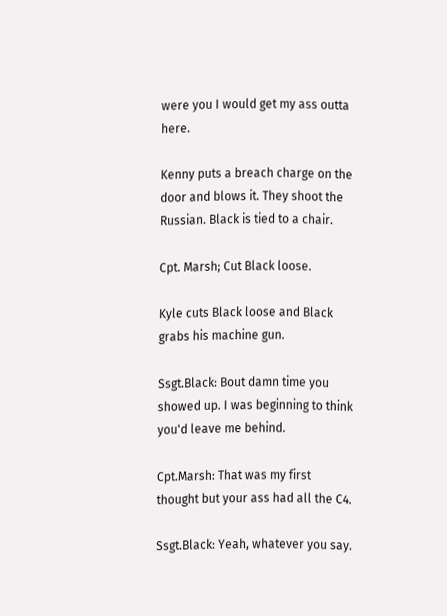were you I would get my ass outta here.

Kenny puts a breach charge on the door and blows it. They shoot the Russian. Black is tied to a chair.

Cpt. Marsh; Cut Black loose.

Kyle cuts Black loose and Black grabs his machine gun.

Ssgt.Black: Bout damn time you showed up. I was beginning to think you'd leave me behind.

Cpt.Marsh: That was my first thought but your ass had all the C4.

Ssgt.Black: Yeah, whatever you say.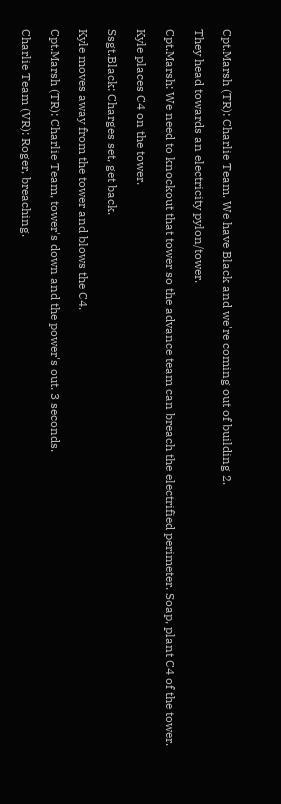Cpt.Marsh (TR): Charlie Team. We have Black and we're coming out of building 2.

They head towards an electricity pylon/tower.

Cpt.Marsh: We need to knockout that tower so the advance team can breach the electrified perimeter. Soap, plant C4 of the tower.

Kyle places C4 on the tower.

Ssgt.Black: Charges set, get back.

Kyle moves away from the tower and blows the C4.

Cpt.Marsh (TR): Charlie Team, tower's down and the power's out. 3 seconds.

Charlie Team (VR): Roger, breaching.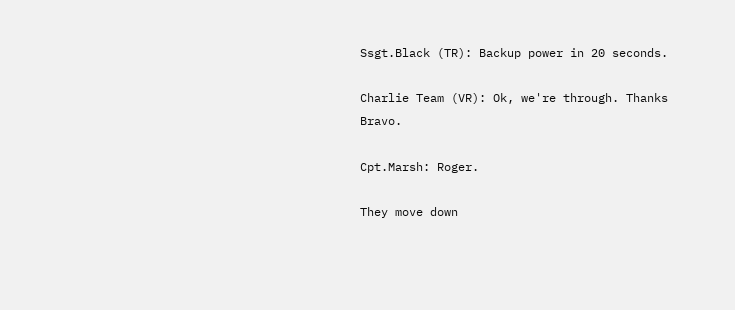Ssgt.Black (TR): Backup power in 20 seconds.

Charlie Team (VR): Ok, we're through. Thanks Bravo.

Cpt.Marsh: Roger.

They move down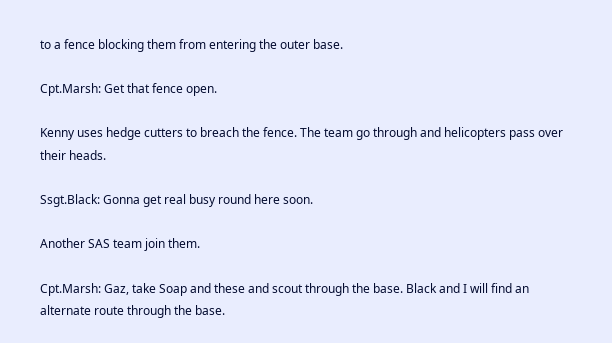to a fence blocking them from entering the outer base.

Cpt.Marsh: Get that fence open.

Kenny uses hedge cutters to breach the fence. The team go through and helicopters pass over their heads.

Ssgt.Black: Gonna get real busy round here soon.

Another SAS team join them.

Cpt.Marsh: Gaz, take Soap and these and scout through the base. Black and I will find an alternate route through the base.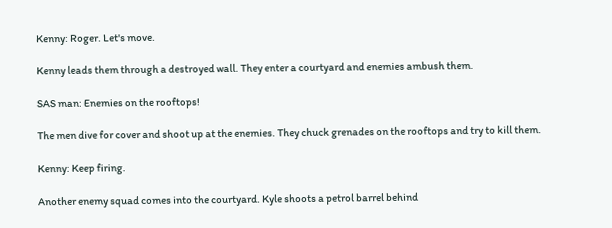Kenny: Roger. Let's move.

Kenny leads them through a destroyed wall. They enter a courtyard and enemies ambush them.

SAS man: Enemies on the rooftops!

The men dive for cover and shoot up at the enemies. They chuck grenades on the rooftops and try to kill them.

Kenny: Keep firing.

Another enemy squad comes into the courtyard. Kyle shoots a petrol barrel behind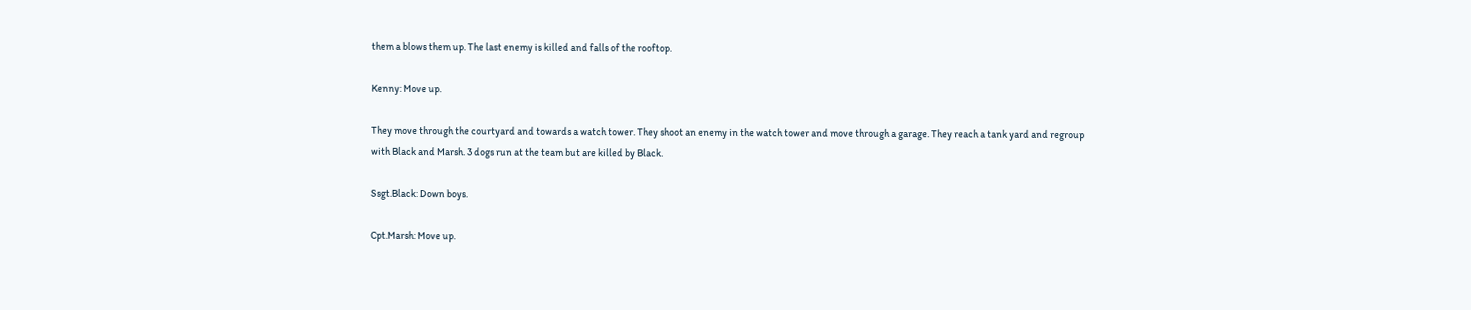them a blows them up. The last enemy is killed and falls of the rooftop.

Kenny: Move up.

They move through the courtyard and towards a watch tower. They shoot an enemy in the watch tower and move through a garage. They reach a tank yard and regroup with Black and Marsh. 3 dogs run at the team but are killed by Black.

Ssgt.Black: Down boys.

Cpt.Marsh: Move up.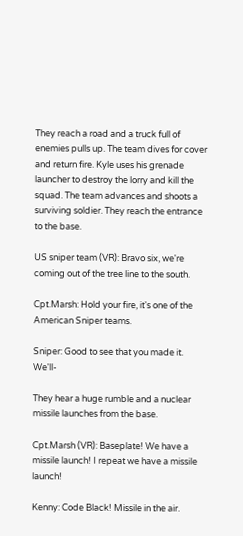They reach a road and a truck full of enemies pulls up. The team dives for cover and return fire. Kyle uses his grenade launcher to destroy the lorry and kill the squad. The team advances and shoots a surviving soldier. They reach the entrance to the base.

US sniper team (VR): Bravo six, we're coming out of the tree line to the south.

Cpt.Marsh: Hold your fire, it's one of the American Sniper teams.

Sniper: Good to see that you made it. We'll-

They hear a huge rumble and a nuclear missile launches from the base.

Cpt.Marsh (VR): Baseplate! We have a missile launch! I repeat we have a missile launch!

Kenny: Code Black! Missile in the air.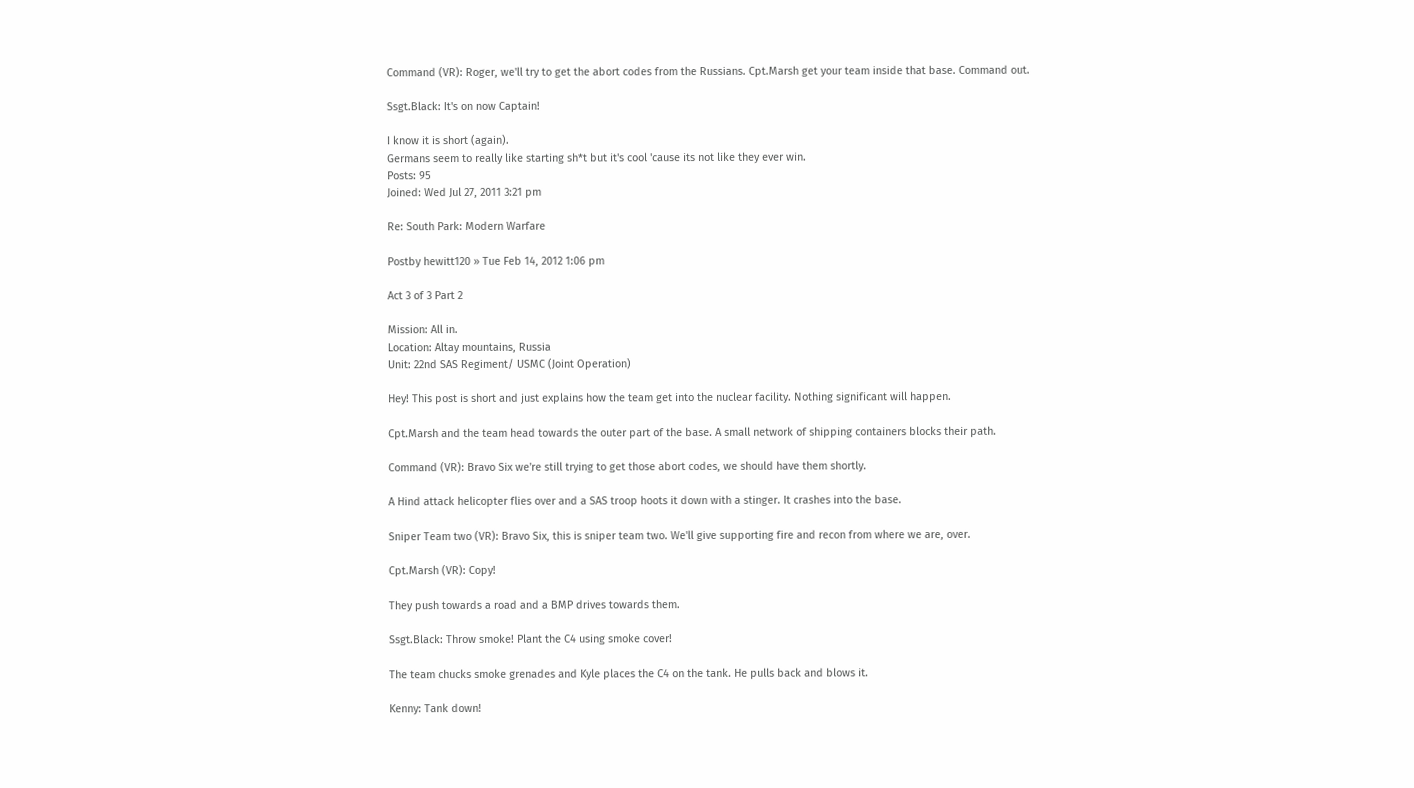Command (VR): Roger, we'll try to get the abort codes from the Russians. Cpt.Marsh get your team inside that base. Command out.

Ssgt.Black: It's on now Captain!

I know it is short (again).
Germans seem to really like starting sh*t but it's cool 'cause its not like they ever win.
Posts: 95
Joined: Wed Jul 27, 2011 3:21 pm

Re: South Park: Modern Warfare

Postby hewitt120 » Tue Feb 14, 2012 1:06 pm

Act 3 of 3 Part 2

Mission: All in.
Location: Altay mountains, Russia
Unit: 22nd SAS Regiment/ USMC (Joint Operation)

Hey! This post is short and just explains how the team get into the nuclear facility. Nothing significant will happen.

Cpt.Marsh and the team head towards the outer part of the base. A small network of shipping containers blocks their path.

Command (VR): Bravo Six we're still trying to get those abort codes, we should have them shortly.

A Hind attack helicopter flies over and a SAS troop hoots it down with a stinger. It crashes into the base.

Sniper Team two (VR): Bravo Six, this is sniper team two. We'll give supporting fire and recon from where we are, over.

Cpt.Marsh (VR): Copy!

They push towards a road and a BMP drives towards them.

Ssgt.Black: Throw smoke! Plant the C4 using smoke cover!

The team chucks smoke grenades and Kyle places the C4 on the tank. He pulls back and blows it.

Kenny: Tank down!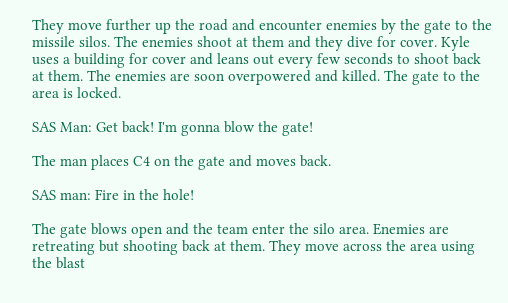They move further up the road and encounter enemies by the gate to the missile silos. The enemies shoot at them and they dive for cover. Kyle uses a building for cover and leans out every few seconds to shoot back at them. The enemies are soon overpowered and killed. The gate to the area is locked.

SAS Man: Get back! I'm gonna blow the gate!

The man places C4 on the gate and moves back.

SAS man: Fire in the hole!

The gate blows open and the team enter the silo area. Enemies are retreating but shooting back at them. They move across the area using the blast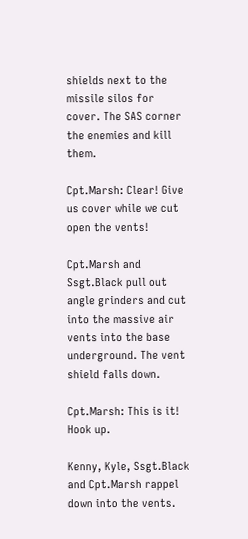shields next to the missile silos for cover. The SAS corner the enemies and kill them.

Cpt.Marsh: Clear! Give us cover while we cut open the vents!

Cpt.Marsh and Ssgt.Black pull out angle grinders and cut into the massive air vents into the base underground. The vent shield falls down.

Cpt.Marsh: This is it! Hook up.

Kenny, Kyle, Ssgt.Black and Cpt.Marsh rappel down into the vents.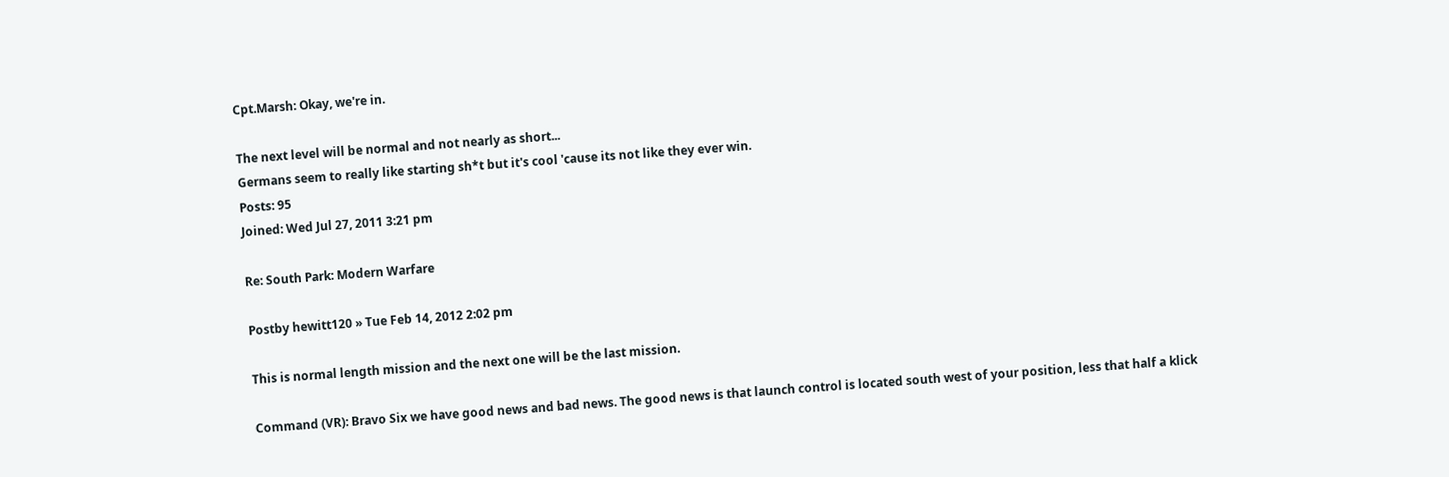Cpt.Marsh: Okay, we're in.

The next level will be normal and not nearly as short...
Germans seem to really like starting sh*t but it's cool 'cause its not like they ever win.
Posts: 95
Joined: Wed Jul 27, 2011 3:21 pm

Re: South Park: Modern Warfare

Postby hewitt120 » Tue Feb 14, 2012 2:02 pm

This is normal length mission and the next one will be the last mission.

Command (VR): Bravo Six we have good news and bad news. The good news is that launch control is located south west of your position, less that half a klick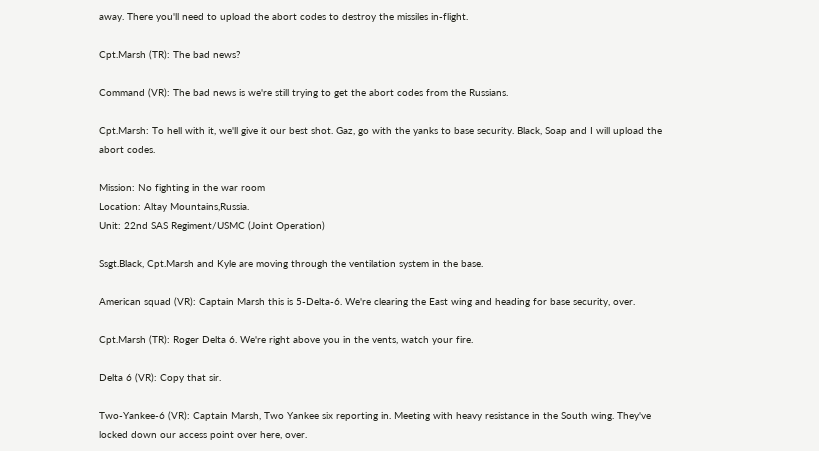away. There you'll need to upload the abort codes to destroy the missiles in-flight.

Cpt.Marsh (TR): The bad news?

Command (VR): The bad news is we're still trying to get the abort codes from the Russians.

Cpt.Marsh: To hell with it, we'll give it our best shot. Gaz, go with the yanks to base security. Black, Soap and I will upload the abort codes.

Mission: No fighting in the war room
Location: Altay Mountains,Russia.
Unit: 22nd SAS Regiment/USMC (Joint Operation)

Ssgt.Black, Cpt.Marsh and Kyle are moving through the ventilation system in the base.

American squad (VR): Captain Marsh this is 5-Delta-6. We're clearing the East wing and heading for base security, over.

Cpt.Marsh (TR): Roger Delta 6. We're right above you in the vents, watch your fire.

Delta 6 (VR): Copy that sir.

Two-Yankee-6 (VR): Captain Marsh, Two Yankee six reporting in. Meeting with heavy resistance in the South wing. They've locked down our access point over here, over.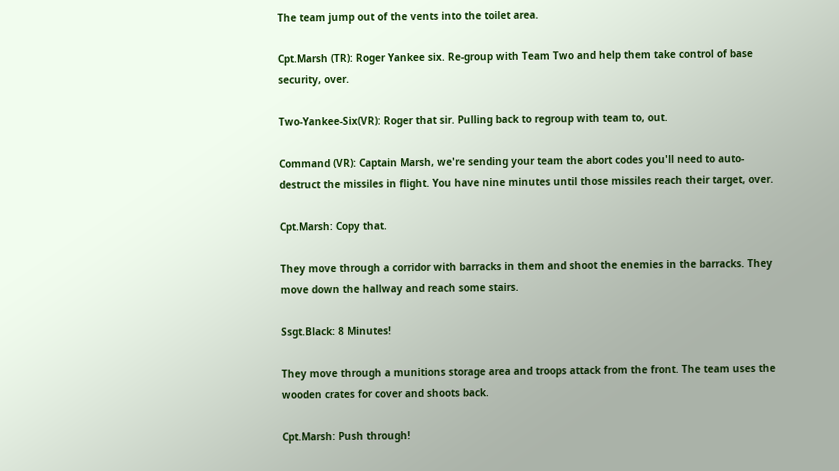The team jump out of the vents into the toilet area.

Cpt.Marsh (TR): Roger Yankee six. Re-group with Team Two and help them take control of base security, over.

Two-Yankee-Six(VR): Roger that sir. Pulling back to regroup with team to, out.

Command (VR): Captain Marsh, we're sending your team the abort codes you'll need to auto-destruct the missiles in flight. You have nine minutes until those missiles reach their target, over.

Cpt.Marsh: Copy that.

They move through a corridor with barracks in them and shoot the enemies in the barracks. They move down the hallway and reach some stairs.

Ssgt.Black: 8 Minutes!

They move through a munitions storage area and troops attack from the front. The team uses the wooden crates for cover and shoots back.

Cpt.Marsh: Push through!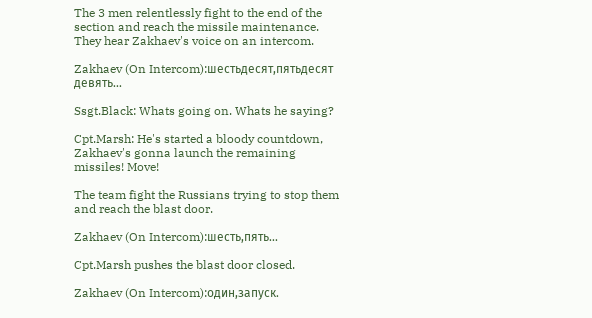The 3 men relentlessly fight to the end of the section and reach the missile maintenance. They hear Zakhaev's voice on an intercom.

Zakhaev (On Intercom):шестьдесят,пятьдесят девять...

Ssgt.Black: Whats going on. Whats he saying?

Cpt.Marsh: He's started a bloody countdown, Zakhaev's gonna launch the remaining missiles! Move!

The team fight the Russians trying to stop them and reach the blast door.

Zakhaev (On Intercom):шесть,пять...

Cpt.Marsh pushes the blast door closed.

Zakhaev (On Intercom):один,запуск.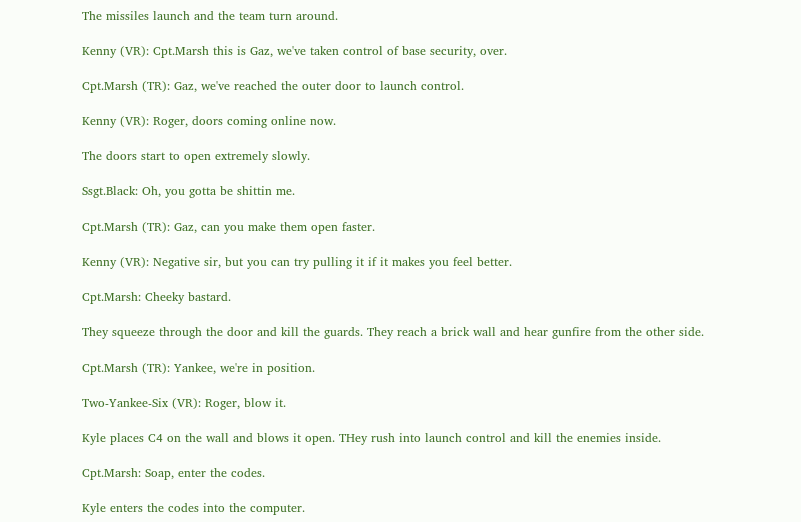The missiles launch and the team turn around.

Kenny (VR): Cpt.Marsh this is Gaz, we've taken control of base security, over.

Cpt.Marsh (TR): Gaz, we've reached the outer door to launch control.

Kenny (VR): Roger, doors coming online now.

The doors start to open extremely slowly.

Ssgt.Black: Oh, you gotta be shittin me.

Cpt.Marsh (TR): Gaz, can you make them open faster.

Kenny (VR): Negative sir, but you can try pulling it if it makes you feel better.

Cpt.Marsh: Cheeky bastard.

They squeeze through the door and kill the guards. They reach a brick wall and hear gunfire from the other side.

Cpt.Marsh (TR): Yankee, we're in position.

Two-Yankee-Six (VR): Roger, blow it.

Kyle places C4 on the wall and blows it open. THey rush into launch control and kill the enemies inside.

Cpt.Marsh: Soap, enter the codes.

Kyle enters the codes into the computer.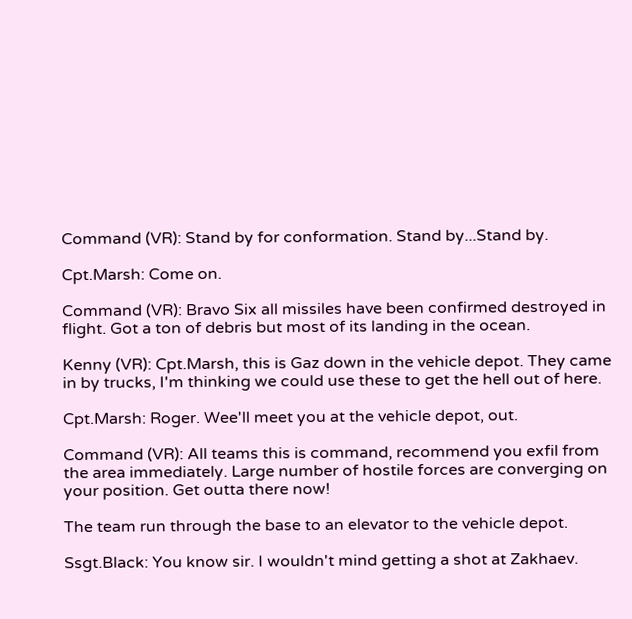Command (VR): Stand by for conformation. Stand by...Stand by.

Cpt.Marsh: Come on.

Command (VR): Bravo Six all missiles have been confirmed destroyed in flight. Got a ton of debris but most of its landing in the ocean.

Kenny (VR): Cpt.Marsh, this is Gaz down in the vehicle depot. They came in by trucks, I'm thinking we could use these to get the hell out of here.

Cpt.Marsh: Roger. Wee'll meet you at the vehicle depot, out.

Command (VR): All teams this is command, recommend you exfil from the area immediately. Large number of hostile forces are converging on your position. Get outta there now!

The team run through the base to an elevator to the vehicle depot.

Ssgt.Black: You know sir. I wouldn't mind getting a shot at Zakhaev.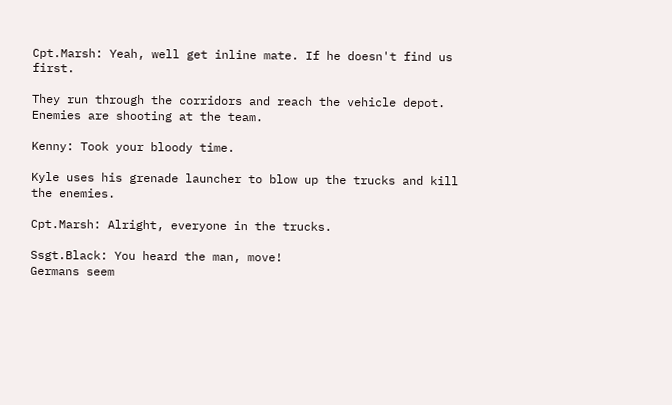Cpt.Marsh: Yeah, well get inline mate. If he doesn't find us first.

They run through the corridors and reach the vehicle depot. Enemies are shooting at the team.

Kenny: Took your bloody time.

Kyle uses his grenade launcher to blow up the trucks and kill the enemies.

Cpt.Marsh: Alright, everyone in the trucks.

Ssgt.Black: You heard the man, move!
Germans seem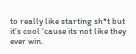to really like starting sh*t but it's cool 'cause its not like they ever win.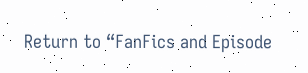Return to “FanFics and Episode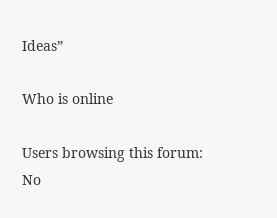Ideas”

Who is online

Users browsing this forum: No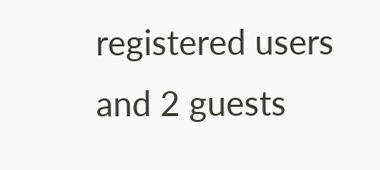registered users and 2 guests